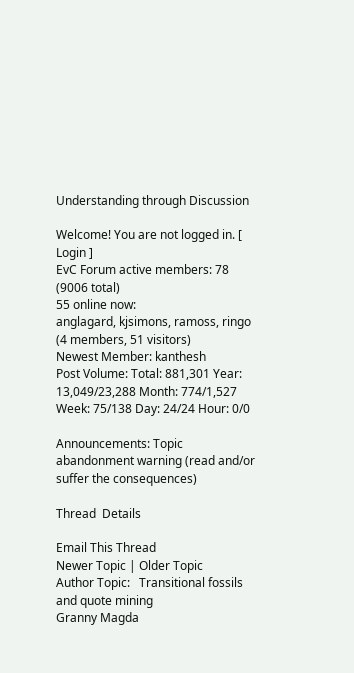Understanding through Discussion

Welcome! You are not logged in. [ Login ]
EvC Forum active members: 78 (9006 total)
55 online now:
anglagard, kjsimons, ramoss, ringo (4 members, 51 visitors)
Newest Member: kanthesh
Post Volume: Total: 881,301 Year: 13,049/23,288 Month: 774/1,527 Week: 75/138 Day: 24/24 Hour: 0/0

Announcements: Topic abandonment warning (read and/or suffer the consequences)

Thread  Details

Email This Thread
Newer Topic | Older Topic
Author Topic:   Transitional fossils and quote mining
Granny Magda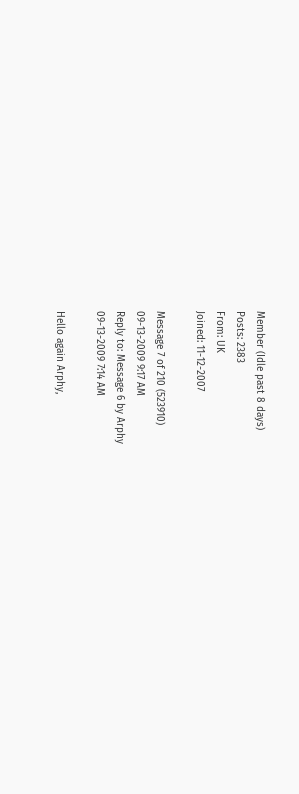Member (Idle past 8 days)
Posts: 2383
From: UK
Joined: 11-12-2007

Message 7 of 210 (523910)
09-13-2009 9:17 AM
Reply to: Message 6 by Arphy
09-13-2009 7:14 AM

Hello again Arphy,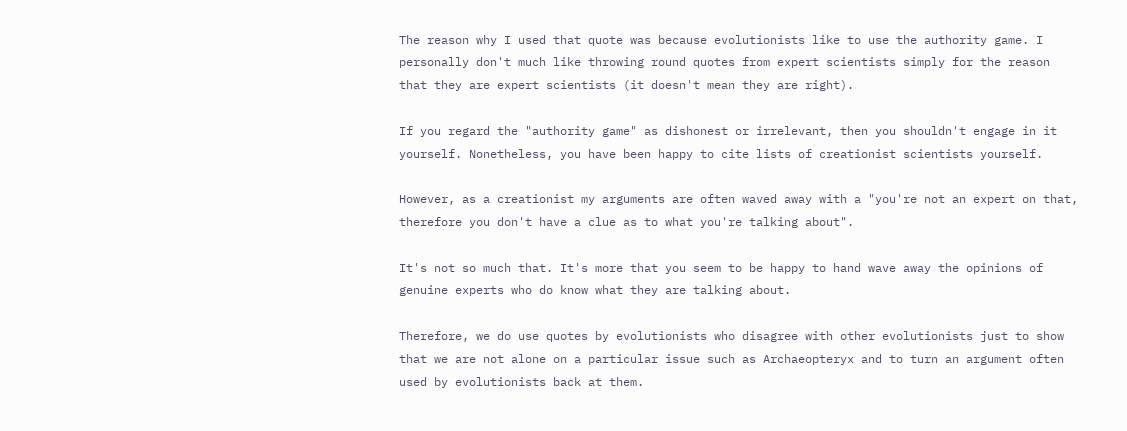The reason why I used that quote was because evolutionists like to use the authority game. I personally don't much like throwing round quotes from expert scientists simply for the reason that they are expert scientists (it doesn't mean they are right).

If you regard the "authority game" as dishonest or irrelevant, then you shouldn't engage in it yourself. Nonetheless, you have been happy to cite lists of creationist scientists yourself.

However, as a creationist my arguments are often waved away with a "you're not an expert on that, therefore you don't have a clue as to what you're talking about".

It's not so much that. It's more that you seem to be happy to hand wave away the opinions of genuine experts who do know what they are talking about.

Therefore, we do use quotes by evolutionists who disagree with other evolutionists just to show that we are not alone on a particular issue such as Archaeopteryx and to turn an argument often used by evolutionists back at them.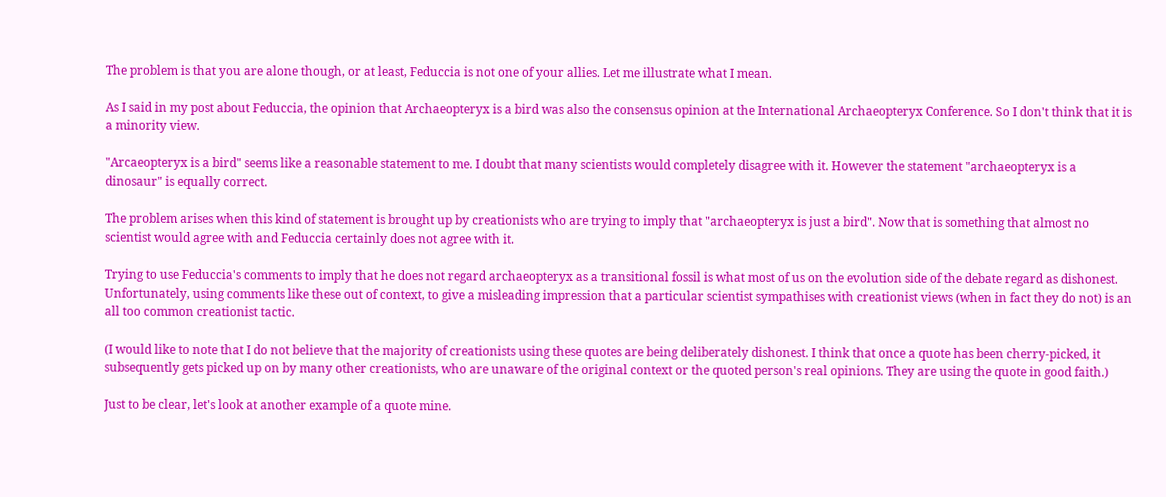The problem is that you are alone though, or at least, Feduccia is not one of your allies. Let me illustrate what I mean.

As I said in my post about Feduccia, the opinion that Archaeopteryx is a bird was also the consensus opinion at the International Archaeopteryx Conference. So I don't think that it is a minority view.

"Arcaeopteryx is a bird" seems like a reasonable statement to me. I doubt that many scientists would completely disagree with it. However the statement "archaeopteryx is a dinosaur" is equally correct.

The problem arises when this kind of statement is brought up by creationists who are trying to imply that "archaeopteryx is just a bird". Now that is something that almost no scientist would agree with and Feduccia certainly does not agree with it.

Trying to use Feduccia's comments to imply that he does not regard archaeopteryx as a transitional fossil is what most of us on the evolution side of the debate regard as dishonest. Unfortunately, using comments like these out of context, to give a misleading impression that a particular scientist sympathises with creationist views (when in fact they do not) is an all too common creationist tactic.

(I would like to note that I do not believe that the majority of creationists using these quotes are being deliberately dishonest. I think that once a quote has been cherry-picked, it subsequently gets picked up on by many other creationists, who are unaware of the original context or the quoted person's real opinions. They are using the quote in good faith.)

Just to be clear, let's look at another example of a quote mine.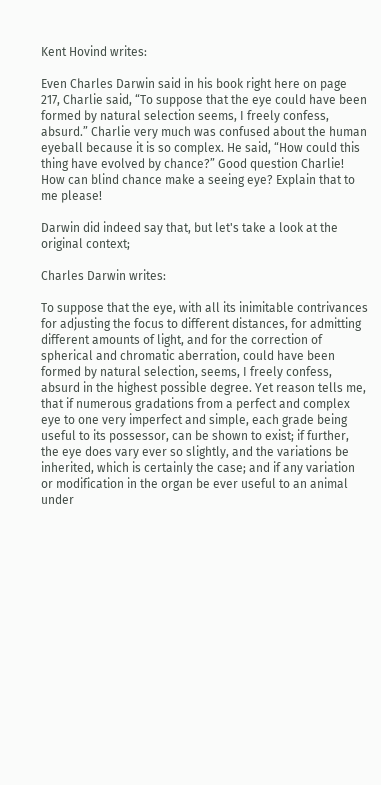Kent Hovind writes:

Even Charles Darwin said in his book right here on page 217, Charlie said, “To suppose that the eye could have been formed by natural selection seems, I freely confess, absurd.” Charlie very much was confused about the human eyeball because it is so complex. He said, “How could this thing have evolved by chance?” Good question Charlie! How can blind chance make a seeing eye? Explain that to me please!

Darwin did indeed say that, but let's take a look at the original context;

Charles Darwin writes:

To suppose that the eye, with all its inimitable contrivances for adjusting the focus to different distances, for admitting different amounts of light, and for the correction of spherical and chromatic aberration, could have been formed by natural selection, seems, I freely confess, absurd in the highest possible degree. Yet reason tells me, that if numerous gradations from a perfect and complex eye to one very imperfect and simple, each grade being useful to its possessor, can be shown to exist; if further, the eye does vary ever so slightly, and the variations be inherited, which is certainly the case; and if any variation or modification in the organ be ever useful to an animal under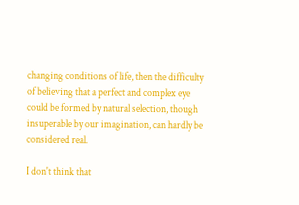changing conditions of life, then the difficulty of believing that a perfect and complex eye could be formed by natural selection, though insuperable by our imagination, can hardly be considered real.

I don't think that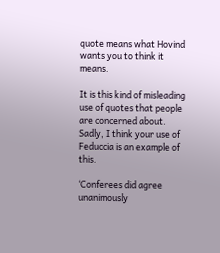quote means what Hovind wants you to think it means.

It is this kind of misleading use of quotes that people are concerned about. Sadly, I think your use of Feduccia is an example of this.

‘Conferees did agree unanimously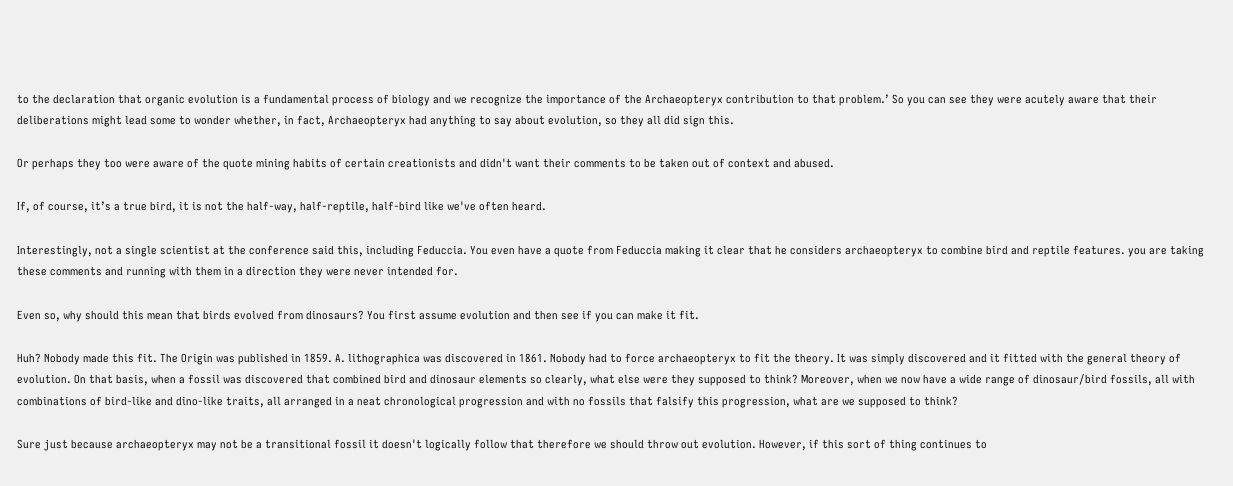to the declaration that organic evolution is a fundamental process of biology and we recognize the importance of the Archaeopteryx contribution to that problem.’ So you can see they were acutely aware that their deliberations might lead some to wonder whether, in fact, Archaeopteryx had anything to say about evolution, so they all did sign this.

Or perhaps they too were aware of the quote mining habits of certain creationists and didn't want their comments to be taken out of context and abused.

If, of course, it’s a true bird, it is not the half-way, half-reptile, half-bird like we've often heard.

Interestingly, not a single scientist at the conference said this, including Feduccia. You even have a quote from Feduccia making it clear that he considers archaeopteryx to combine bird and reptile features. you are taking these comments and running with them in a direction they were never intended for.

Even so, why should this mean that birds evolved from dinosaurs? You first assume evolution and then see if you can make it fit.

Huh? Nobody made this fit. The Origin was published in 1859. A. lithographica was discovered in 1861. Nobody had to force archaeopteryx to fit the theory. It was simply discovered and it fitted with the general theory of evolution. On that basis, when a fossil was discovered that combined bird and dinosaur elements so clearly, what else were they supposed to think? Moreover, when we now have a wide range of dinosaur/bird fossils, all with combinations of bird-like and dino-like traits, all arranged in a neat chronological progression and with no fossils that falsify this progression, what are we supposed to think?

Sure just because archaeopteryx may not be a transitional fossil it doesn't logically follow that therefore we should throw out evolution. However, if this sort of thing continues to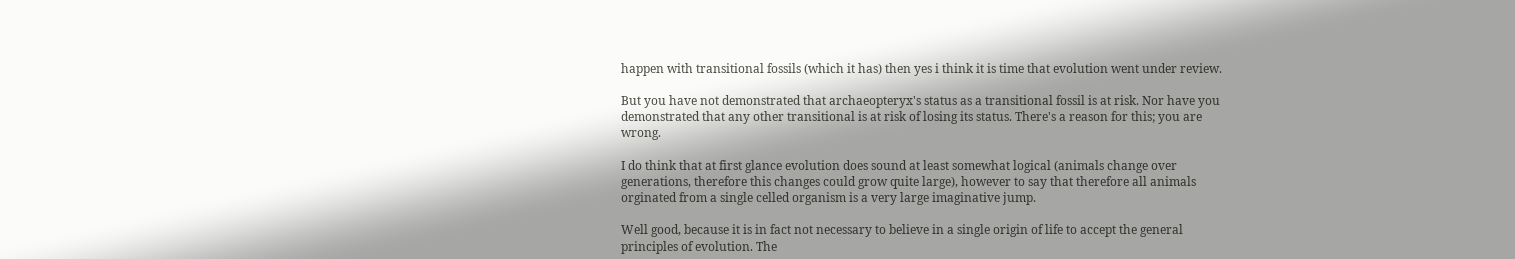happen with transitional fossils (which it has) then yes i think it is time that evolution went under review.

But you have not demonstrated that archaeopteryx's status as a transitional fossil is at risk. Nor have you demonstrated that any other transitional is at risk of losing its status. There's a reason for this; you are wrong.

I do think that at first glance evolution does sound at least somewhat logical (animals change over generations, therefore this changes could grow quite large), however to say that therefore all animals orginated from a single celled organism is a very large imaginative jump.

Well good, because it is in fact not necessary to believe in a single origin of life to accept the general principles of evolution. The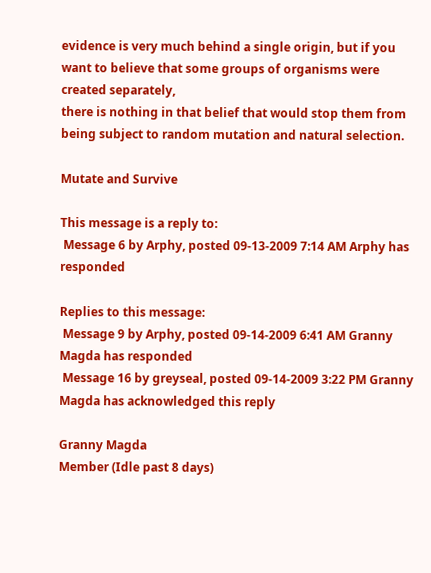evidence is very much behind a single origin, but if you want to believe that some groups of organisms were created separately,
there is nothing in that belief that would stop them from being subject to random mutation and natural selection.

Mutate and Survive

This message is a reply to:
 Message 6 by Arphy, posted 09-13-2009 7:14 AM Arphy has responded

Replies to this message:
 Message 9 by Arphy, posted 09-14-2009 6:41 AM Granny Magda has responded
 Message 16 by greyseal, posted 09-14-2009 3:22 PM Granny Magda has acknowledged this reply

Granny Magda
Member (Idle past 8 days)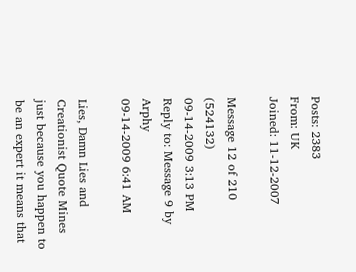Posts: 2383
From: UK
Joined: 11-12-2007

Message 12 of 210 (524132)
09-14-2009 3:13 PM
Reply to: Message 9 by Arphy
09-14-2009 6:41 AM

Lies, Damn Lies and Creationist Quote Mines
just because you happen to be an expert it means that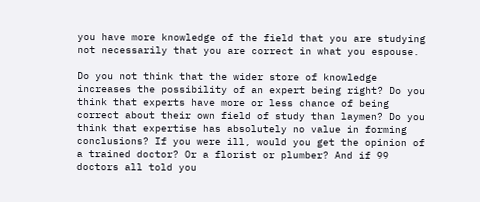you have more knowledge of the field that you are studying not necessarily that you are correct in what you espouse.

Do you not think that the wider store of knowledge increases the possibility of an expert being right? Do you think that experts have more or less chance of being correct about their own field of study than laymen? Do you think that expertise has absolutely no value in forming conclusions? If you were ill, would you get the opinion of a trained doctor? Or a florist or plumber? And if 99 doctors all told you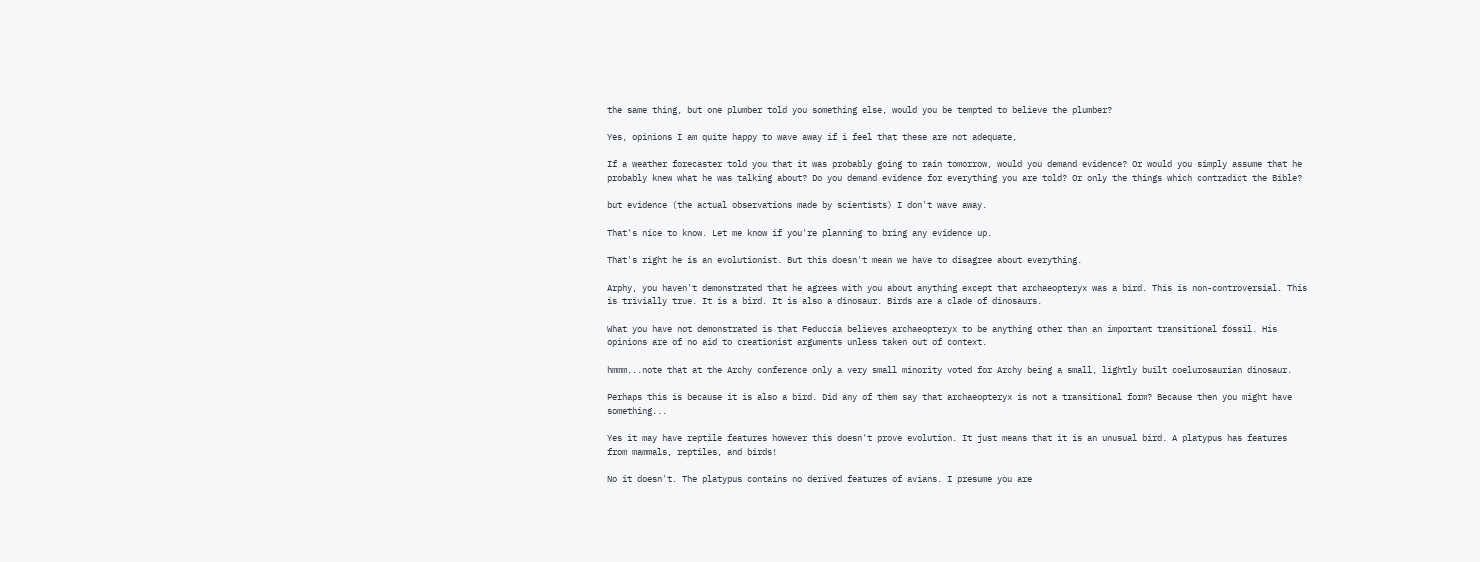the same thing, but one plumber told you something else, would you be tempted to believe the plumber?

Yes, opinions I am quite happy to wave away if i feel that these are not adequate,

If a weather forecaster told you that it was probably going to rain tomorrow, would you demand evidence? Or would you simply assume that he probably knew what he was talking about? Do you demand evidence for everything you are told? Or only the things which contradict the Bible?

but evidence (the actual observations made by scientists) I don't wave away.

That's nice to know. Let me know if you're planning to bring any evidence up.

That's right he is an evolutionist. But this doesn't mean we have to disagree about everything.

Arphy, you haven't demonstrated that he agrees with you about anything except that archaeopteryx was a bird. This is non-controversial. This is trivially true. It is a bird. It is also a dinosaur. Birds are a clade of dinosaurs.

What you have not demonstrated is that Feduccia believes archaeopteryx to be anything other than an important transitional fossil. His opinions are of no aid to creationist arguments unless taken out of context.

hmmm...note that at the Archy conference only a very small minority voted for Archy being a small, lightly built coelurosaurian dinosaur.

Perhaps this is because it is also a bird. Did any of them say that archaeopteryx is not a transitional form? Because then you might have something...

Yes it may have reptile features however this doesn't prove evolution. It just means that it is an unusual bird. A platypus has features from mammals, reptiles, and birds!

No it doesn't. The platypus contains no derived features of avians. I presume you are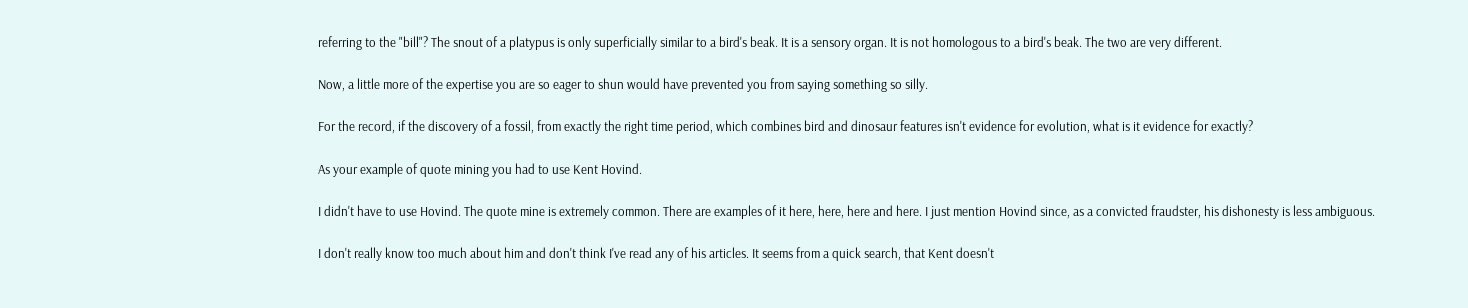referring to the "bill"? The snout of a platypus is only superficially similar to a bird's beak. It is a sensory organ. It is not homologous to a bird's beak. The two are very different.

Now, a little more of the expertise you are so eager to shun would have prevented you from saying something so silly.

For the record, if the discovery of a fossil, from exactly the right time period, which combines bird and dinosaur features isn't evidence for evolution, what is it evidence for exactly?

As your example of quote mining you had to use Kent Hovind.

I didn't have to use Hovind. The quote mine is extremely common. There are examples of it here, here, here and here. I just mention Hovind since, as a convicted fraudster, his dishonesty is less ambiguous.

I don't really know too much about him and don't think I've read any of his articles. It seems from a quick search, that Kent doesn't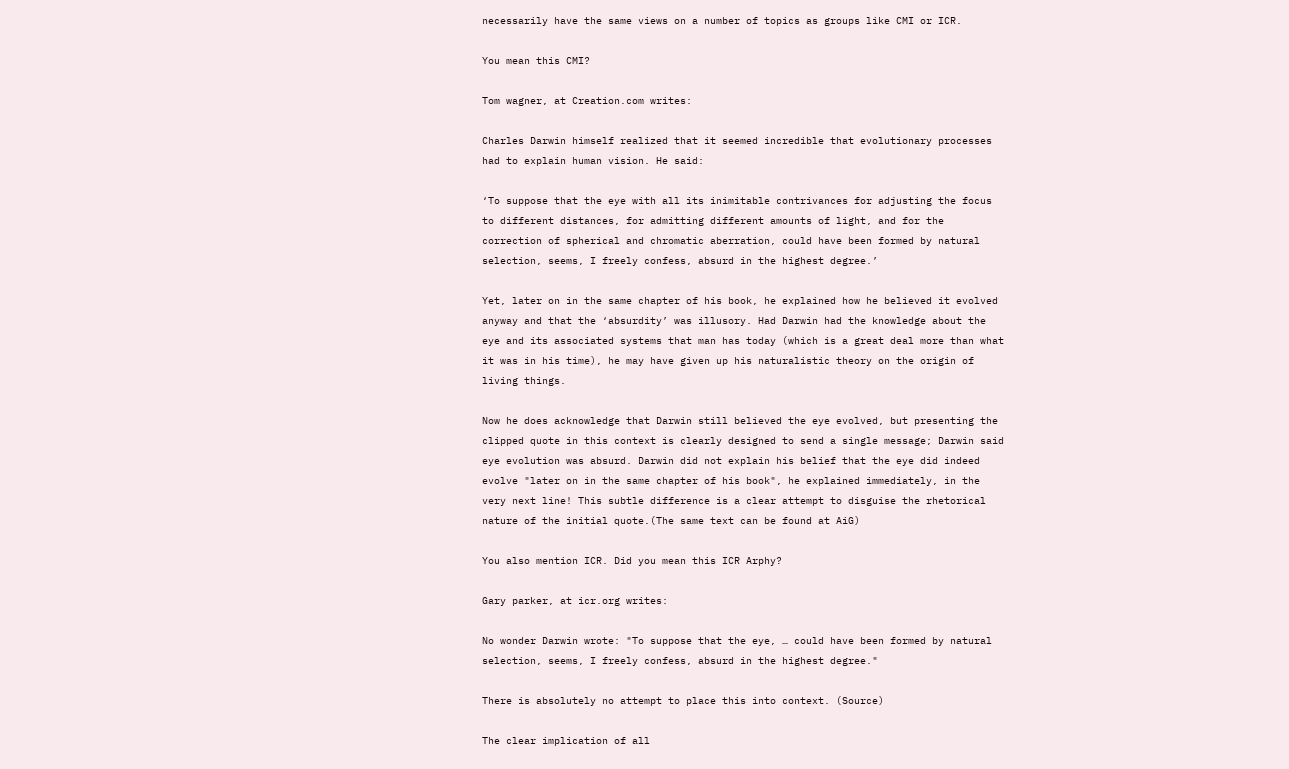necessarily have the same views on a number of topics as groups like CMI or ICR.

You mean this CMI?

Tom wagner, at Creation.com writes:

Charles Darwin himself realized that it seemed incredible that evolutionary processes had to explain human vision. He said:

‘To suppose that the eye with all its inimitable contrivances for adjusting the focus to different distances, for admitting different amounts of light, and for the correction of spherical and chromatic aberration, could have been formed by natural selection, seems, I freely confess, absurd in the highest degree.’

Yet, later on in the same chapter of his book, he explained how he believed it evolved anyway and that the ‘absurdity’ was illusory. Had Darwin had the knowledge about the eye and its associated systems that man has today (which is a great deal more than what it was in his time), he may have given up his naturalistic theory on the origin of living things.

Now he does acknowledge that Darwin still believed the eye evolved, but presenting the clipped quote in this context is clearly designed to send a single message; Darwin said eye evolution was absurd. Darwin did not explain his belief that the eye did indeed evolve "later on in the same chapter of his book", he explained immediately, in the very next line! This subtle difference is a clear attempt to disguise the rhetorical nature of the initial quote.(The same text can be found at AiG)

You also mention ICR. Did you mean this ICR Arphy?

Gary parker, at icr.org writes:

No wonder Darwin wrote: "To suppose that the eye, … could have been formed by natural selection, seems, I freely confess, absurd in the highest degree."

There is absolutely no attempt to place this into context. (Source)

The clear implication of all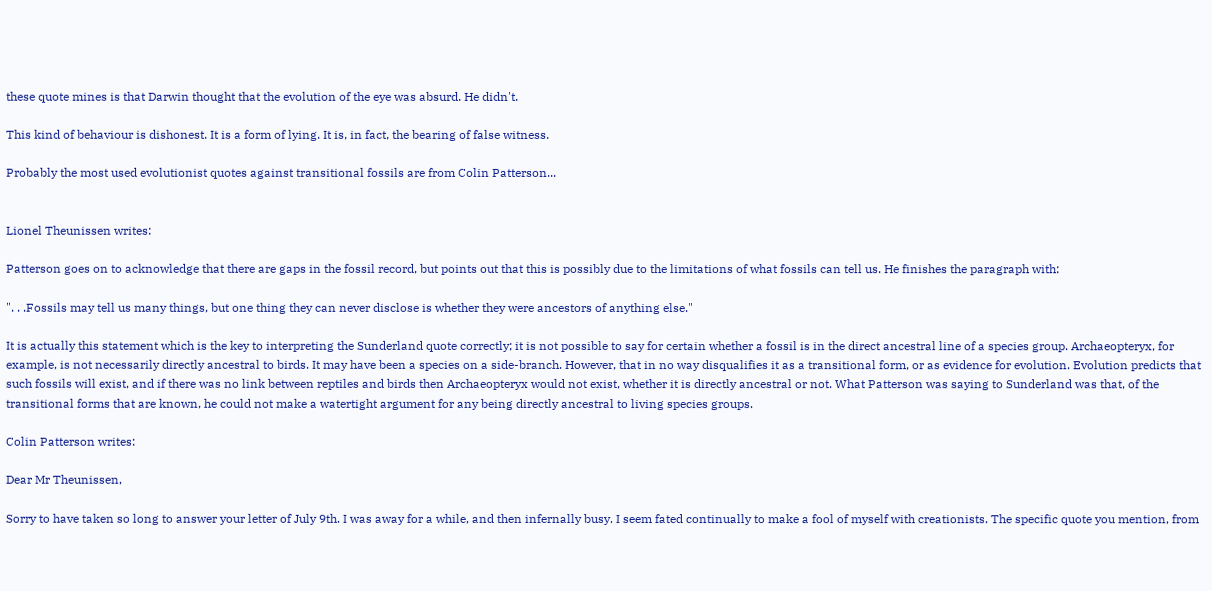these quote mines is that Darwin thought that the evolution of the eye was absurd. He didn't.

This kind of behaviour is dishonest. It is a form of lying. It is, in fact, the bearing of false witness.

Probably the most used evolutionist quotes against transitional fossils are from Colin Patterson...


Lionel Theunissen writes:

Patterson goes on to acknowledge that there are gaps in the fossil record, but points out that this is possibly due to the limitations of what fossils can tell us. He finishes the paragraph with:

". . .Fossils may tell us many things, but one thing they can never disclose is whether they were ancestors of anything else."

It is actually this statement which is the key to interpreting the Sunderland quote correctly; it is not possible to say for certain whether a fossil is in the direct ancestral line of a species group. Archaeopteryx, for example, is not necessarily directly ancestral to birds. It may have been a species on a side-branch. However, that in no way disqualifies it as a transitional form, or as evidence for evolution. Evolution predicts that such fossils will exist, and if there was no link between reptiles and birds then Archaeopteryx would not exist, whether it is directly ancestral or not. What Patterson was saying to Sunderland was that, of the transitional forms that are known, he could not make a watertight argument for any being directly ancestral to living species groups.

Colin Patterson writes:

Dear Mr Theunissen,

Sorry to have taken so long to answer your letter of July 9th. I was away for a while, and then infernally busy. I seem fated continually to make a fool of myself with creationists. The specific quote you mention, from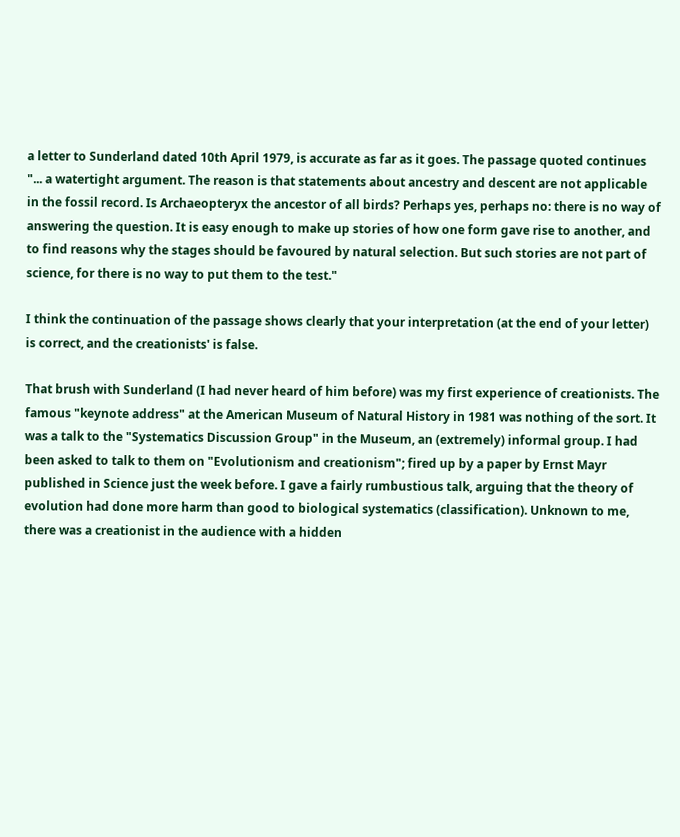a letter to Sunderland dated 10th April 1979, is accurate as far as it goes. The passage quoted continues "... a watertight argument. The reason is that statements about ancestry and descent are not applicable in the fossil record. Is Archaeopteryx the ancestor of all birds? Perhaps yes, perhaps no: there is no way of answering the question. It is easy enough to make up stories of how one form gave rise to another, and to find reasons why the stages should be favoured by natural selection. But such stories are not part of science, for there is no way to put them to the test."

I think the continuation of the passage shows clearly that your interpretation (at the end of your letter) is correct, and the creationists' is false.

That brush with Sunderland (I had never heard of him before) was my first experience of creationists. The famous "keynote address" at the American Museum of Natural History in 1981 was nothing of the sort. It was a talk to the "Systematics Discussion Group" in the Museum, an (extremely) informal group. I had been asked to talk to them on "Evolutionism and creationism"; fired up by a paper by Ernst Mayr published in Science just the week before. I gave a fairly rumbustious talk, arguing that the theory of evolution had done more harm than good to biological systematics (classification). Unknown to me, there was a creationist in the audience with a hidden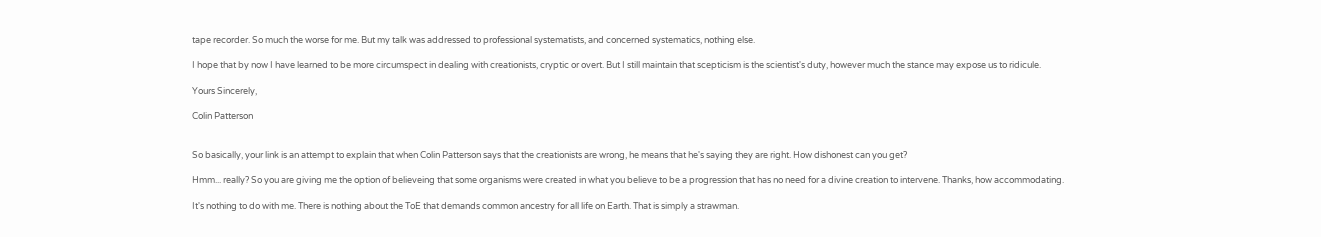tape recorder. So much the worse for me. But my talk was addressed to professional systematists, and concerned systematics, nothing else.

I hope that by now I have learned to be more circumspect in dealing with creationists, cryptic or overt. But I still maintain that scepticism is the scientist's duty, however much the stance may expose us to ridicule.

Yours Sincerely,

Colin Patterson


So basically, your link is an attempt to explain that when Colin Patterson says that the creationists are wrong, he means that he's saying they are right. How dishonest can you get?

Hmm... really? So you are giving me the option of believeing that some organisms were created in what you believe to be a progression that has no need for a divine creation to intervene. Thanks, how accommodating.

It's nothing to do with me. There is nothing about the ToE that demands common ancestry for all life on Earth. That is simply a strawman.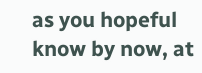as you hopeful know by now, at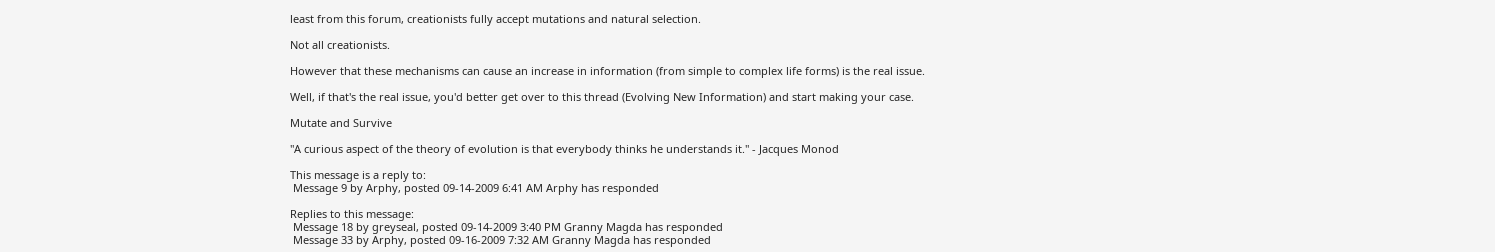least from this forum, creationists fully accept mutations and natural selection.

Not all creationists.

However that these mechanisms can cause an increase in information (from simple to complex life forms) is the real issue.

Well, if that's the real issue, you'd better get over to this thread (Evolving New Information) and start making your case.

Mutate and Survive

"A curious aspect of the theory of evolution is that everybody thinks he understands it." - Jacques Monod

This message is a reply to:
 Message 9 by Arphy, posted 09-14-2009 6:41 AM Arphy has responded

Replies to this message:
 Message 18 by greyseal, posted 09-14-2009 3:40 PM Granny Magda has responded
 Message 33 by Arphy, posted 09-16-2009 7:32 AM Granny Magda has responded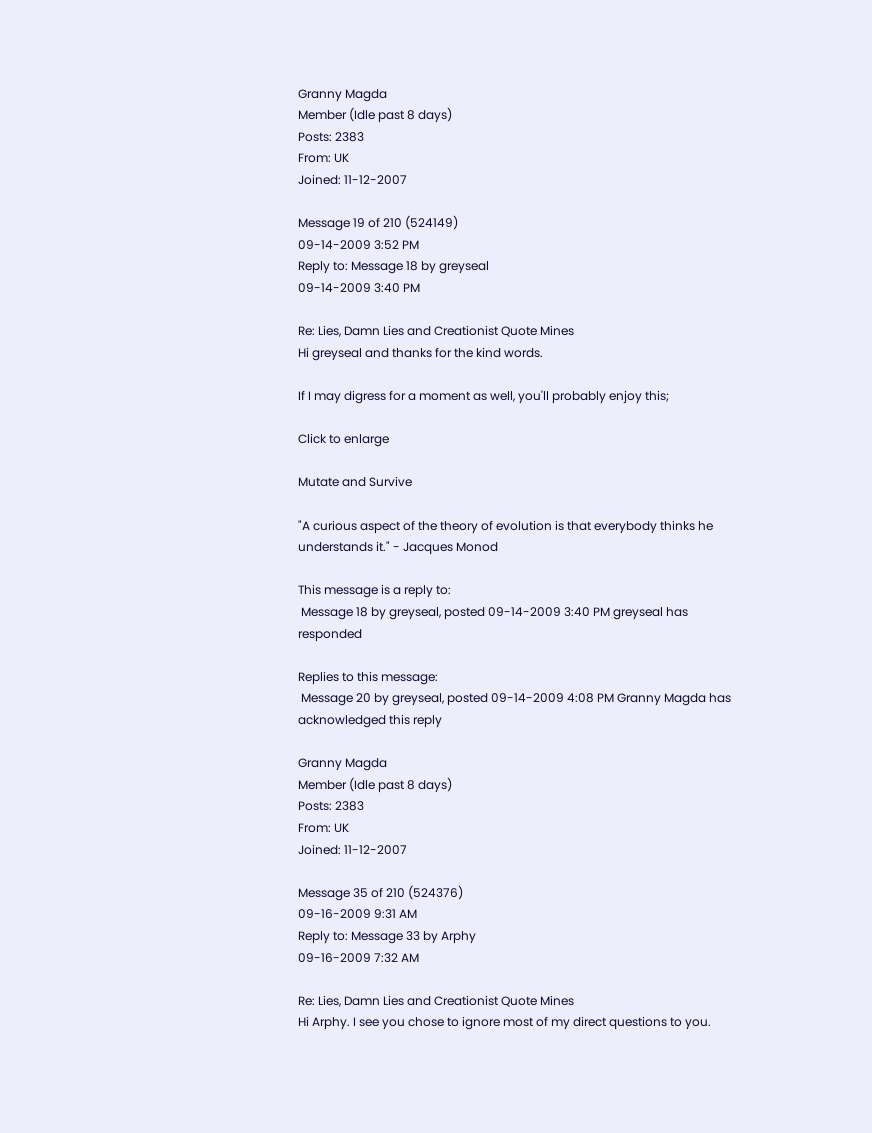Granny Magda
Member (Idle past 8 days)
Posts: 2383
From: UK
Joined: 11-12-2007

Message 19 of 210 (524149)
09-14-2009 3:52 PM
Reply to: Message 18 by greyseal
09-14-2009 3:40 PM

Re: Lies, Damn Lies and Creationist Quote Mines
Hi greyseal and thanks for the kind words.

If I may digress for a moment as well, you'll probably enjoy this;

Click to enlarge

Mutate and Survive

"A curious aspect of the theory of evolution is that everybody thinks he understands it." - Jacques Monod

This message is a reply to:
 Message 18 by greyseal, posted 09-14-2009 3:40 PM greyseal has responded

Replies to this message:
 Message 20 by greyseal, posted 09-14-2009 4:08 PM Granny Magda has acknowledged this reply

Granny Magda
Member (Idle past 8 days)
Posts: 2383
From: UK
Joined: 11-12-2007

Message 35 of 210 (524376)
09-16-2009 9:31 AM
Reply to: Message 33 by Arphy
09-16-2009 7:32 AM

Re: Lies, Damn Lies and Creationist Quote Mines
Hi Arphy. I see you chose to ignore most of my direct questions to you.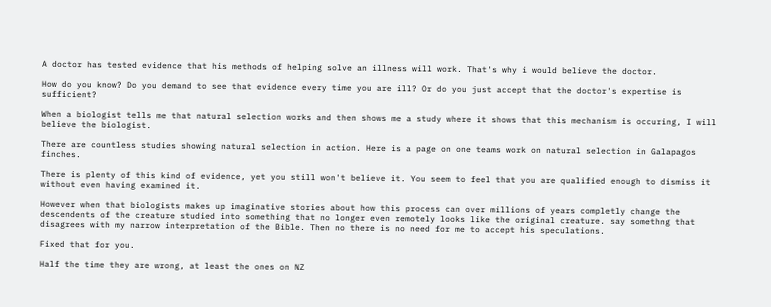A doctor has tested evidence that his methods of helping solve an illness will work. That's why i would believe the doctor.

How do you know? Do you demand to see that evidence every time you are ill? Or do you just accept that the doctor's expertise is sufficient?

When a biologist tells me that natural selection works and then shows me a study where it shows that this mechanism is occuring, I will believe the biologist.

There are countless studies showing natural selection in action. Here is a page on one teams work on natural selection in Galapagos finches.

There is plenty of this kind of evidence, yet you still won't believe it. You seem to feel that you are qualified enough to dismiss it without even having examined it.

However when that biologists makes up imaginative stories about how this process can over millions of years completly change the descendents of the creature studied into something that no longer even remotely looks like the original creature. say somethng that disagrees with my narrow interpretation of the Bible. Then no there is no need for me to accept his speculations.

Fixed that for you.

Half the time they are wrong, at least the ones on NZ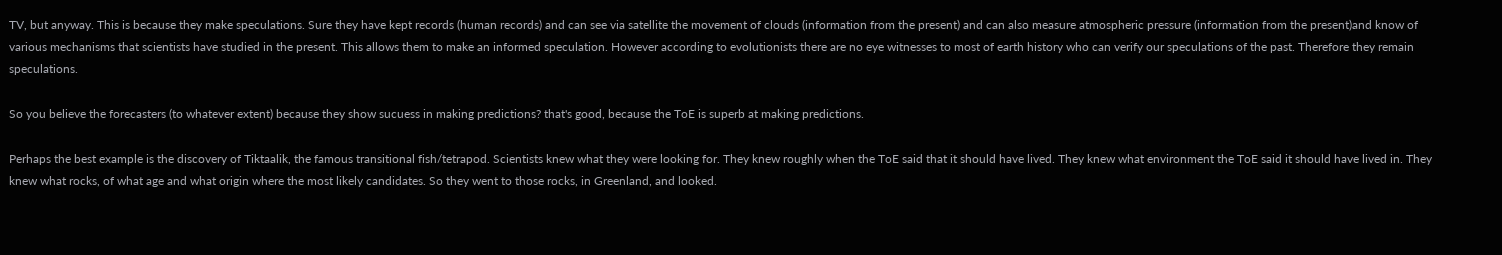TV, but anyway. This is because they make speculations. Sure they have kept records (human records) and can see via satellite the movement of clouds (information from the present) and can also measure atmospheric pressure (information from the present)and know of various mechanisms that scientists have studied in the present. This allows them to make an informed speculation. However according to evolutionists there are no eye witnesses to most of earth history who can verify our speculations of the past. Therefore they remain speculations.

So you believe the forecasters (to whatever extent) because they show sucuess in making predictions? that's good, because the ToE is superb at making predictions.

Perhaps the best example is the discovery of Tiktaalik, the famous transitional fish/tetrapod. Scientists knew what they were looking for. They knew roughly when the ToE said that it should have lived. They knew what environment the ToE said it should have lived in. They knew what rocks, of what age and what origin where the most likely candidates. So they went to those rocks, in Greenland, and looked.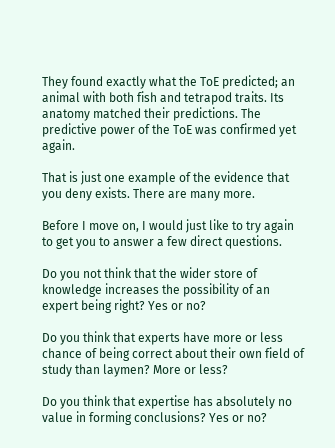They found exactly what the ToE predicted; an animal with both fish and tetrapod traits. Its anatomy matched their predictions. The predictive power of the ToE was confirmed yet again.

That is just one example of the evidence that you deny exists. There are many more.

Before I move on, I would just like to try again to get you to answer a few direct questions.

Do you not think that the wider store of knowledge increases the possibility of an expert being right? Yes or no?

Do you think that experts have more or less chance of being correct about their own field of study than laymen? More or less?

Do you think that expertise has absolutely no value in forming conclusions? Yes or no?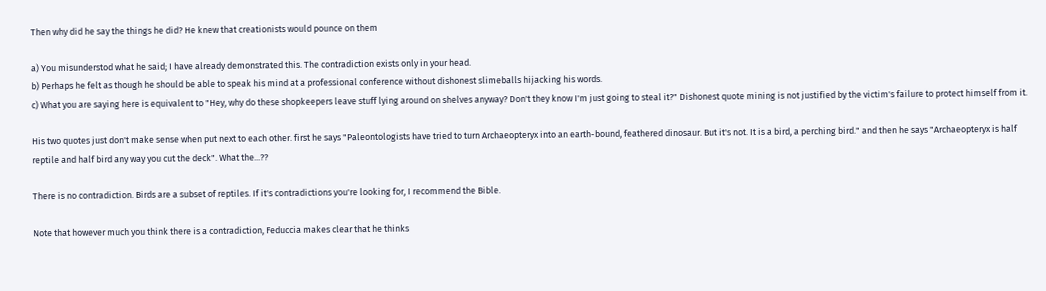Then why did he say the things he did? He knew that creationists would pounce on them

a) You misunderstod what he said; I have already demonstrated this. The contradiction exists only in your head.
b) Perhaps he felt as though he should be able to speak his mind at a professional conference without dishonest slimeballs hijacking his words.
c) What you are saying here is equivalent to "Hey, why do these shopkeepers leave stuff lying around on shelves anyway? Don't they know I'm just going to steal it?" Dishonest quote mining is not justified by the victim's failure to protect himself from it.

His two quotes just don't make sense when put next to each other. first he says "Paleontologists have tried to turn Archaeopteryx into an earth-bound, feathered dinosaur. But it's not. It is a bird, a perching bird." and then he says "Archaeopteryx is half reptile and half bird any way you cut the deck". What the...??

There is no contradiction. Birds are a subset of reptiles. If it's contradictions you're looking for, I recommend the Bible.

Note that however much you think there is a contradiction, Feduccia makes clear that he thinks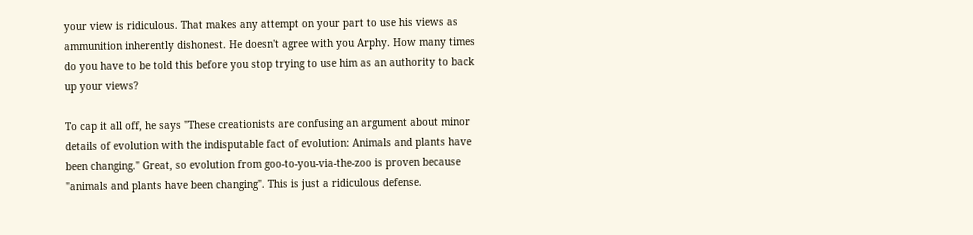your view is ridiculous. That makes any attempt on your part to use his views as ammunition inherently dishonest. He doesn't agree with you Arphy. How many times do you have to be told this before you stop trying to use him as an authority to back up your views?

To cap it all off, he says "These creationists are confusing an argument about minor details of evolution with the indisputable fact of evolution: Animals and plants have been changing." Great, so evolution from goo-to-you-via-the-zoo is proven because "animals and plants have been changing". This is just a ridiculous defense.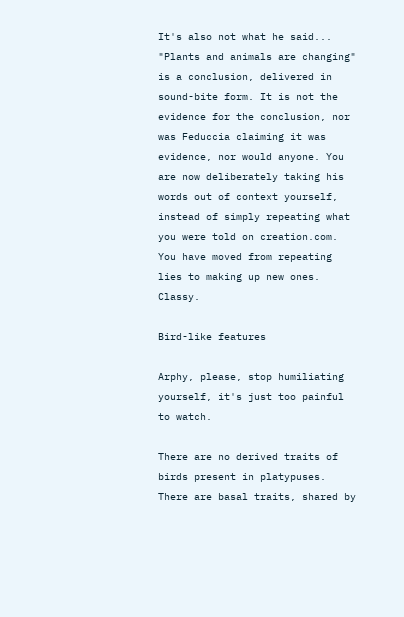It's also not what he said... "Plants and animals are changing" is a conclusion, delivered in sound-bite form. It is not the evidence for the conclusion, nor was Feduccia claiming it was evidence, nor would anyone. You are now deliberately taking his words out of context yourself, instead of simply repeating what you were told on creation.com. You have moved from repeating lies to making up new ones. Classy.

Bird-like features

Arphy, please, stop humiliating yourself, it's just too painful to watch.

There are no derived traits of birds present in platypuses. There are basal traits, shared by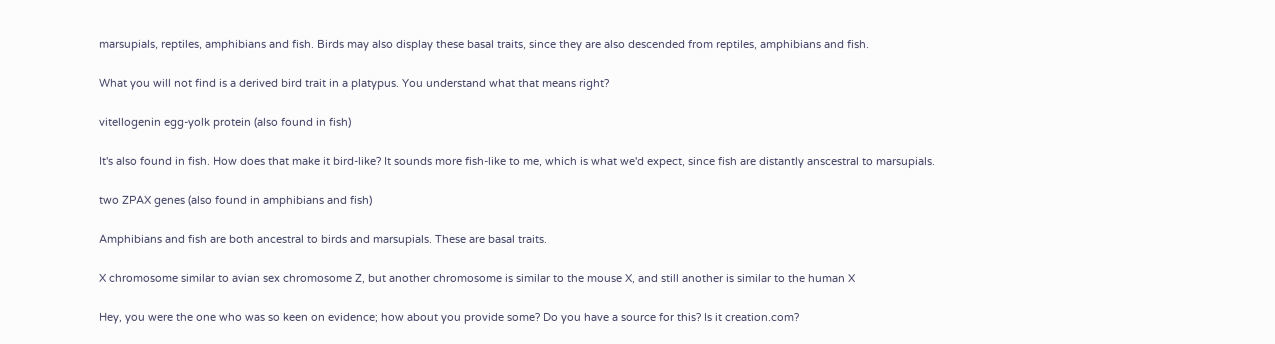marsupials, reptiles, amphibians and fish. Birds may also display these basal traits, since they are also descended from reptiles, amphibians and fish.

What you will not find is a derived bird trait in a platypus. You understand what that means right?

vitellogenin egg-yolk protein (also found in fish)

It's also found in fish. How does that make it bird-like? It sounds more fish-like to me, which is what we'd expect, since fish are distantly anscestral to marsupials.

two ZPAX genes (also found in amphibians and fish)

Amphibians and fish are both ancestral to birds and marsupials. These are basal traits.

X chromosome similar to avian sex chromosome Z, but another chromosome is similar to the mouse X, and still another is similar to the human X

Hey, you were the one who was so keen on evidence; how about you provide some? Do you have a source for this? Is it creation.com?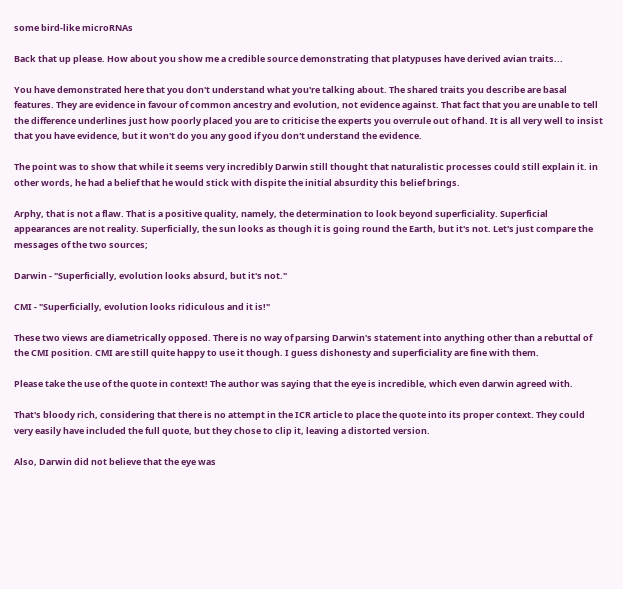some bird-like microRNAs

Back that up please. How about you show me a credible source demonstrating that platypuses have derived avian traits...

You have demonstrated here that you don't understand what you're talking about. The shared traits you describe are basal features. They are evidence in favour of common ancestry and evolution, not evidence against. That fact that you are unable to tell the difference underlines just how poorly placed you are to criticise the experts you overrule out of hand. It is all very well to insist that you have evidence, but it won't do you any good if you don't understand the evidence.

The point was to show that while it seems very incredibly Darwin still thought that naturalistic processes could still explain it. in other words, he had a belief that he would stick with dispite the initial absurdity this belief brings.

Arphy, that is not a flaw. That is a positive quality, namely, the determination to look beyond superficiality. Superficial appearances are not reality. Superficially, the sun looks as though it is going round the Earth, but it's not. Let's just compare the messages of the two sources;

Darwin - "Superficially, evolution looks absurd, but it's not."

CMI - "Superficially, evolution looks ridiculous and it is!"

These two views are diametrically opposed. There is no way of parsing Darwin's statement into anything other than a rebuttal of the CMI position. CMI are still quite happy to use it though. I guess dishonesty and superficiality are fine with them.

Please take the use of the quote in context! The author was saying that the eye is incredible, which even darwin agreed with.

That's bloody rich, considering that there is no attempt in the ICR article to place the quote into its proper context. They could very easily have included the full quote, but they chose to clip it, leaving a distorted version.

Also, Darwin did not believe that the eye was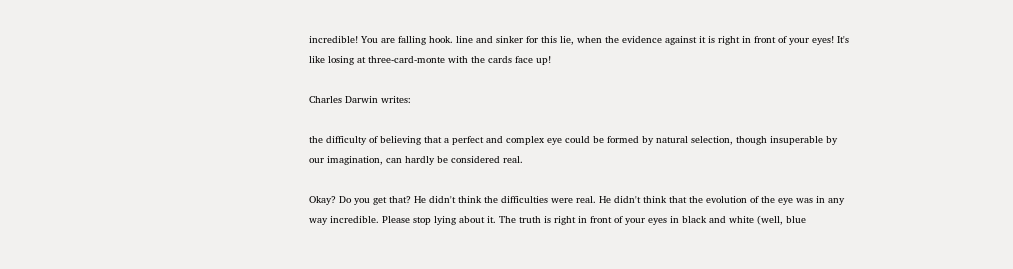incredible! You are falling hook. line and sinker for this lie, when the evidence against it is right in front of your eyes! It's like losing at three-card-monte with the cards face up!

Charles Darwin writes:

the difficulty of believing that a perfect and complex eye could be formed by natural selection, though insuperable by our imagination, can hardly be considered real.

Okay? Do you get that? He didn't think the difficulties were real. He didn't think that the evolution of the eye was in any way incredible. Please stop lying about it. The truth is right in front of your eyes in black and white (well, blue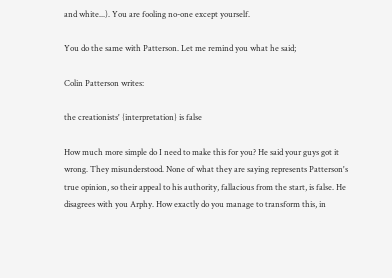and white...). You are fooling no-one except yourself.

You do the same with Patterson. Let me remind you what he said;

Colin Patterson writes:

the creationists' {interpretation} is false

How much more simple do I need to make this for you? He said your guys got it wrong. They misunderstood. None of what they are saying represents Patterson's true opinion, so their appeal to his authority, fallacious from the start, is false. He disagrees with you Arphy. How exactly do you manage to transform this, in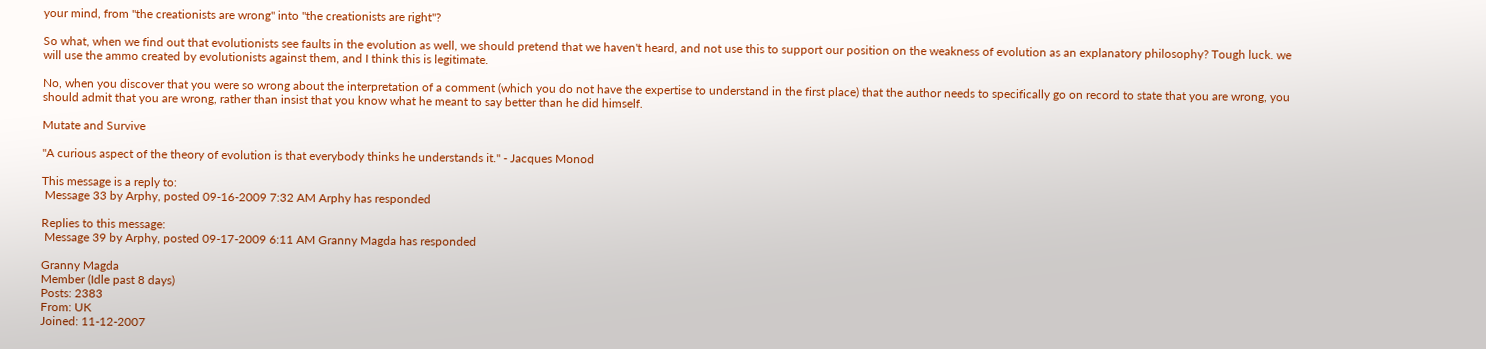your mind, from "the creationists are wrong" into "the creationists are right"?

So what, when we find out that evolutionists see faults in the evolution as well, we should pretend that we haven't heard, and not use this to support our position on the weakness of evolution as an explanatory philosophy? Tough luck. we will use the ammo created by evolutionists against them, and I think this is legitimate.

No, when you discover that you were so wrong about the interpretation of a comment (which you do not have the expertise to understand in the first place) that the author needs to specifically go on record to state that you are wrong, you should admit that you are wrong, rather than insist that you know what he meant to say better than he did himself.

Mutate and Survive

"A curious aspect of the theory of evolution is that everybody thinks he understands it." - Jacques Monod

This message is a reply to:
 Message 33 by Arphy, posted 09-16-2009 7:32 AM Arphy has responded

Replies to this message:
 Message 39 by Arphy, posted 09-17-2009 6:11 AM Granny Magda has responded

Granny Magda
Member (Idle past 8 days)
Posts: 2383
From: UK
Joined: 11-12-2007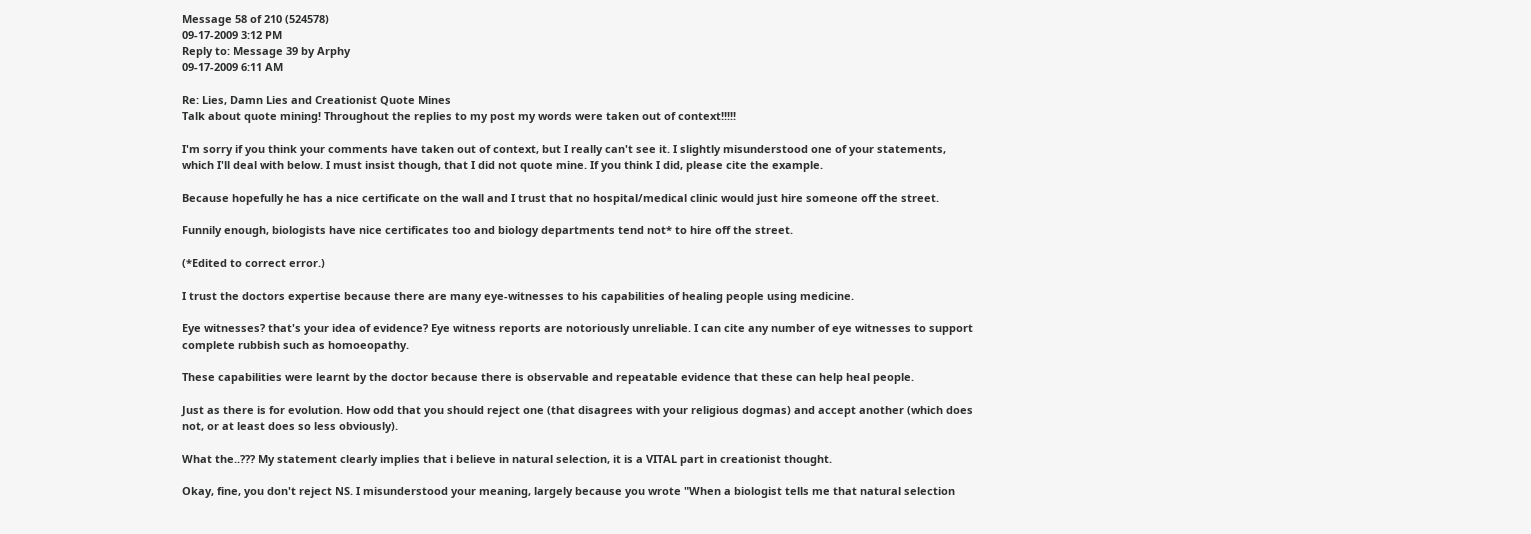Message 58 of 210 (524578)
09-17-2009 3:12 PM
Reply to: Message 39 by Arphy
09-17-2009 6:11 AM

Re: Lies, Damn Lies and Creationist Quote Mines
Talk about quote mining! Throughout the replies to my post my words were taken out of context!!!!!

I'm sorry if you think your comments have taken out of context, but I really can't see it. I slightly misunderstood one of your statements, which I'll deal with below. I must insist though, that I did not quote mine. If you think I did, please cite the example.

Because hopefully he has a nice certificate on the wall and I trust that no hospital/medical clinic would just hire someone off the street.

Funnily enough, biologists have nice certificates too and biology departments tend not* to hire off the street.

(*Edited to correct error.)

I trust the doctors expertise because there are many eye-witnesses to his capabilities of healing people using medicine.

Eye witnesses? that's your idea of evidence? Eye witness reports are notoriously unreliable. I can cite any number of eye witnesses to support complete rubbish such as homoeopathy.

These capabilities were learnt by the doctor because there is observable and repeatable evidence that these can help heal people.

Just as there is for evolution. How odd that you should reject one (that disagrees with your religious dogmas) and accept another (which does not, or at least does so less obviously).

What the..??? My statement clearly implies that i believe in natural selection, it is a VITAL part in creationist thought.

Okay, fine, you don't reject NS. I misunderstood your meaning, largely because you wrote "When a biologist tells me that natural selection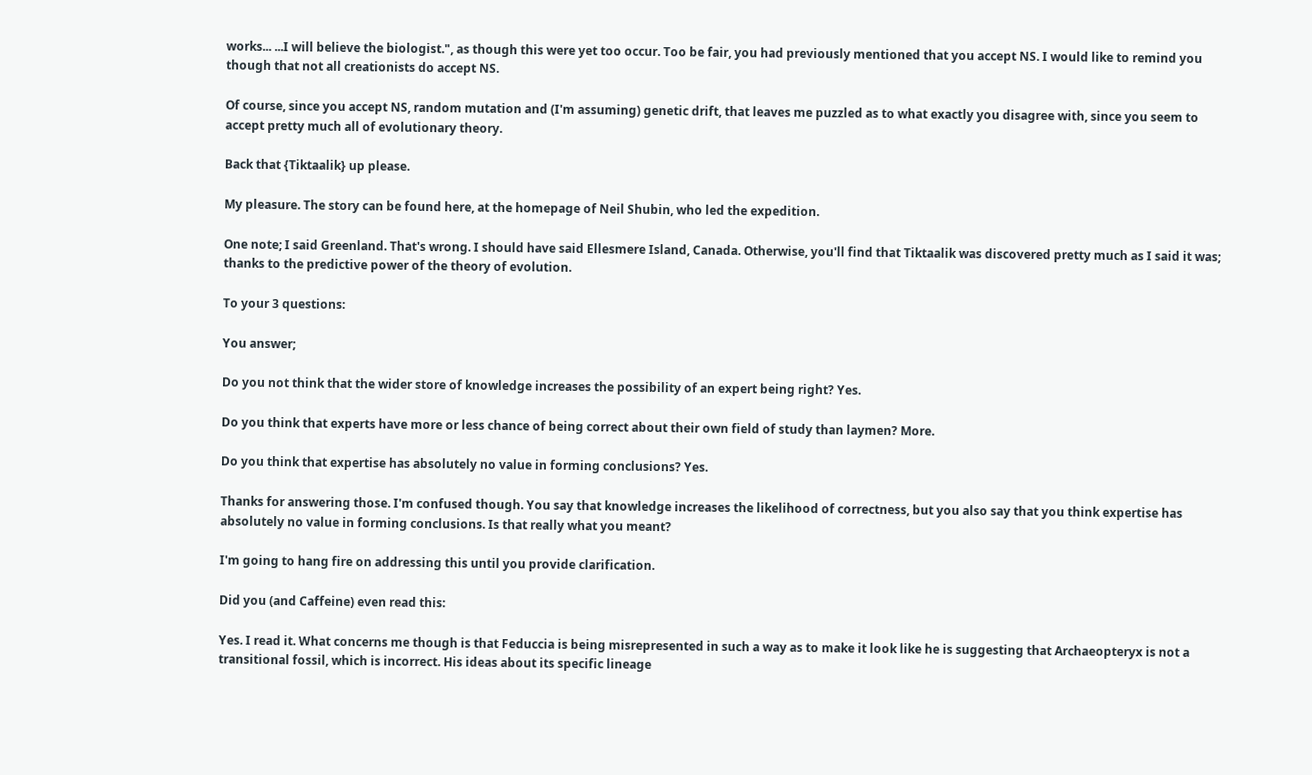works... ...I will believe the biologist.", as though this were yet too occur. Too be fair, you had previously mentioned that you accept NS. I would like to remind you though that not all creationists do accept NS.

Of course, since you accept NS, random mutation and (I'm assuming) genetic drift, that leaves me puzzled as to what exactly you disagree with, since you seem to accept pretty much all of evolutionary theory.

Back that {Tiktaalik} up please.

My pleasure. The story can be found here, at the homepage of Neil Shubin, who led the expedition.

One note; I said Greenland. That's wrong. I should have said Ellesmere Island, Canada. Otherwise, you'll find that Tiktaalik was discovered pretty much as I said it was; thanks to the predictive power of the theory of evolution.

To your 3 questions:

You answer;

Do you not think that the wider store of knowledge increases the possibility of an expert being right? Yes.

Do you think that experts have more or less chance of being correct about their own field of study than laymen? More.

Do you think that expertise has absolutely no value in forming conclusions? Yes.

Thanks for answering those. I'm confused though. You say that knowledge increases the likelihood of correctness, but you also say that you think expertise has absolutely no value in forming conclusions. Is that really what you meant?

I'm going to hang fire on addressing this until you provide clarification.

Did you (and Caffeine) even read this:

Yes. I read it. What concerns me though is that Feduccia is being misrepresented in such a way as to make it look like he is suggesting that Archaeopteryx is not a transitional fossil, which is incorrect. His ideas about its specific lineage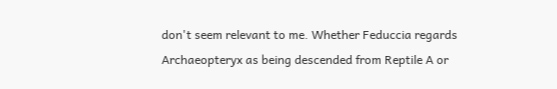don't seem relevant to me. Whether Feduccia regards Archaeopteryx as being descended from Reptile A or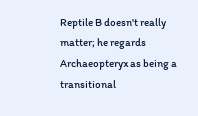Reptile B doesn't really matter; he regards Archaeopteryx as being a transitional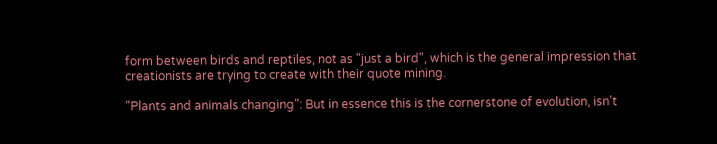form between birds and reptiles, not as "just a bird", which is the general impression that creationists are trying to create with their quote mining.

"Plants and animals changing": But in essence this is the cornerstone of evolution, isn't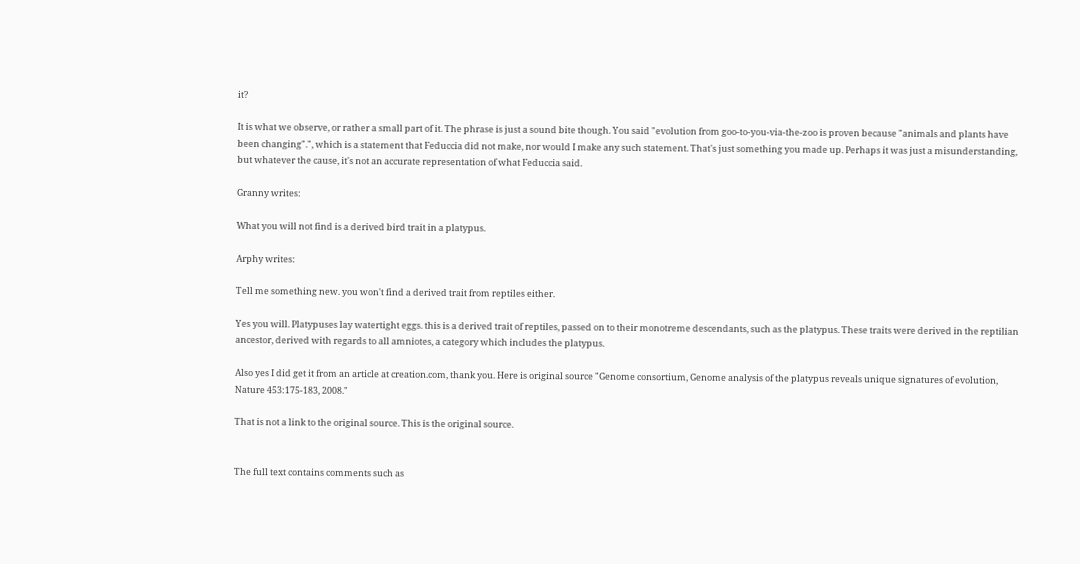it?

It is what we observe, or rather a small part of it. The phrase is just a sound bite though. You said "evolution from goo-to-you-via-the-zoo is proven because "animals and plants have been changing".", which is a statement that Feduccia did not make, nor would I make any such statement. That's just something you made up. Perhaps it was just a misunderstanding, but whatever the cause, it's not an accurate representation of what Feduccia said.

Granny writes:

What you will not find is a derived bird trait in a platypus.

Arphy writes:

Tell me something new. you won't find a derived trait from reptiles either.

Yes you will. Platypuses lay watertight eggs. this is a derived trait of reptiles, passed on to their monotreme descendants, such as the platypus. These traits were derived in the reptilian ancestor, derived with regards to all amniotes, a category which includes the platypus.

Also yes I did get it from an article at creation.com, thank you. Here is original source "Genome consortium, Genome analysis of the platypus reveals unique signatures of evolution, Nature 453:175-183, 2008."

That is not a link to the original source. This is the original source.


The full text contains comments such as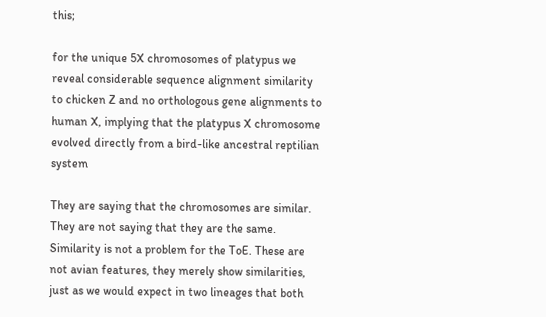this;

for the unique 5X chromosomes of platypus we reveal considerable sequence alignment similarity to chicken Z and no orthologous gene alignments to human X, implying that the platypus X chromosome evolved directly from a bird-like ancestral reptilian system

They are saying that the chromosomes are similar. They are not saying that they are the same. Similarity is not a problem for the ToE. These are not avian features, they merely show similarities, just as we would expect in two lineages that both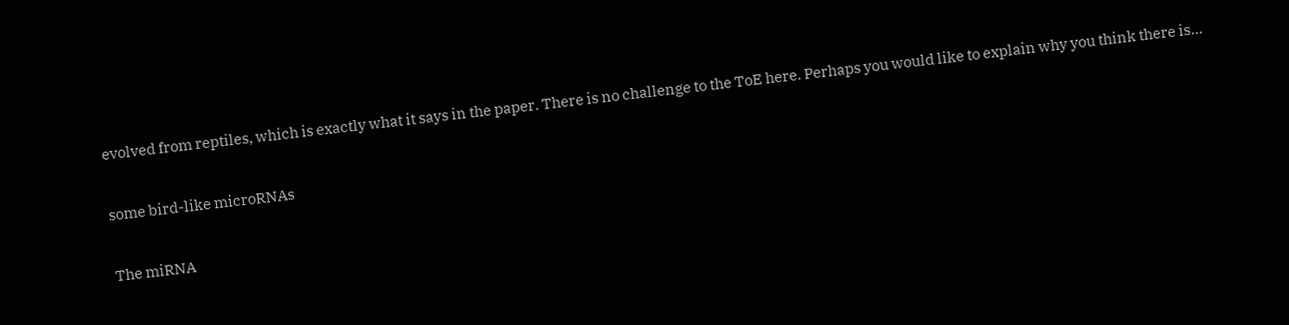evolved from reptiles, which is exactly what it says in the paper. There is no challenge to the ToE here. Perhaps you would like to explain why you think there is...

some bird-like microRNAs

The miRNA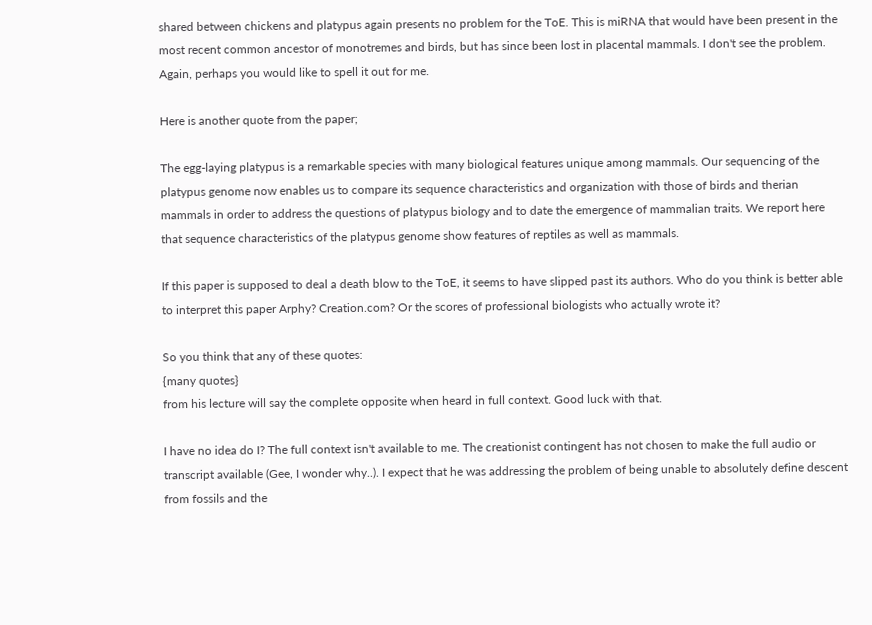shared between chickens and platypus again presents no problem for the ToE. This is miRNA that would have been present in the most recent common ancestor of monotremes and birds, but has since been lost in placental mammals. I don't see the problem. Again, perhaps you would like to spell it out for me.

Here is another quote from the paper;

The egg-laying platypus is a remarkable species with many biological features unique among mammals. Our sequencing of the platypus genome now enables us to compare its sequence characteristics and organization with those of birds and therian mammals in order to address the questions of platypus biology and to date the emergence of mammalian traits. We report here that sequence characteristics of the platypus genome show features of reptiles as well as mammals.

If this paper is supposed to deal a death blow to the ToE, it seems to have slipped past its authors. Who do you think is better able to interpret this paper Arphy? Creation.com? Or the scores of professional biologists who actually wrote it?

So you think that any of these quotes:
{many quotes}
from his lecture will say the complete opposite when heard in full context. Good luck with that.

I have no idea do I? The full context isn't available to me. The creationist contingent has not chosen to make the full audio or transcript available (Gee, I wonder why..). I expect that he was addressing the problem of being unable to absolutely define descent from fossils and the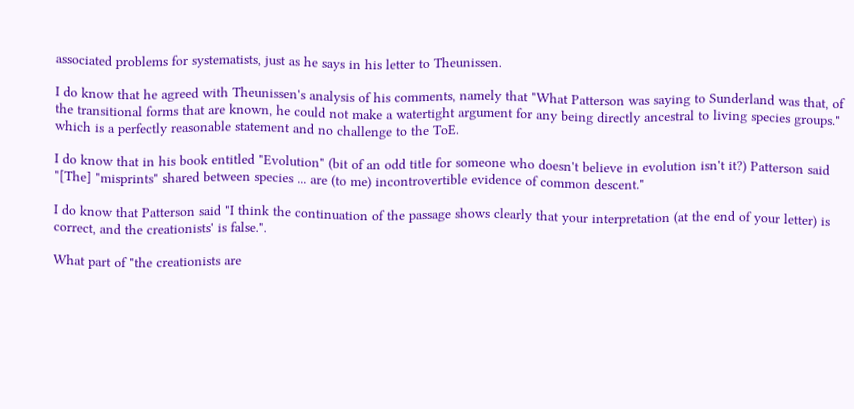associated problems for systematists, just as he says in his letter to Theunissen.

I do know that he agreed with Theunissen's analysis of his comments, namely that "What Patterson was saying to Sunderland was that, of the transitional forms that are known, he could not make a watertight argument for any being directly ancestral to living species groups." which is a perfectly reasonable statement and no challenge to the ToE.

I do know that in his book entitled "Evolution" (bit of an odd title for someone who doesn't believe in evolution isn't it?) Patterson said "[The] "misprints" shared between species ... are (to me) incontrovertible evidence of common descent."

I do know that Patterson said "I think the continuation of the passage shows clearly that your interpretation (at the end of your letter) is correct, and the creationists' is false.".

What part of "the creationists are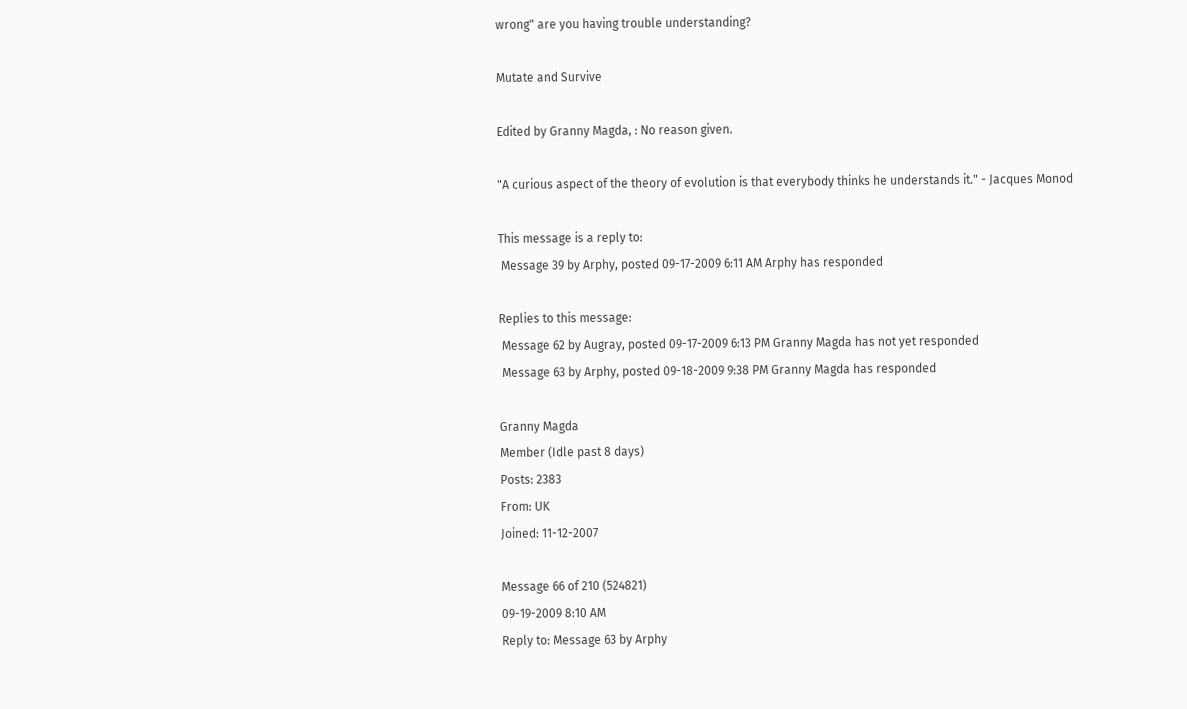wrong" are you having trouble understanding?

Mutate and Survive

Edited by Granny Magda, : No reason given.

"A curious aspect of the theory of evolution is that everybody thinks he understands it." - Jacques Monod

This message is a reply to:
 Message 39 by Arphy, posted 09-17-2009 6:11 AM Arphy has responded

Replies to this message:
 Message 62 by Augray, posted 09-17-2009 6:13 PM Granny Magda has not yet responded
 Message 63 by Arphy, posted 09-18-2009 9:38 PM Granny Magda has responded

Granny Magda
Member (Idle past 8 days)
Posts: 2383
From: UK
Joined: 11-12-2007

Message 66 of 210 (524821)
09-19-2009 8:10 AM
Reply to: Message 63 by Arphy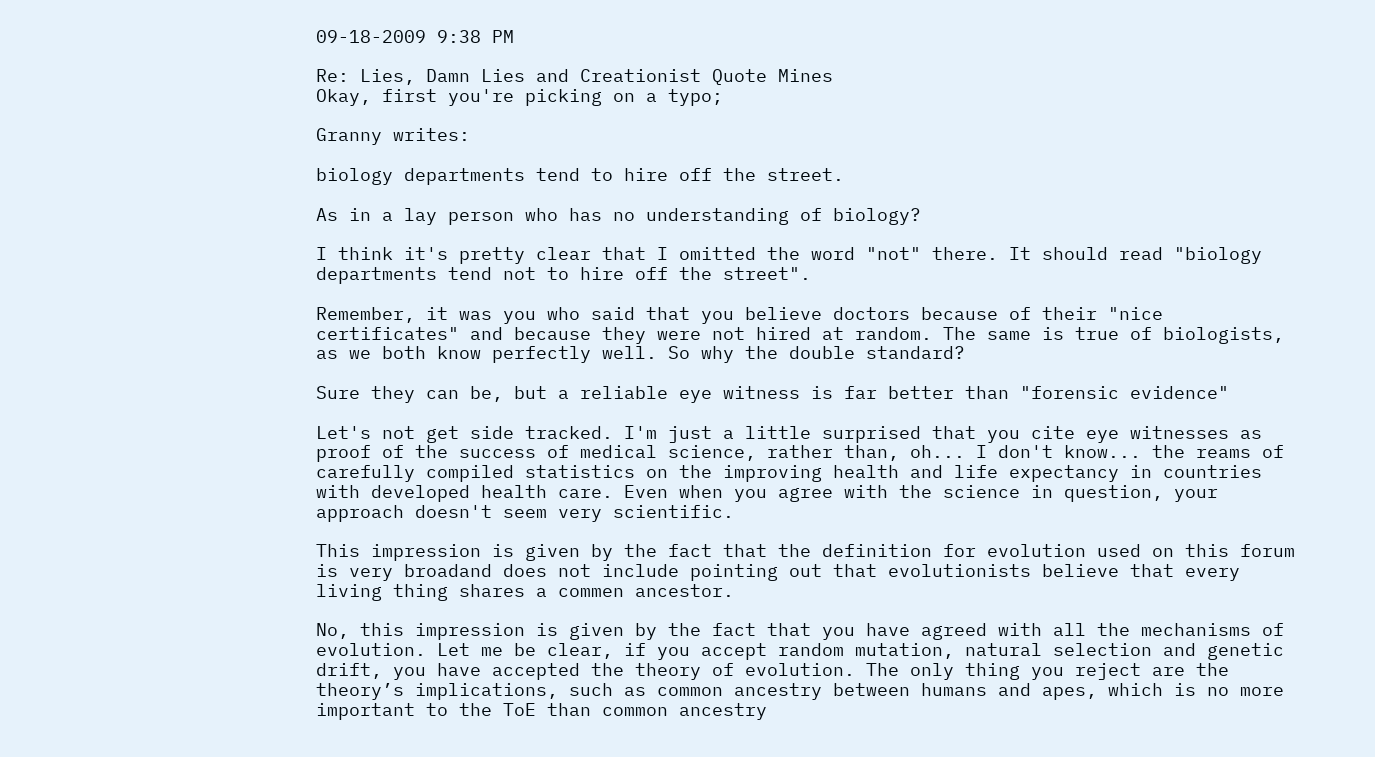09-18-2009 9:38 PM

Re: Lies, Damn Lies and Creationist Quote Mines
Okay, first you're picking on a typo;

Granny writes:

biology departments tend to hire off the street.

As in a lay person who has no understanding of biology?

I think it's pretty clear that I omitted the word "not" there. It should read "biology departments tend not to hire off the street".

Remember, it was you who said that you believe doctors because of their "nice certificates" and because they were not hired at random. The same is true of biologists, as we both know perfectly well. So why the double standard?

Sure they can be, but a reliable eye witness is far better than "forensic evidence"

Let's not get side tracked. I'm just a little surprised that you cite eye witnesses as proof of the success of medical science, rather than, oh... I don't know... the reams of carefully compiled statistics on the improving health and life expectancy in countries with developed health care. Even when you agree with the science in question, your approach doesn't seem very scientific.

This impression is given by the fact that the definition for evolution used on this forum is very broadand does not include pointing out that evolutionists believe that every living thing shares a commen ancestor.

No, this impression is given by the fact that you have agreed with all the mechanisms of evolution. Let me be clear, if you accept random mutation, natural selection and genetic drift, you have accepted the theory of evolution. The only thing you reject are the theory’s implications, such as common ancestry between humans and apes, which is no more important to the ToE than common ancestry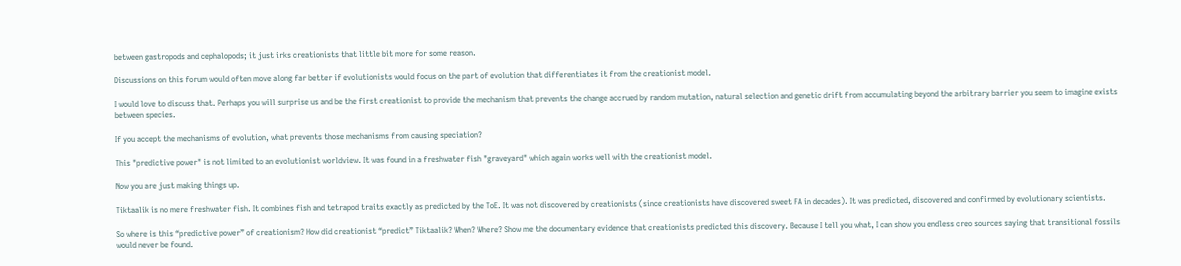between gastropods and cephalopods; it just irks creationists that little bit more for some reason.

Discussions on this forum would often move along far better if evolutionists would focus on the part of evolution that differentiates it from the creationist model.

I would love to discuss that. Perhaps you will surprise us and be the first creationist to provide the mechanism that prevents the change accrued by random mutation, natural selection and genetic drift from accumulating beyond the arbitrary barrier you seem to imagine exists between species.

If you accept the mechanisms of evolution, what prevents those mechanisms from causing speciation?

This "predictive power" is not limited to an evolutionist worldview. It was found in a freshwater fish "graveyard" which again works well with the creationist model.

Now you are just making things up.

Tiktaalik is no mere freshwater fish. It combines fish and tetrapod traits exactly as predicted by the ToE. It was not discovered by creationists (since creationists have discovered sweet FA in decades). It was predicted, discovered and confirmed by evolutionary scientists.

So where is this “predictive power” of creationism? How did creationist “predict” Tiktaalik? When? Where? Show me the documentary evidence that creationists predicted this discovery. Because I tell you what, I can show you endless creo sources saying that transitional fossils would never be found.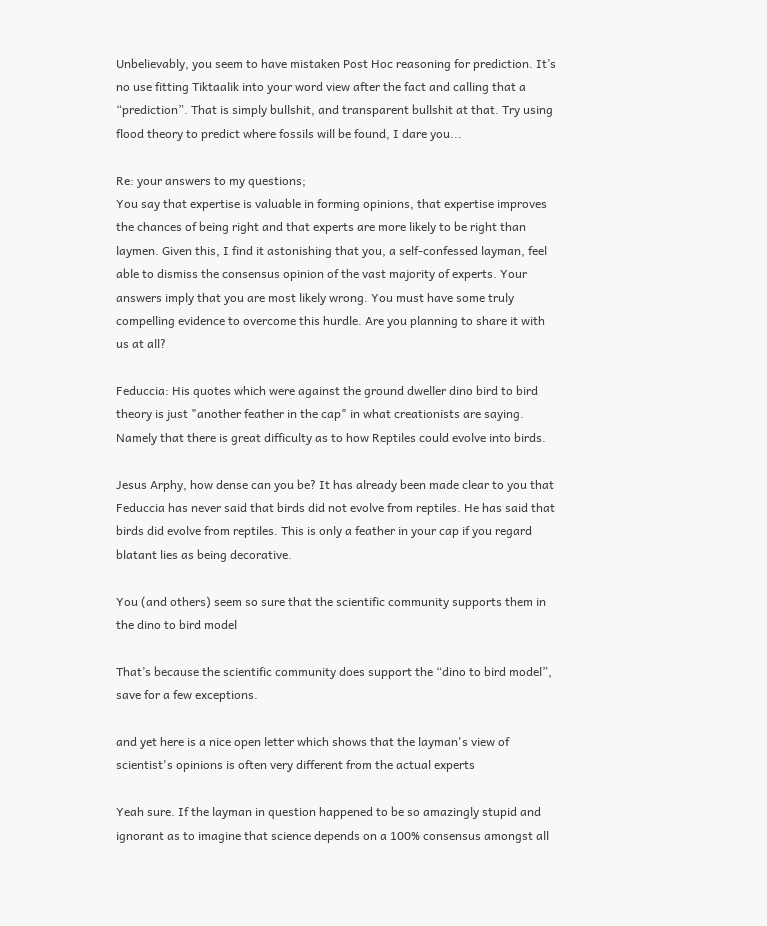Unbelievably, you seem to have mistaken Post Hoc reasoning for prediction. It’s no use fitting Tiktaalik into your word view after the fact and calling that a “prediction”. That is simply bullshit, and transparent bullshit at that. Try using flood theory to predict where fossils will be found, I dare you...

Re: your answers to my questions;
You say that expertise is valuable in forming opinions, that expertise improves the chances of being right and that experts are more likely to be right than laymen. Given this, I find it astonishing that you, a self-confessed layman, feel able to dismiss the consensus opinion of the vast majority of experts. Your answers imply that you are most likely wrong. You must have some truly compelling evidence to overcome this hurdle. Are you planning to share it with us at all?

Feduccia: His quotes which were against the ground dweller dino bird to bird theory is just "another feather in the cap" in what creationists are saying. Namely that there is great difficulty as to how Reptiles could evolve into birds.

Jesus Arphy, how dense can you be? It has already been made clear to you that Feduccia has never said that birds did not evolve from reptiles. He has said that birds did evolve from reptiles. This is only a feather in your cap if you regard blatant lies as being decorative.

You (and others) seem so sure that the scientific community supports them in the dino to bird model

That’s because the scientific community does support the “dino to bird model”, save for a few exceptions.

and yet here is a nice open letter which shows that the layman's view of scientist's opinions is often very different from the actual experts

Yeah sure. If the layman in question happened to be so amazingly stupid and ignorant as to imagine that science depends on a 100% consensus amongst all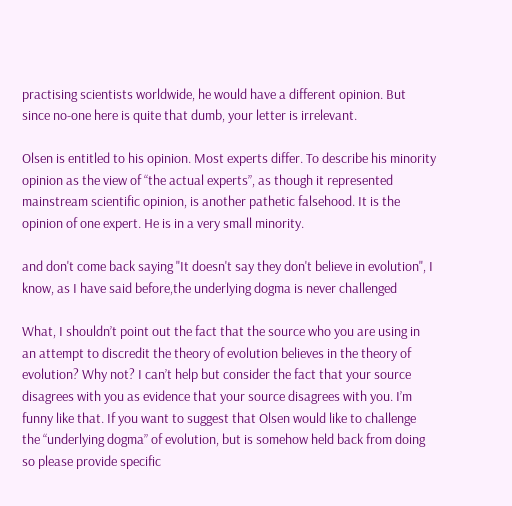practising scientists worldwide, he would have a different opinion. But since no-one here is quite that dumb, your letter is irrelevant.

Olsen is entitled to his opinion. Most experts differ. To describe his minority opinion as the view of “the actual experts”, as though it represented mainstream scientific opinion, is another pathetic falsehood. It is the opinion of one expert. He is in a very small minority.

and don't come back saying "It doesn't say they don't believe in evolution", I know, as I have said before,the underlying dogma is never challenged

What, I shouldn’t point out the fact that the source who you are using in an attempt to discredit the theory of evolution believes in the theory of evolution? Why not? I can’t help but consider the fact that your source disagrees with you as evidence that your source disagrees with you. I’m funny like that. If you want to suggest that Olsen would like to challenge the “underlying dogma” of evolution, but is somehow held back from doing so please provide specific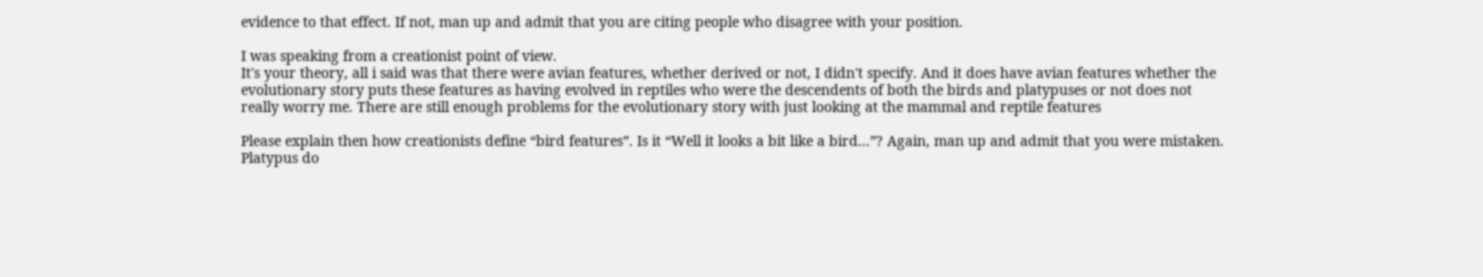evidence to that effect. If not, man up and admit that you are citing people who disagree with your position.

I was speaking from a creationist point of view.
It's your theory, all i said was that there were avian features, whether derived or not, I didn't specify. And it does have avian features whether the evolutionary story puts these features as having evolved in reptiles who were the descendents of both the birds and platypuses or not does not really worry me. There are still enough problems for the evolutionary story with just looking at the mammal and reptile features

Please explain then how creationists define “bird features”. Is it “Well it looks a bit like a bird...”? Again, man up and admit that you were mistaken. Platypus do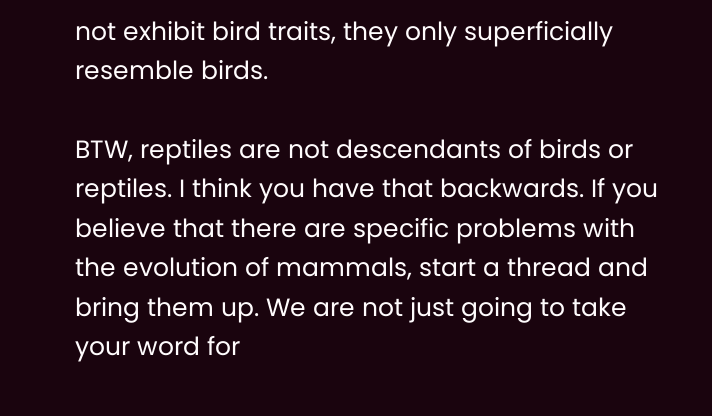not exhibit bird traits, they only superficially resemble birds.

BTW, reptiles are not descendants of birds or reptiles. I think you have that backwards. If you believe that there are specific problems with the evolution of mammals, start a thread and bring them up. We are not just going to take your word for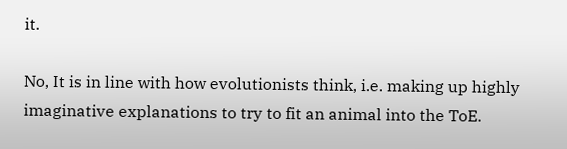it.

No, It is in line with how evolutionists think, i.e. making up highly imaginative explanations to try to fit an animal into the ToE.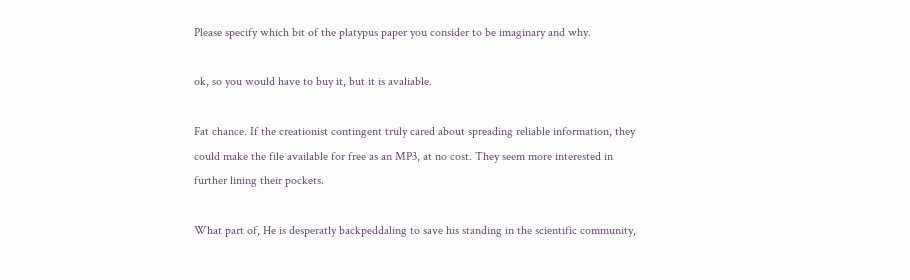Please specify which bit of the platypus paper you consider to be imaginary and why.

ok, so you would have to buy it, but it is avaliable.

Fat chance. If the creationist contingent truly cared about spreading reliable information, they could make the file available for free as an MP3, at no cost. They seem more interested in further lining their pockets.

What part of, He is desperatly backpeddaling to save his standing in the scientific community,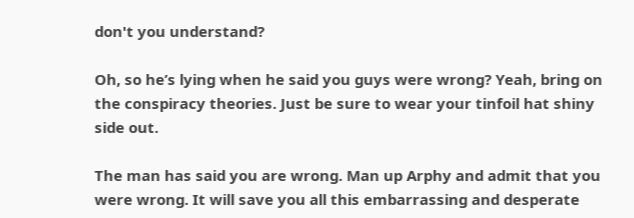don't you understand?

Oh, so he’s lying when he said you guys were wrong? Yeah, bring on the conspiracy theories. Just be sure to wear your tinfoil hat shiny side out.

The man has said you are wrong. Man up Arphy and admit that you were wrong. It will save you all this embarrassing and desperate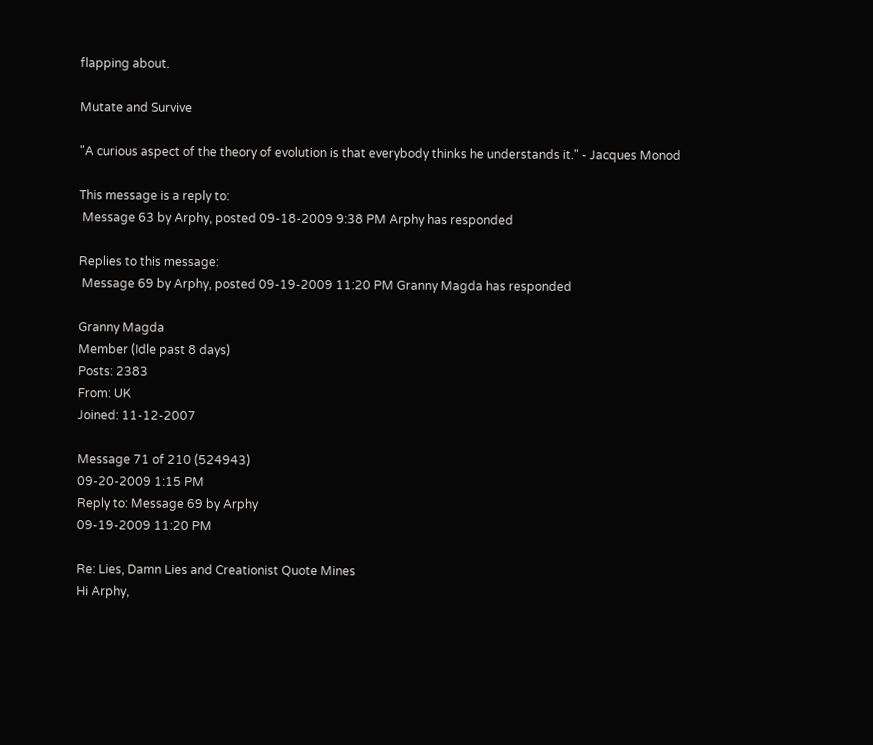flapping about.

Mutate and Survive

"A curious aspect of the theory of evolution is that everybody thinks he understands it." - Jacques Monod

This message is a reply to:
 Message 63 by Arphy, posted 09-18-2009 9:38 PM Arphy has responded

Replies to this message:
 Message 69 by Arphy, posted 09-19-2009 11:20 PM Granny Magda has responded

Granny Magda
Member (Idle past 8 days)
Posts: 2383
From: UK
Joined: 11-12-2007

Message 71 of 210 (524943)
09-20-2009 1:15 PM
Reply to: Message 69 by Arphy
09-19-2009 11:20 PM

Re: Lies, Damn Lies and Creationist Quote Mines
Hi Arphy,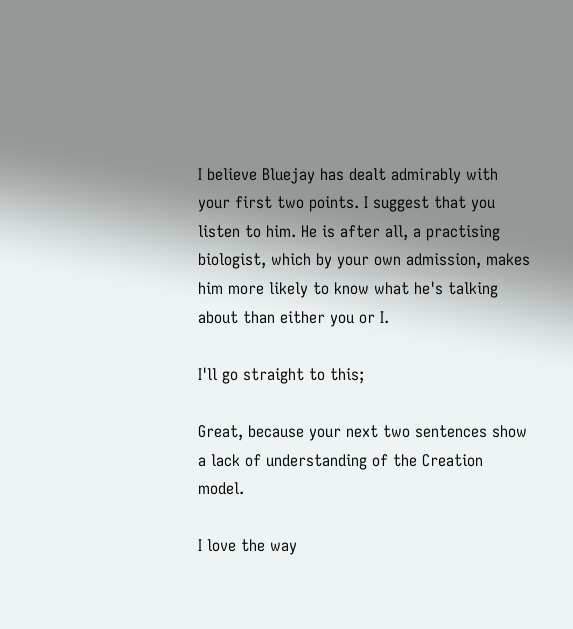I believe Bluejay has dealt admirably with your first two points. I suggest that you listen to him. He is after all, a practising biologist, which by your own admission, makes him more likely to know what he's talking about than either you or I.

I'll go straight to this;

Great, because your next two sentences show a lack of understanding of the Creation model.

I love the way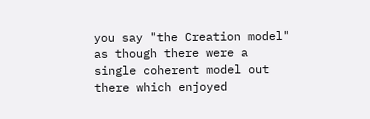you say "the Creation model" as though there were a single coherent model out there which enjoyed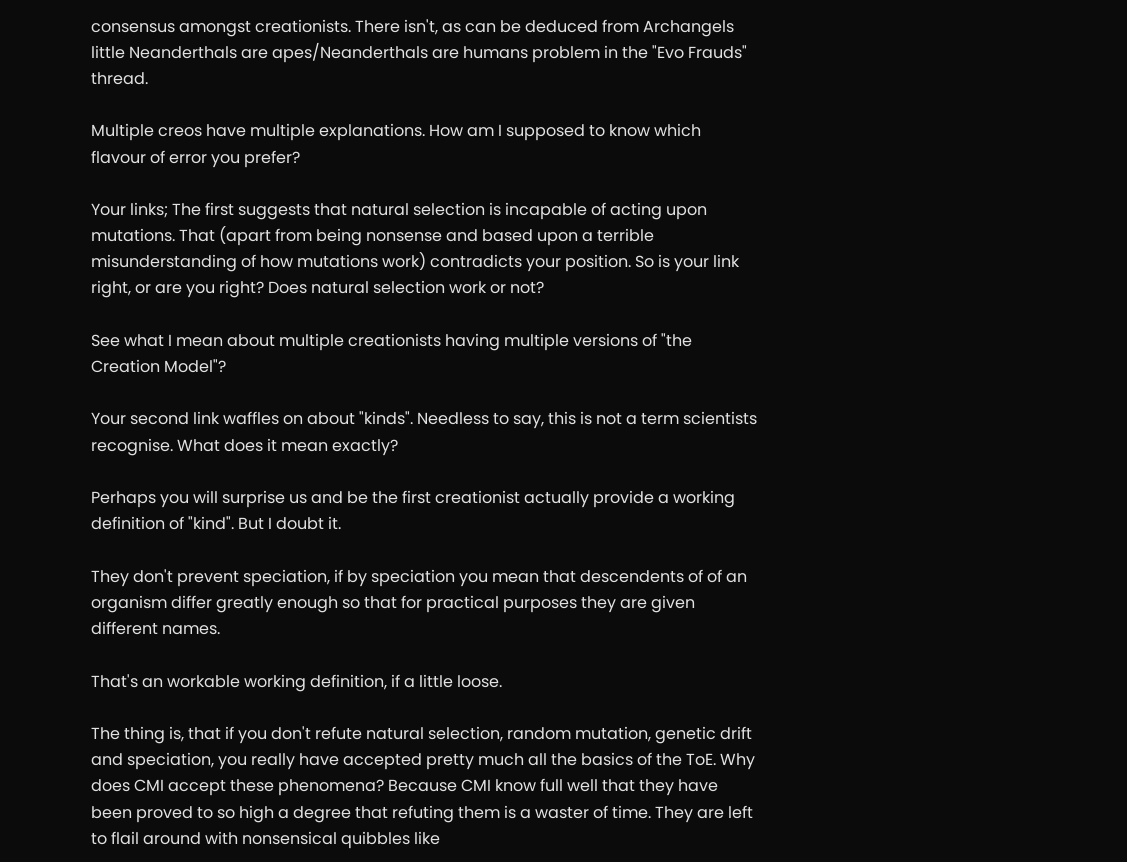consensus amongst creationists. There isn't, as can be deduced from Archangels little Neanderthals are apes/Neanderthals are humans problem in the "Evo Frauds" thread.

Multiple creos have multiple explanations. How am I supposed to know which flavour of error you prefer?

Your links; The first suggests that natural selection is incapable of acting upon mutations. That (apart from being nonsense and based upon a terrible misunderstanding of how mutations work) contradicts your position. So is your link right, or are you right? Does natural selection work or not?

See what I mean about multiple creationists having multiple versions of "the Creation Model"?

Your second link waffles on about "kinds". Needless to say, this is not a term scientists recognise. What does it mean exactly?

Perhaps you will surprise us and be the first creationist actually provide a working definition of "kind". But I doubt it.

They don't prevent speciation, if by speciation you mean that descendents of of an organism differ greatly enough so that for practical purposes they are given different names.

That's an workable working definition, if a little loose.

The thing is, that if you don't refute natural selection, random mutation, genetic drift and speciation, you really have accepted pretty much all the basics of the ToE. Why does CMI accept these phenomena? Because CMI know full well that they have been proved to so high a degree that refuting them is a waster of time. They are left to flail around with nonsensical quibbles like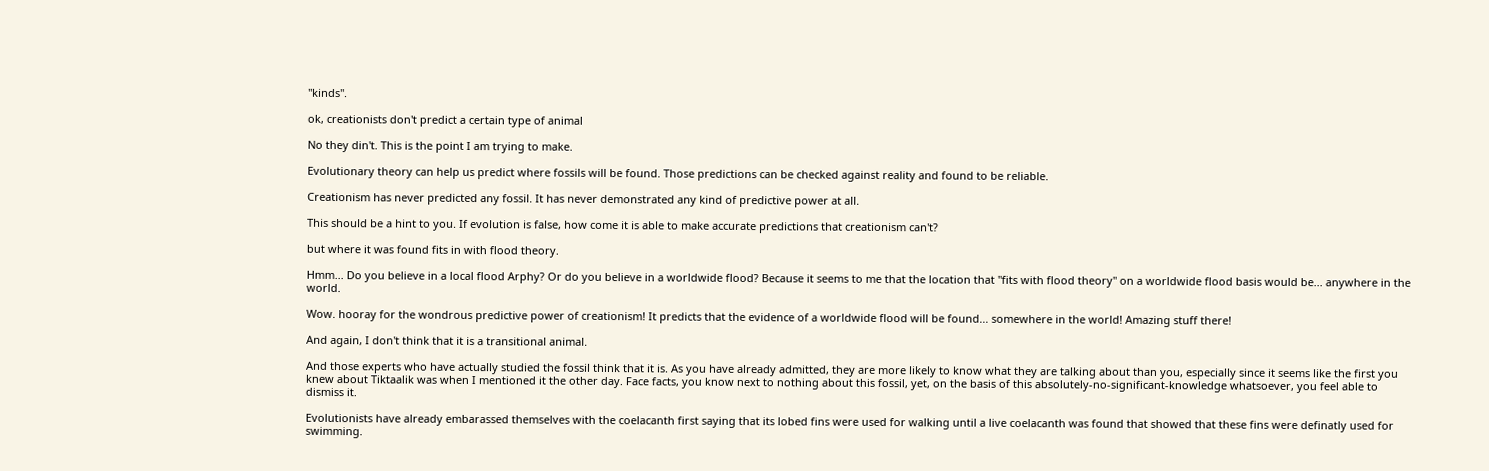"kinds".

ok, creationists don't predict a certain type of animal

No they din't. This is the point I am trying to make.

Evolutionary theory can help us predict where fossils will be found. Those predictions can be checked against reality and found to be reliable.

Creationism has never predicted any fossil. It has never demonstrated any kind of predictive power at all.

This should be a hint to you. If evolution is false, how come it is able to make accurate predictions that creationism can't?

but where it was found fits in with flood theory.

Hmm... Do you believe in a local flood Arphy? Or do you believe in a worldwide flood? Because it seems to me that the location that "fits with flood theory" on a worldwide flood basis would be... anywhere in the world.

Wow. hooray for the wondrous predictive power of creationism! It predicts that the evidence of a worldwide flood will be found... somewhere in the world! Amazing stuff there!

And again, I don't think that it is a transitional animal.

And those experts who have actually studied the fossil think that it is. As you have already admitted, they are more likely to know what they are talking about than you, especially since it seems like the first you knew about Tiktaalik was when I mentioned it the other day. Face facts, you know next to nothing about this fossil, yet, on the basis of this absolutely-no-significant-knowledge whatsoever, you feel able to dismiss it.

Evolutionists have already embarassed themselves with the coelacanth first saying that its lobed fins were used for walking until a live coelacanth was found that showed that these fins were definatly used for swimming.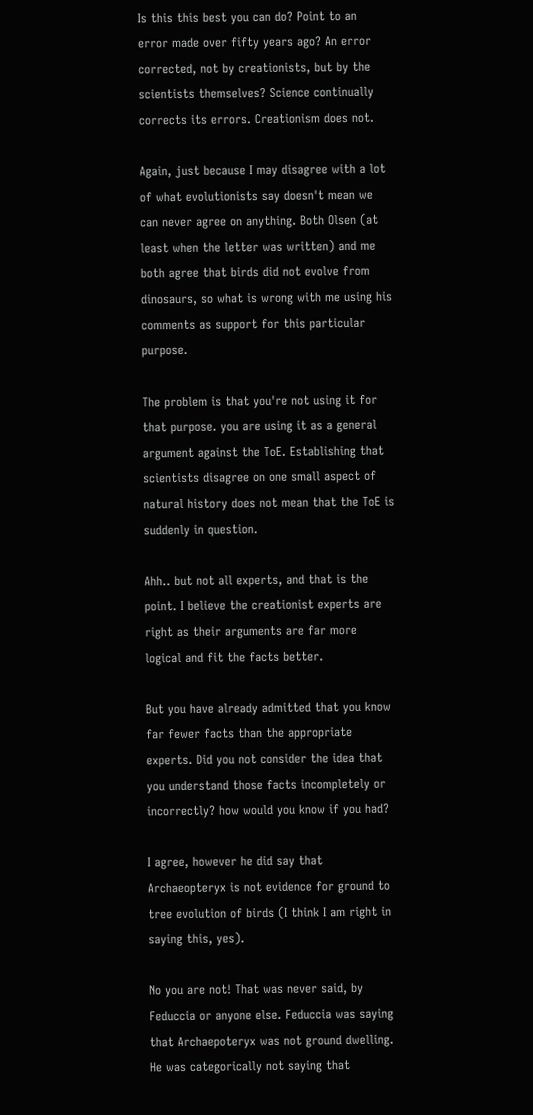Is this this best you can do? Point to an error made over fifty years ago? An error corrected, not by creationists, but by the scientists themselves? Science continually corrects its errors. Creationism does not.

Again, just because I may disagree with a lot of what evolutionists say doesn't mean we can never agree on anything. Both Olsen (at least when the letter was written) and me both agree that birds did not evolve from dinosaurs, so what is wrong with me using his comments as support for this particular purpose.

The problem is that you're not using it for that purpose. you are using it as a general argument against the ToE. Establishing that scientists disagree on one small aspect of natural history does not mean that the ToE is suddenly in question.

Ahh.. but not all experts, and that is the point. I believe the creationist experts are right as their arguments are far more logical and fit the facts better.

But you have already admitted that you know far fewer facts than the appropriate experts. Did you not consider the idea that you understand those facts incompletely or incorrectly? how would you know if you had?

I agree, however he did say that Archaeopteryx is not evidence for ground to tree evolution of birds (I think I am right in saying this, yes).

No you are not! That was never said, by Feduccia or anyone else. Feduccia was saying that Archaepoteryx was not ground dwelling. He was categorically not saying that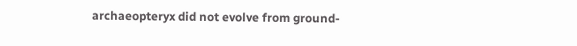archaeopteryx did not evolve from ground-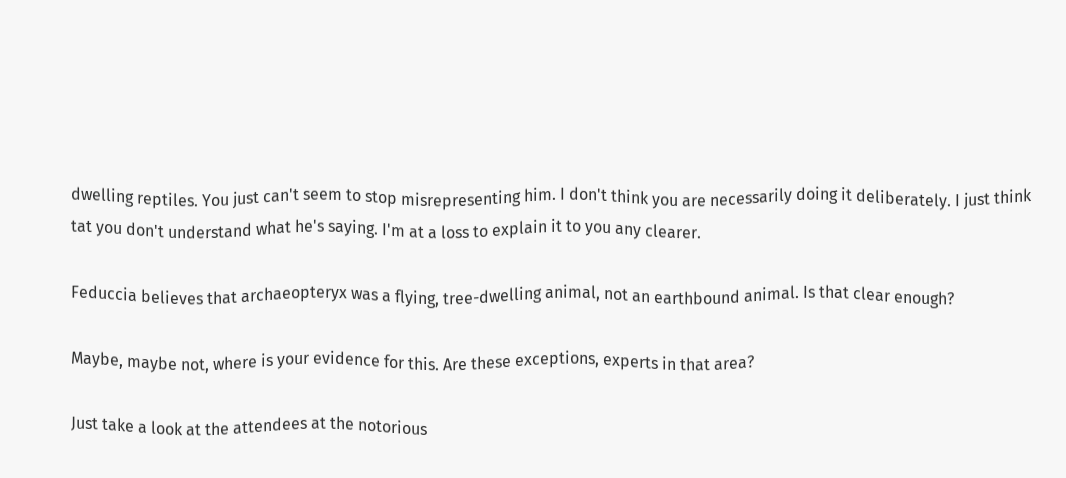dwelling reptiles. You just can't seem to stop misrepresenting him. I don't think you are necessarily doing it deliberately. I just think tat you don't understand what he's saying. I'm at a loss to explain it to you any clearer.

Feduccia believes that archaeopteryx was a flying, tree-dwelling animal, not an earthbound animal. Is that clear enough?

Maybe, maybe not, where is your evidence for this. Are these exceptions, experts in that area?

Just take a look at the attendees at the notorious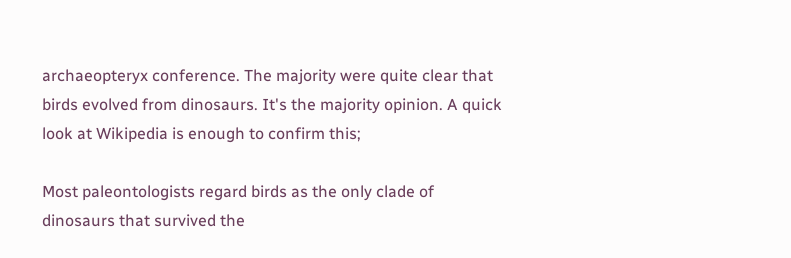archaeopteryx conference. The majority were quite clear that birds evolved from dinosaurs. It's the majority opinion. A quick look at Wikipedia is enough to confirm this;

Most paleontologists regard birds as the only clade of dinosaurs that survived the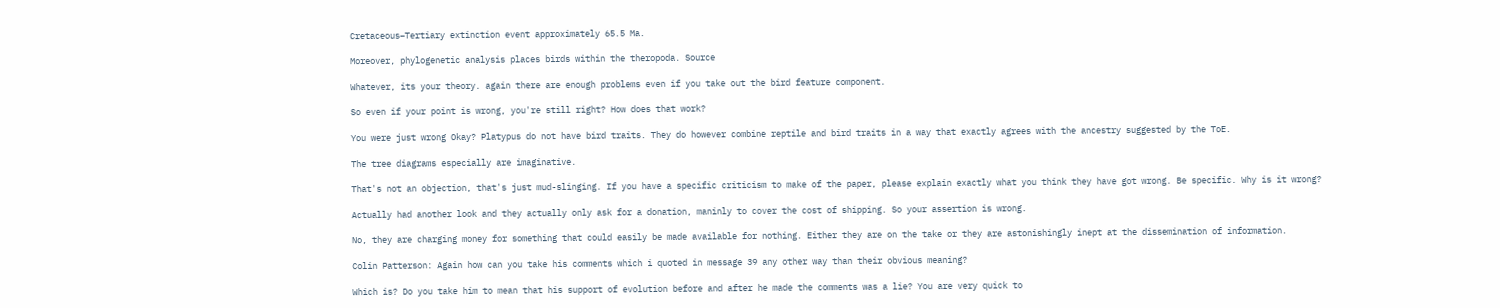Cretaceous–Tertiary extinction event approximately 65.5 Ma.

Moreover, phylogenetic analysis places birds within the theropoda. Source

Whatever, its your theory. again there are enough problems even if you take out the bird feature component.

So even if your point is wrong, you're still right? How does that work?

You were just wrong Okay? Platypus do not have bird traits. They do however combine reptile and bird traits in a way that exactly agrees with the ancestry suggested by the ToE.

The tree diagrams especially are imaginative.

That's not an objection, that's just mud-slinging. If you have a specific criticism to make of the paper, please explain exactly what you think they have got wrong. Be specific. Why is it wrong?

Actually had another look and they actually only ask for a donation, maninly to cover the cost of shipping. So your assertion is wrong.

No, they are charging money for something that could easily be made available for nothing. Either they are on the take or they are astonishingly inept at the dissemination of information.

Colin Patterson: Again how can you take his comments which i quoted in message 39 any other way than their obvious meaning?

Which is? Do you take him to mean that his support of evolution before and after he made the comments was a lie? You are very quick to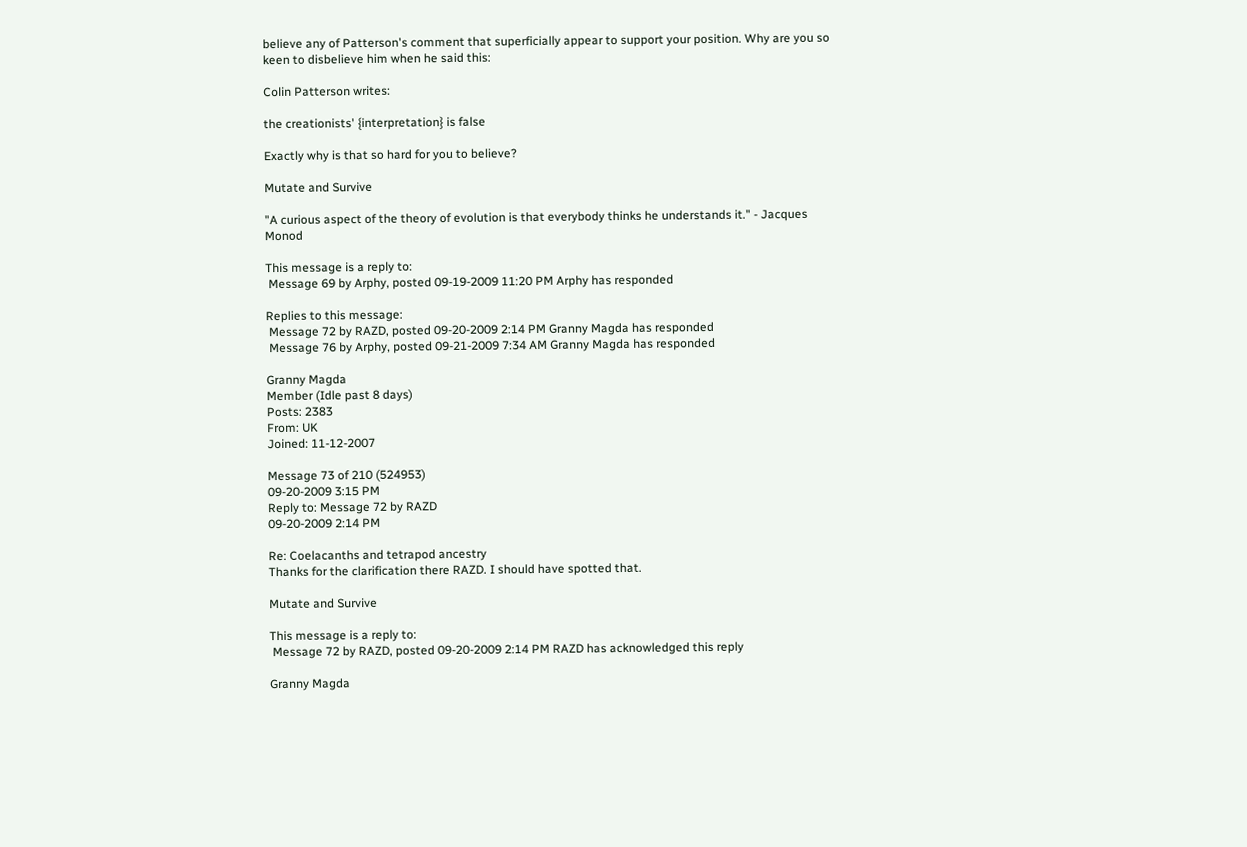believe any of Patterson's comment that superficially appear to support your position. Why are you so keen to disbelieve him when he said this:

Colin Patterson writes:

the creationists' {interpretation} is false

Exactly why is that so hard for you to believe?

Mutate and Survive

"A curious aspect of the theory of evolution is that everybody thinks he understands it." - Jacques Monod

This message is a reply to:
 Message 69 by Arphy, posted 09-19-2009 11:20 PM Arphy has responded

Replies to this message:
 Message 72 by RAZD, posted 09-20-2009 2:14 PM Granny Magda has responded
 Message 76 by Arphy, posted 09-21-2009 7:34 AM Granny Magda has responded

Granny Magda
Member (Idle past 8 days)
Posts: 2383
From: UK
Joined: 11-12-2007

Message 73 of 210 (524953)
09-20-2009 3:15 PM
Reply to: Message 72 by RAZD
09-20-2009 2:14 PM

Re: Coelacanths and tetrapod ancestry
Thanks for the clarification there RAZD. I should have spotted that.

Mutate and Survive

This message is a reply to:
 Message 72 by RAZD, posted 09-20-2009 2:14 PM RAZD has acknowledged this reply

Granny Magda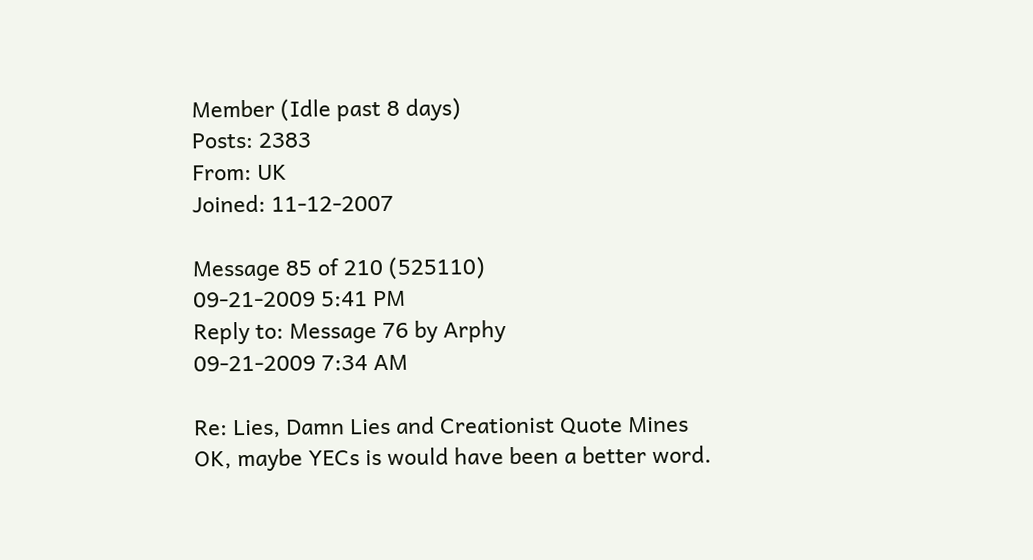Member (Idle past 8 days)
Posts: 2383
From: UK
Joined: 11-12-2007

Message 85 of 210 (525110)
09-21-2009 5:41 PM
Reply to: Message 76 by Arphy
09-21-2009 7:34 AM

Re: Lies, Damn Lies and Creationist Quote Mines
OK, maybe YECs is would have been a better word.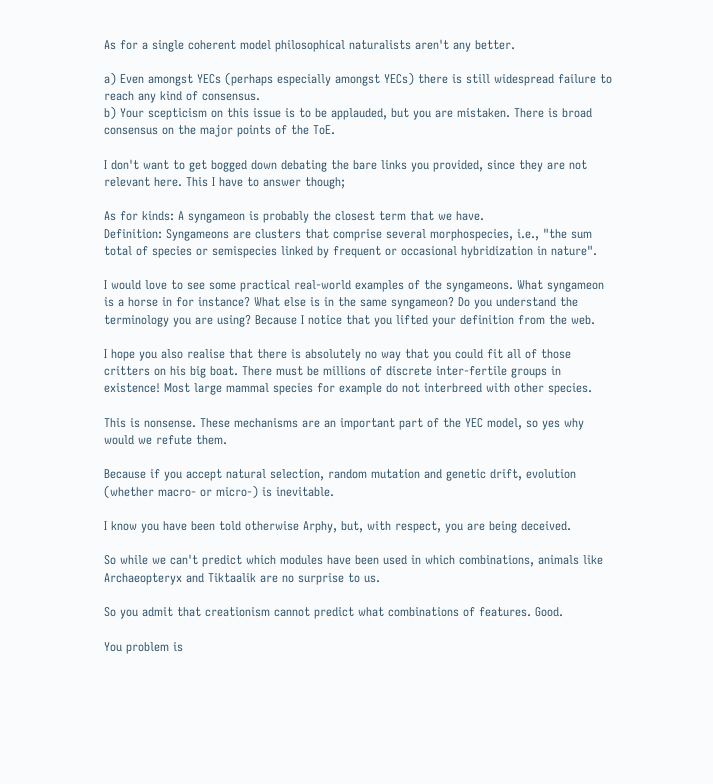As for a single coherent model philosophical naturalists aren't any better.

a) Even amongst YECs (perhaps especially amongst YECs) there is still widespread failure to reach any kind of consensus.
b) Your scepticism on this issue is to be applauded, but you are mistaken. There is broad consensus on the major points of the ToE.

I don't want to get bogged down debating the bare links you provided, since they are not relevant here. This I have to answer though;

As for kinds: A syngameon is probably the closest term that we have.
Definition: Syngameons are clusters that comprise several morphospecies, i.e., "the sum total of species or semispecies linked by frequent or occasional hybridization in nature".

I would love to see some practical real-world examples of the syngameons. What syngameon is a horse in for instance? What else is in the same syngameon? Do you understand the terminology you are using? Because I notice that you lifted your definition from the web.

I hope you also realise that there is absolutely no way that you could fit all of those critters on his big boat. There must be millions of discrete inter-fertile groups in existence! Most large mammal species for example do not interbreed with other species.

This is nonsense. These mechanisms are an important part of the YEC model, so yes why would we refute them.

Because if you accept natural selection, random mutation and genetic drift, evolution (whether macro- or micro-) is inevitable.

I know you have been told otherwise Arphy, but, with respect, you are being deceived.

So while we can't predict which modules have been used in which combinations, animals like Archaeopteryx and Tiktaalik are no surprise to us.

So you admit that creationism cannot predict what combinations of features. Good.

You problem is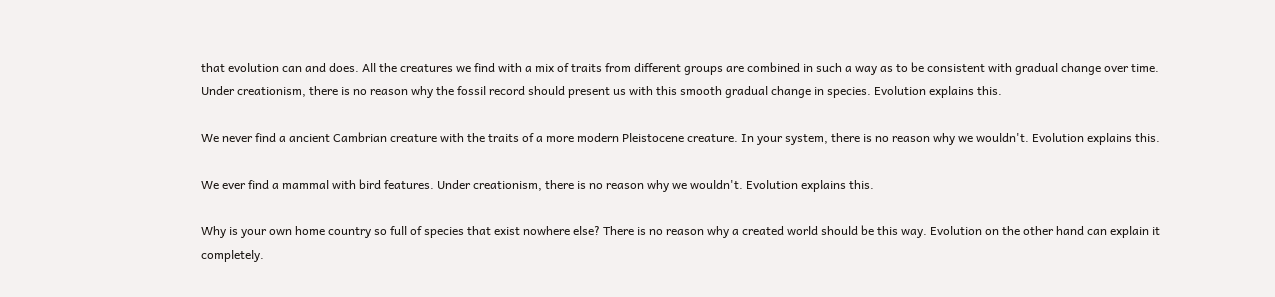that evolution can and does. All the creatures we find with a mix of traits from different groups are combined in such a way as to be consistent with gradual change over time. Under creationism, there is no reason why the fossil record should present us with this smooth gradual change in species. Evolution explains this.

We never find a ancient Cambrian creature with the traits of a more modern Pleistocene creature. In your system, there is no reason why we wouldn't. Evolution explains this.

We ever find a mammal with bird features. Under creationism, there is no reason why we wouldn't. Evolution explains this.

Why is your own home country so full of species that exist nowhere else? There is no reason why a created world should be this way. Evolution on the other hand can explain it completely.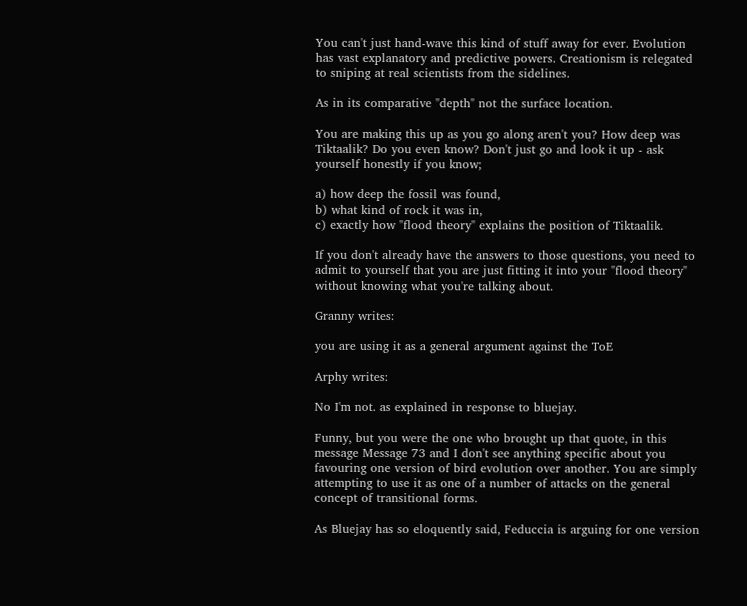You can't just hand-wave this kind of stuff away for ever. Evolution has vast explanatory and predictive powers. Creationism is relegated to sniping at real scientists from the sidelines.

As in its comparative "depth" not the surface location.

You are making this up as you go along aren't you? How deep was Tiktaalik? Do you even know? Don't just go and look it up - ask yourself honestly if you know;

a) how deep the fossil was found,
b) what kind of rock it was in,
c) exactly how "flood theory" explains the position of Tiktaalik.

If you don't already have the answers to those questions, you need to admit to yourself that you are just fitting it into your "flood theory" without knowing what you're talking about.

Granny writes:

you are using it as a general argument against the ToE

Arphy writes:

No I'm not. as explained in response to bluejay.

Funny, but you were the one who brought up that quote, in this message Message 73 and I don't see anything specific about you favouring one version of bird evolution over another. You are simply attempting to use it as one of a number of attacks on the general concept of transitional forms.

As Bluejay has so eloquently said, Feduccia is arguing for one version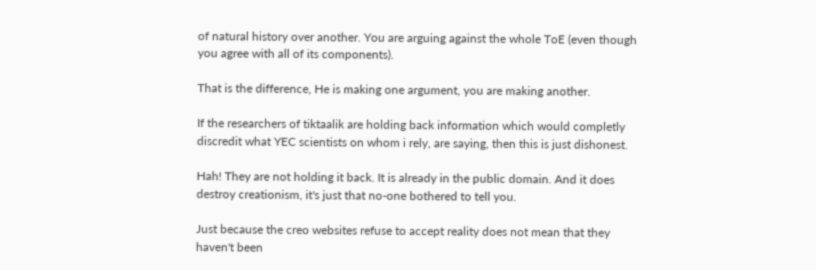of natural history over another. You are arguing against the whole ToE (even though you agree with all of its components).

That is the difference, He is making one argument, you are making another.

If the researchers of tiktaalik are holding back information which would completly discredit what YEC scientists on whom i rely, are saying, then this is just dishonest.

Hah! They are not holding it back. It is already in the public domain. And it does destroy creationism, it's just that no-one bothered to tell you.

Just because the creo websites refuse to accept reality does not mean that they haven't been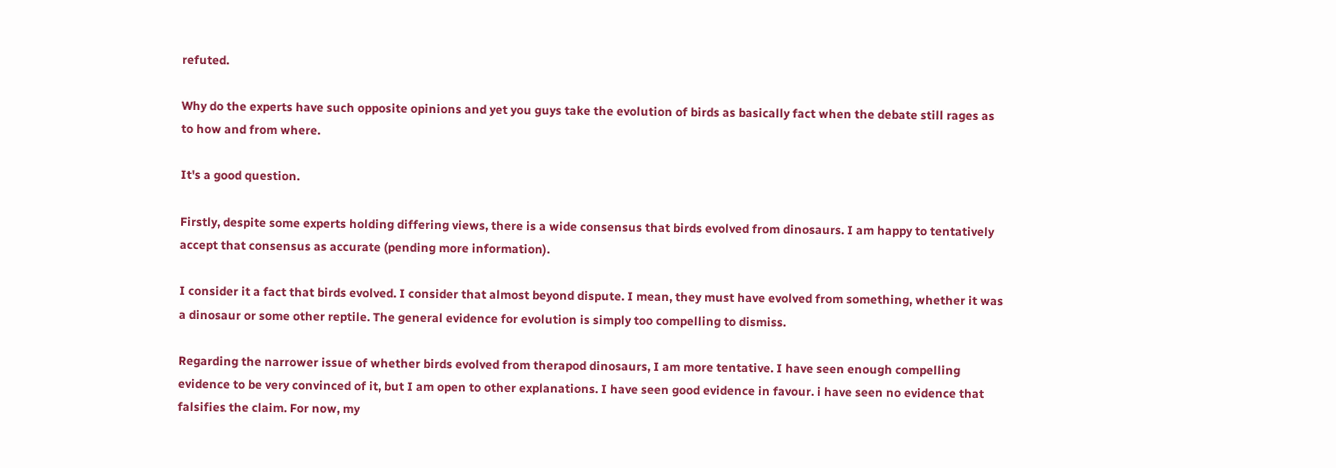refuted.

Why do the experts have such opposite opinions and yet you guys take the evolution of birds as basically fact when the debate still rages as to how and from where.

It's a good question.

Firstly, despite some experts holding differing views, there is a wide consensus that birds evolved from dinosaurs. I am happy to tentatively accept that consensus as accurate (pending more information).

I consider it a fact that birds evolved. I consider that almost beyond dispute. I mean, they must have evolved from something, whether it was a dinosaur or some other reptile. The general evidence for evolution is simply too compelling to dismiss.

Regarding the narrower issue of whether birds evolved from therapod dinosaurs, I am more tentative. I have seen enough compelling evidence to be very convinced of it, but I am open to other explanations. I have seen good evidence in favour. i have seen no evidence that falsifies the claim. For now, my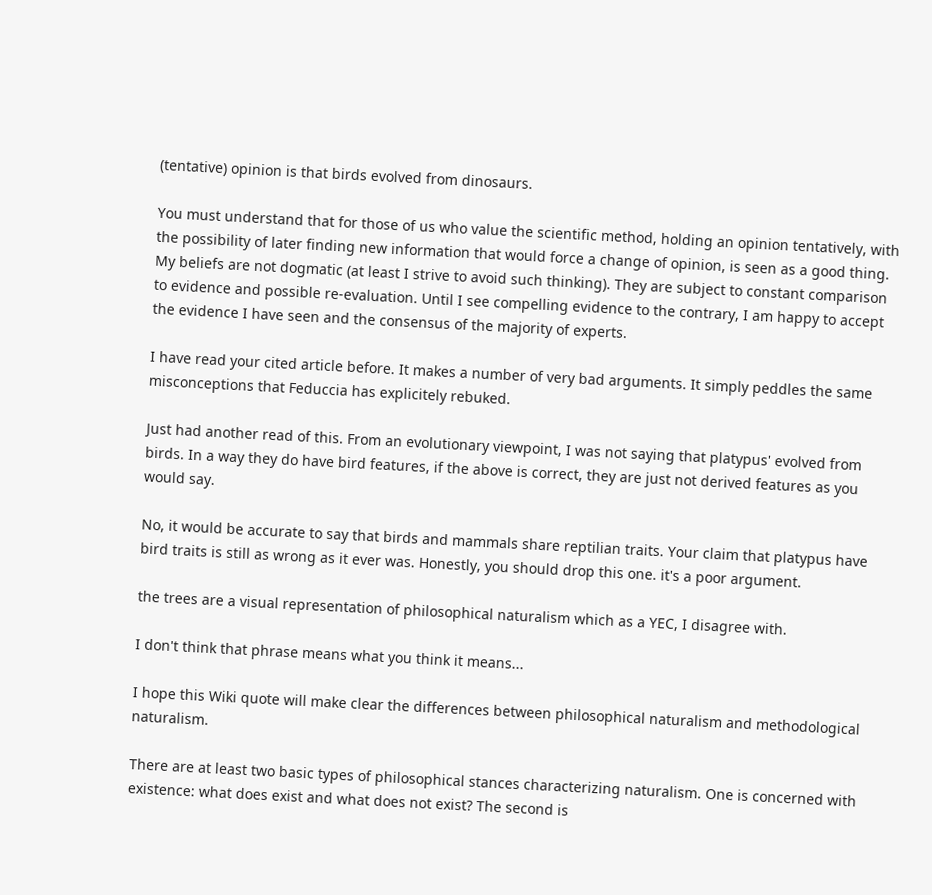(tentative) opinion is that birds evolved from dinosaurs.

You must understand that for those of us who value the scientific method, holding an opinion tentatively, with the possibility of later finding new information that would force a change of opinion, is seen as a good thing. My beliefs are not dogmatic (at least I strive to avoid such thinking). They are subject to constant comparison to evidence and possible re-evaluation. Until I see compelling evidence to the contrary, I am happy to accept the evidence I have seen and the consensus of the majority of experts.

I have read your cited article before. It makes a number of very bad arguments. It simply peddles the same misconceptions that Feduccia has explicitely rebuked.

Just had another read of this. From an evolutionary viewpoint, I was not saying that platypus' evolved from birds. In a way they do have bird features, if the above is correct, they are just not derived features as you would say.

No, it would be accurate to say that birds and mammals share reptilian traits. Your claim that platypus have bird traits is still as wrong as it ever was. Honestly, you should drop this one. it's a poor argument.

the trees are a visual representation of philosophical naturalism which as a YEC, I disagree with.

I don't think that phrase means what you think it means...

I hope this Wiki quote will make clear the differences between philosophical naturalism and methodological naturalism.

There are at least two basic types of philosophical stances characterizing naturalism. One is concerned with existence: what does exist and what does not exist? The second is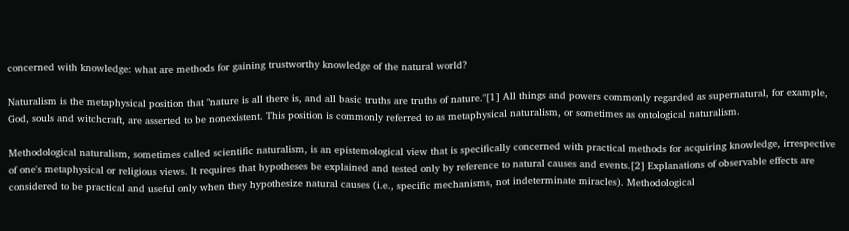concerned with knowledge: what are methods for gaining trustworthy knowledge of the natural world?

Naturalism is the metaphysical position that "nature is all there is, and all basic truths are truths of nature."[1] All things and powers commonly regarded as supernatural, for example, God, souls and witchcraft, are asserted to be nonexistent. This position is commonly referred to as metaphysical naturalism, or sometimes as ontological naturalism.

Methodological naturalism, sometimes called scientific naturalism, is an epistemological view that is specifically concerned with practical methods for acquiring knowledge, irrespective of one's metaphysical or religious views. It requires that hypotheses be explained and tested only by reference to natural causes and events.[2] Explanations of observable effects are considered to be practical and useful only when they hypothesize natural causes (i.e., specific mechanisms, not indeterminate miracles). Methodological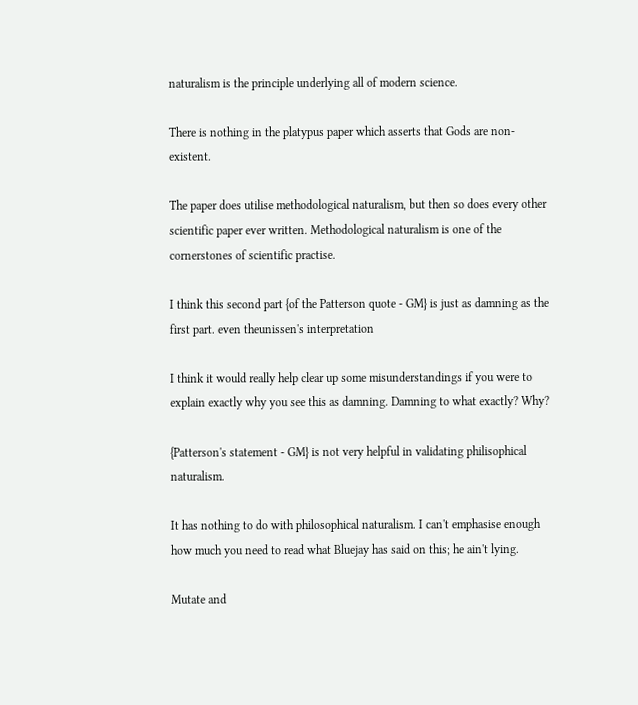naturalism is the principle underlying all of modern science.

There is nothing in the platypus paper which asserts that Gods are non-existent.

The paper does utilise methodological naturalism, but then so does every other scientific paper ever written. Methodological naturalism is one of the cornerstones of scientific practise.

I think this second part {of the Patterson quote - GM} is just as damning as the first part. even theunissen's interpretation

I think it would really help clear up some misunderstandings if you were to explain exactly why you see this as damning. Damning to what exactly? Why?

{Patterson's statement - GM} is not very helpful in validating philisophical naturalism.

It has nothing to do with philosophical naturalism. I can't emphasise enough how much you need to read what Bluejay has said on this; he ain't lying.

Mutate and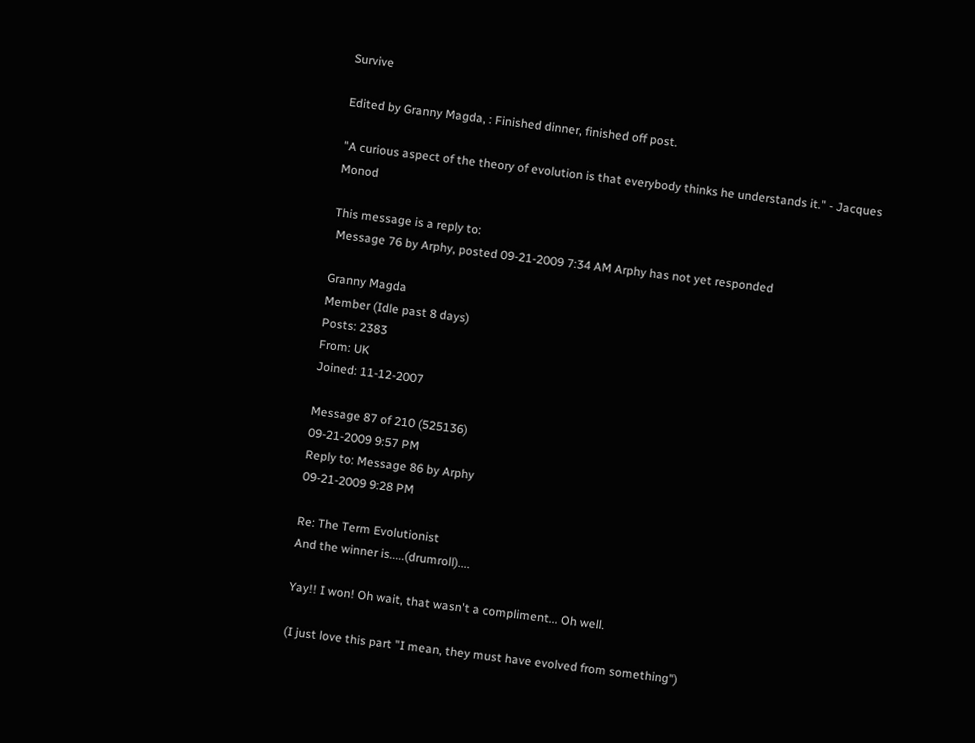Survive

Edited by Granny Magda, : Finished dinner, finished off post.

"A curious aspect of the theory of evolution is that everybody thinks he understands it." - Jacques Monod

This message is a reply to:
 Message 76 by Arphy, posted 09-21-2009 7:34 AM Arphy has not yet responded

Granny Magda
Member (Idle past 8 days)
Posts: 2383
From: UK
Joined: 11-12-2007

Message 87 of 210 (525136)
09-21-2009 9:57 PM
Reply to: Message 86 by Arphy
09-21-2009 9:28 PM

Re: The Term Evolutionist
And the winner is.....(drumroll)....

Yay!! I won! Oh wait, that wasn't a compliment... Oh well.

(I just love this part "I mean, they must have evolved from something")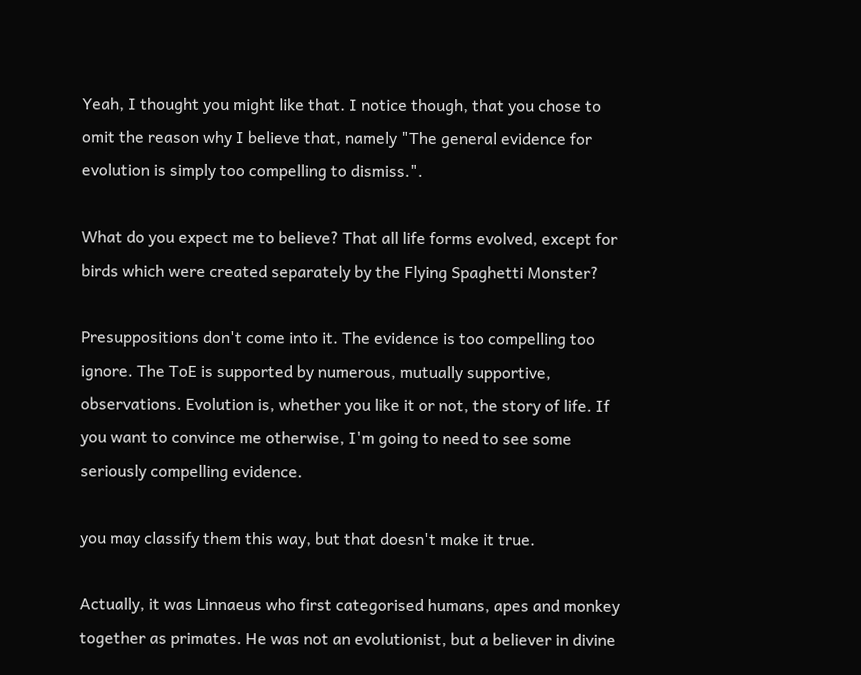Yeah, I thought you might like that. I notice though, that you chose to omit the reason why I believe that, namely "The general evidence for evolution is simply too compelling to dismiss.".

What do you expect me to believe? That all life forms evolved, except for birds which were created separately by the Flying Spaghetti Monster?

Presuppositions don't come into it. The evidence is too compelling too ignore. The ToE is supported by numerous, mutually supportive, observations. Evolution is, whether you like it or not, the story of life. If you want to convince me otherwise, I'm going to need to see some seriously compelling evidence.

you may classify them this way, but that doesn't make it true.

Actually, it was Linnaeus who first categorised humans, apes and monkey together as primates. He was not an evolutionist, but a believer in divine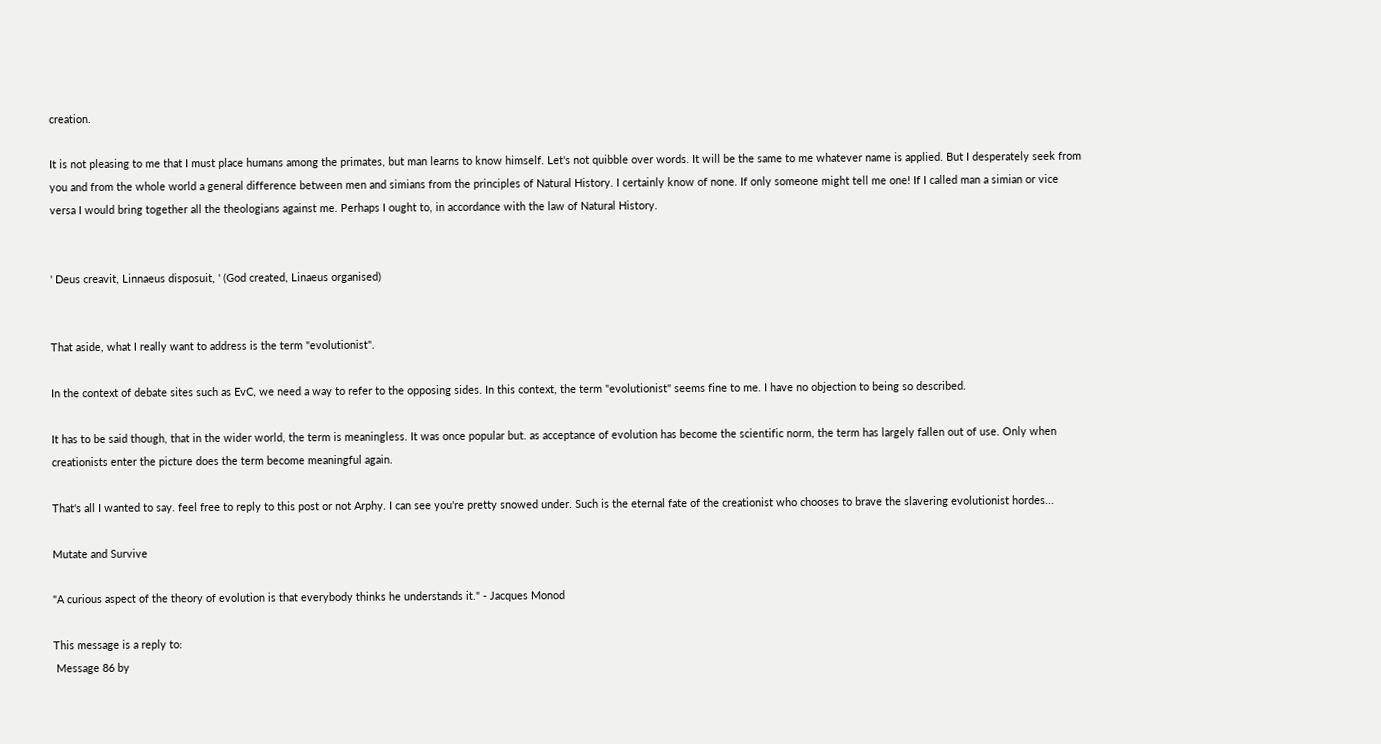creation.

It is not pleasing to me that I must place humans among the primates, but man learns to know himself. Let's not quibble over words. It will be the same to me whatever name is applied. But I desperately seek from you and from the whole world a general difference between men and simians from the principles of Natural History. I certainly know of none. If only someone might tell me one! If I called man a simian or vice versa I would bring together all the theologians against me. Perhaps I ought to, in accordance with the law of Natural History.


' Deus creavit, Linnaeus disposuit, ' (God created, Linaeus organised)


That aside, what I really want to address is the term "evolutionist".

In the context of debate sites such as EvC, we need a way to refer to the opposing sides. In this context, the term "evolutionist" seems fine to me. I have no objection to being so described.

It has to be said though, that in the wider world, the term is meaningless. It was once popular but. as acceptance of evolution has become the scientific norm, the term has largely fallen out of use. Only when creationists enter the picture does the term become meaningful again.

That's all I wanted to say. feel free to reply to this post or not Arphy. I can see you're pretty snowed under. Such is the eternal fate of the creationist who chooses to brave the slavering evolutionist hordes...

Mutate and Survive

"A curious aspect of the theory of evolution is that everybody thinks he understands it." - Jacques Monod

This message is a reply to:
 Message 86 by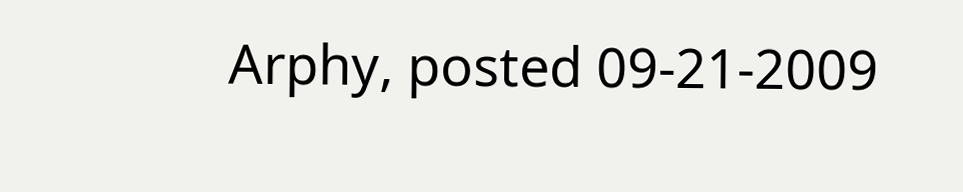Arphy, posted 09-21-2009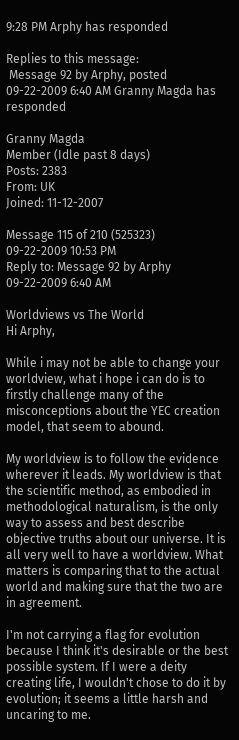9:28 PM Arphy has responded

Replies to this message:
 Message 92 by Arphy, posted 09-22-2009 6:40 AM Granny Magda has responded

Granny Magda
Member (Idle past 8 days)
Posts: 2383
From: UK
Joined: 11-12-2007

Message 115 of 210 (525323)
09-22-2009 10:53 PM
Reply to: Message 92 by Arphy
09-22-2009 6:40 AM

Worldviews vs The World
Hi Arphy,

While i may not be able to change your worldview, what i hope i can do is to firstly challenge many of the misconceptions about the YEC creation model, that seem to abound.

My worldview is to follow the evidence wherever it leads. My worldview is that the scientific method, as embodied in methodological naturalism, is the only way to assess and best describe objective truths about our universe. It is all very well to have a worldview. What matters is comparing that to the actual world and making sure that the two are in agreement.

I'm not carrying a flag for evolution because I think it's desirable or the best possible system. If I were a deity creating life, I wouldn't chose to do it by evolution; it seems a little harsh and uncaring to me.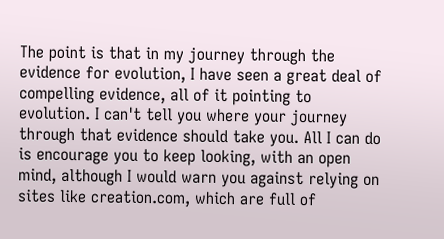The point is that in my journey through the evidence for evolution, I have seen a great deal of compelling evidence, all of it pointing to evolution. I can't tell you where your journey through that evidence should take you. All I can do is encourage you to keep looking, with an open mind, although I would warn you against relying on sites like creation.com, which are full of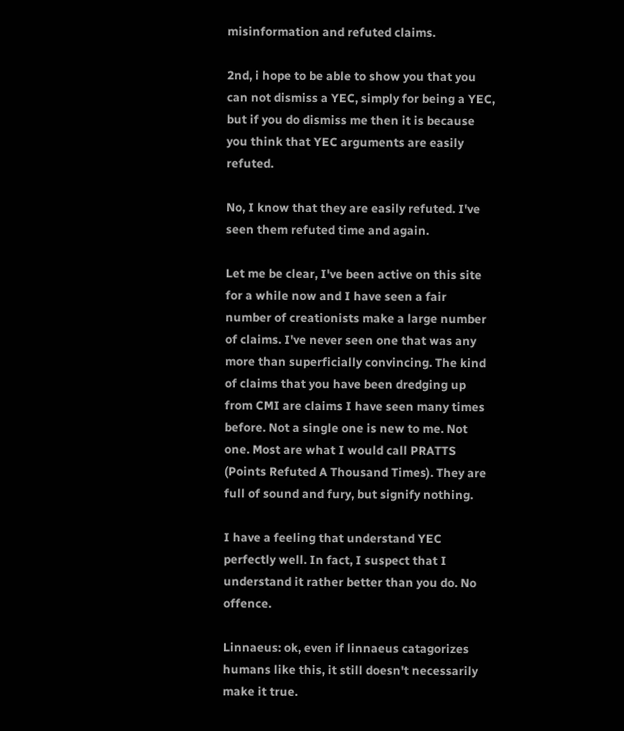misinformation and refuted claims.

2nd, i hope to be able to show you that you can not dismiss a YEC, simply for being a YEC, but if you do dismiss me then it is because you think that YEC arguments are easily refuted.

No, I know that they are easily refuted. I've seen them refuted time and again.

Let me be clear, I've been active on this site for a while now and I have seen a fair number of creationists make a large number of claims. I've never seen one that was any more than superficially convincing. The kind of claims that you have been dredging up from CMI are claims I have seen many times before. Not a single one is new to me. Not one. Most are what I would call PRATTS (Points Refuted A Thousand Times). They are full of sound and fury, but signify nothing.

I have a feeling that understand YEC perfectly well. In fact, I suspect that I understand it rather better than you do. No offence.

Linnaeus: ok, even if linnaeus catagorizes humans like this, it still doesn't necessarily make it true.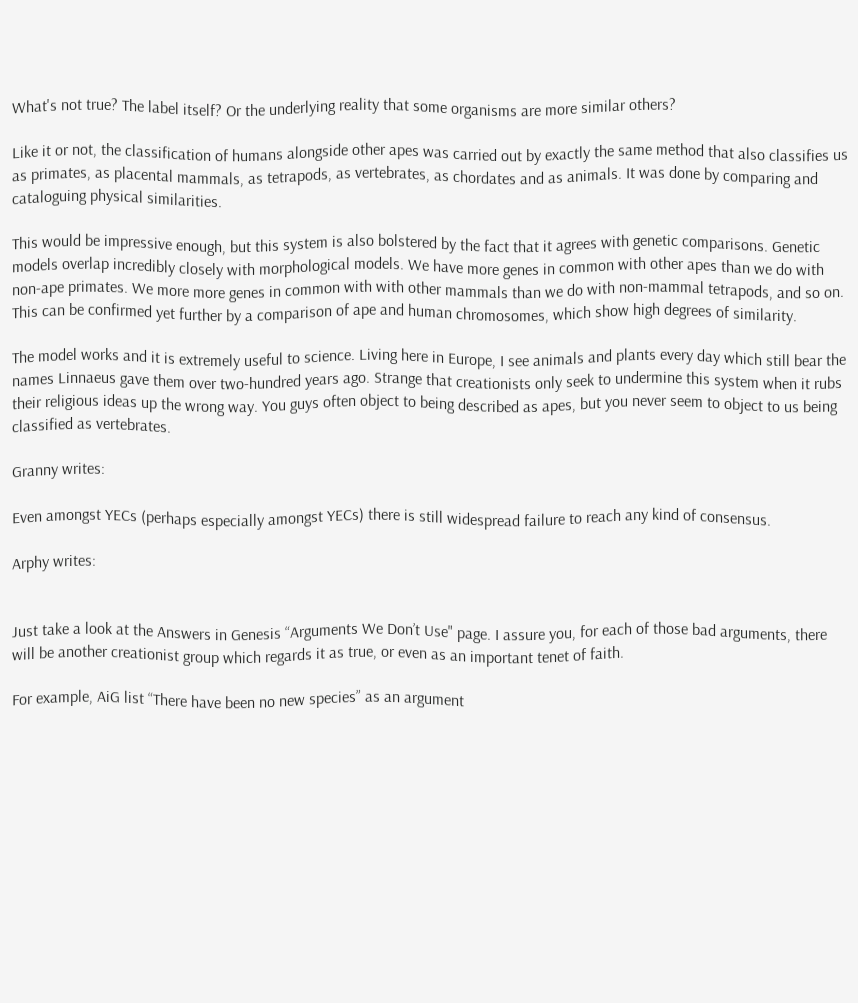What's not true? The label itself? Or the underlying reality that some organisms are more similar others?

Like it or not, the classification of humans alongside other apes was carried out by exactly the same method that also classifies us as primates, as placental mammals, as tetrapods, as vertebrates, as chordates and as animals. It was done by comparing and cataloguing physical similarities.

This would be impressive enough, but this system is also bolstered by the fact that it agrees with genetic comparisons. Genetic models overlap incredibly closely with morphological models. We have more genes in common with other apes than we do with non-ape primates. We more more genes in common with with other mammals than we do with non-mammal tetrapods, and so on. This can be confirmed yet further by a comparison of ape and human chromosomes, which show high degrees of similarity.

The model works and it is extremely useful to science. Living here in Europe, I see animals and plants every day which still bear the names Linnaeus gave them over two-hundred years ago. Strange that creationists only seek to undermine this system when it rubs their religious ideas up the wrong way. You guys often object to being described as apes, but you never seem to object to us being classified as vertebrates.

Granny writes:

Even amongst YECs (perhaps especially amongst YECs) there is still widespread failure to reach any kind of consensus.

Arphy writes:


Just take a look at the Answers in Genesis “Arguments We Don’t Use" page. I assure you, for each of those bad arguments, there will be another creationist group which regards it as true, or even as an important tenet of faith.

For example, AiG list “There have been no new species” as an argument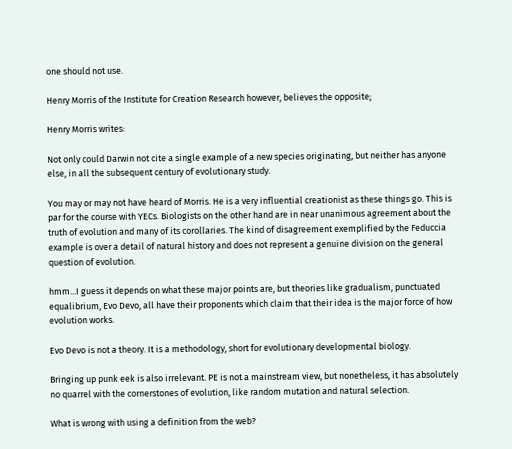one should not use.

Henry Morris of the Institute for Creation Research however, believes the opposite;

Henry Morris writes:

Not only could Darwin not cite a single example of a new species originating, but neither has anyone else, in all the subsequent century of evolutionary study.

You may or may not have heard of Morris. He is a very influential creationist as these things go. This is par for the course with YECs. Biologists on the other hand are in near unanimous agreement about the truth of evolution and many of its corollaries. The kind of disagreement exemplified by the Feduccia example is over a detail of natural history and does not represent a genuine division on the general question of evolution.

hmm...I guess it depends on what these major points are, but theories like gradualism, punctuated equalibrium, Evo Devo, all have their proponents which claim that their idea is the major force of how evolution works.

Evo Devo is not a theory. It is a methodology, short for evolutionary developmental biology.

Bringing up punk eek is also irrelevant. PE is not a mainstream view, but nonetheless, it has absolutely no quarrel with the cornerstones of evolution, like random mutation and natural selection.

What is wrong with using a definition from the web?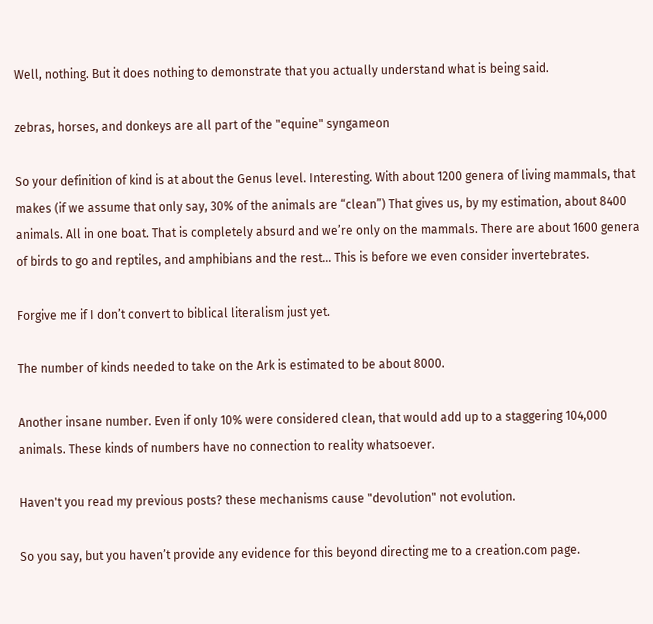Well, nothing. But it does nothing to demonstrate that you actually understand what is being said.

zebras, horses, and donkeys are all part of the "equine" syngameon

So your definition of kind is at about the Genus level. Interesting. With about 1200 genera of living mammals, that makes (if we assume that only say, 30% of the animals are “clean”) That gives us, by my estimation, about 8400 animals. All in one boat. That is completely absurd and we’re only on the mammals. There are about 1600 genera of birds to go and reptiles, and amphibians and the rest... This is before we even consider invertebrates.

Forgive me if I don’t convert to biblical literalism just yet.

The number of kinds needed to take on the Ark is estimated to be about 8000.

Another insane number. Even if only 10% were considered clean, that would add up to a staggering 104,000 animals. These kinds of numbers have no connection to reality whatsoever.

Haven't you read my previous posts? these mechanisms cause "devolution" not evolution.

So you say, but you haven’t provide any evidence for this beyond directing me to a creation.com page.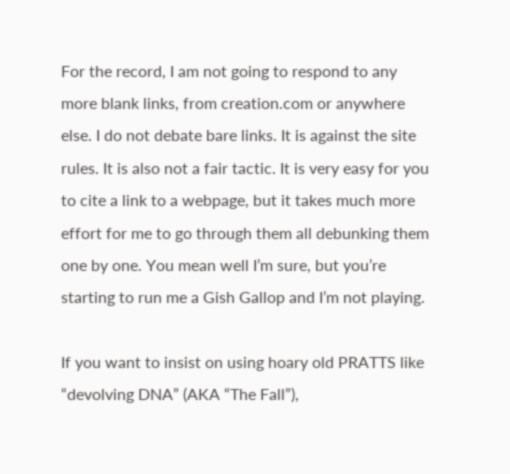For the record, I am not going to respond to any more blank links, from creation.com or anywhere else. I do not debate bare links. It is against the site rules. It is also not a fair tactic. It is very easy for you to cite a link to a webpage, but it takes much more effort for me to go through them all debunking them one by one. You mean well I’m sure, but you’re starting to run me a Gish Gallop and I’m not playing.

If you want to insist on using hoary old PRATTS like “devolving DNA” (AKA “The Fall”),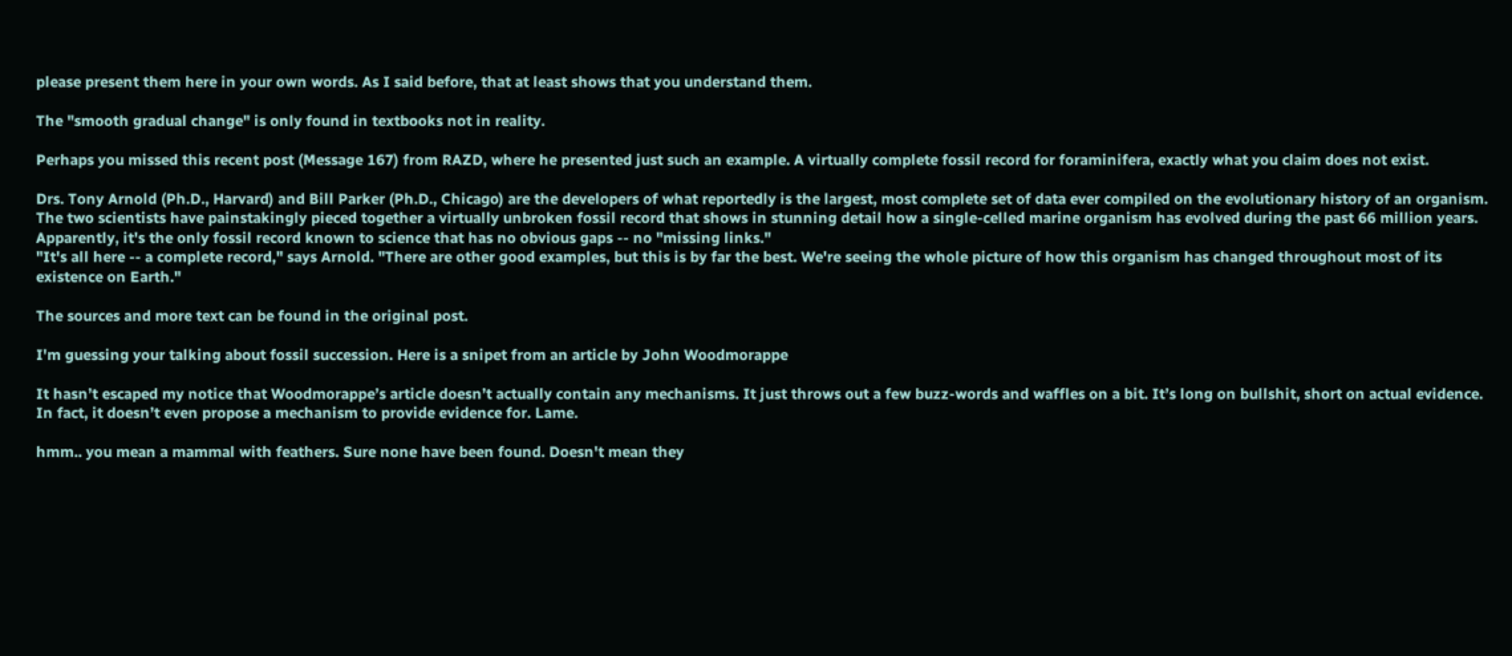please present them here in your own words. As I said before, that at least shows that you understand them.

The "smooth gradual change" is only found in textbooks not in reality.

Perhaps you missed this recent post (Message 167) from RAZD, where he presented just such an example. A virtually complete fossil record for foraminifera, exactly what you claim does not exist.

Drs. Tony Arnold (Ph.D., Harvard) and Bill Parker (Ph.D., Chicago) are the developers of what reportedly is the largest, most complete set of data ever compiled on the evolutionary history of an organism. The two scientists have painstakingly pieced together a virtually unbroken fossil record that shows in stunning detail how a single-celled marine organism has evolved during the past 66 million years. Apparently, it's the only fossil record known to science that has no obvious gaps -- no "missing links."
"It's all here -- a complete record," says Arnold. "There are other good examples, but this is by far the best. We're seeing the whole picture of how this organism has changed throughout most of its existence on Earth."

The sources and more text can be found in the original post.

I'm guessing your talking about fossil succession. Here is a snipet from an article by John Woodmorappe

It hasn’t escaped my notice that Woodmorappe’s article doesn’t actually contain any mechanisms. It just throws out a few buzz-words and waffles on a bit. It’s long on bullshit, short on actual evidence. In fact, it doesn’t even propose a mechanism to provide evidence for. Lame.

hmm.. you mean a mammal with feathers. Sure none have been found. Doesn't mean they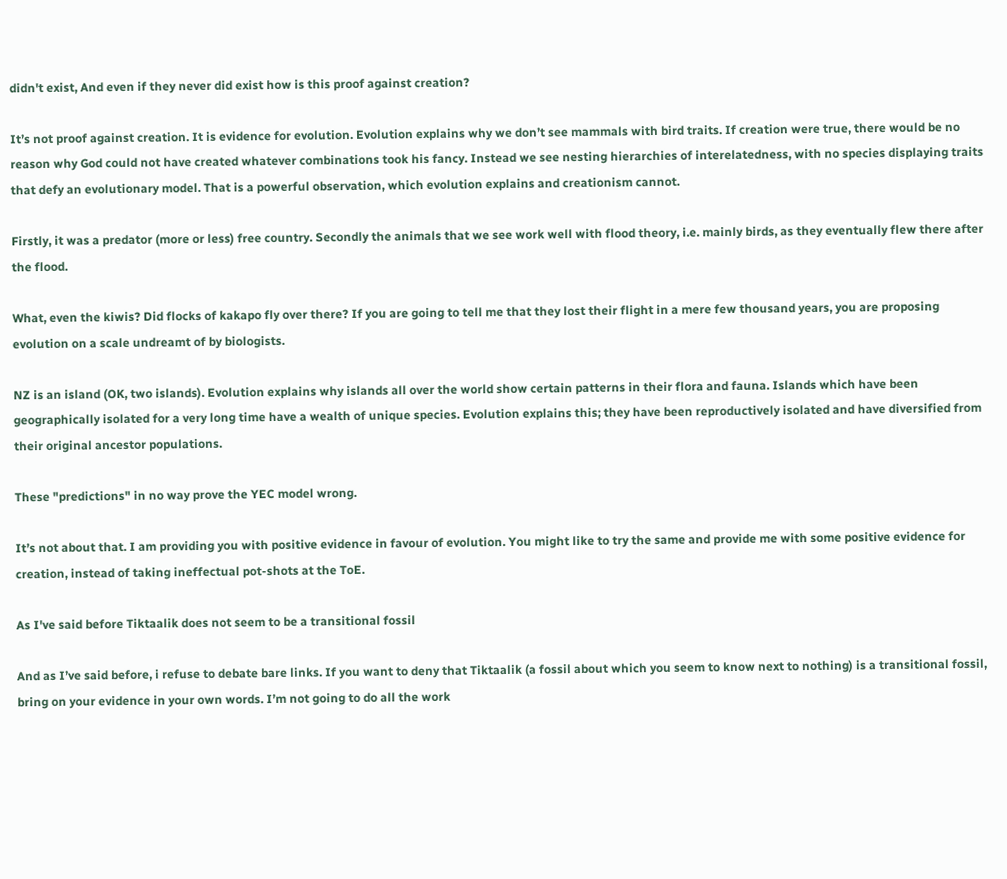didn't exist, And even if they never did exist how is this proof against creation?

It’s not proof against creation. It is evidence for evolution. Evolution explains why we don’t see mammals with bird traits. If creation were true, there would be no reason why God could not have created whatever combinations took his fancy. Instead we see nesting hierarchies of interelatedness, with no species displaying traits that defy an evolutionary model. That is a powerful observation, which evolution explains and creationism cannot.

Firstly, it was a predator (more or less) free country. Secondly the animals that we see work well with flood theory, i.e. mainly birds, as they eventually flew there after the flood.

What, even the kiwis? Did flocks of kakapo fly over there? If you are going to tell me that they lost their flight in a mere few thousand years, you are proposing evolution on a scale undreamt of by biologists.

NZ is an island (OK, two islands). Evolution explains why islands all over the world show certain patterns in their flora and fauna. Islands which have been geographically isolated for a very long time have a wealth of unique species. Evolution explains this; they have been reproductively isolated and have diversified from their original ancestor populations.

These "predictions" in no way prove the YEC model wrong.

It’s not about that. I am providing you with positive evidence in favour of evolution. You might like to try the same and provide me with some positive evidence for creation, instead of taking ineffectual pot-shots at the ToE.

As I've said before Tiktaalik does not seem to be a transitional fossil

And as I’ve said before, i refuse to debate bare links. If you want to deny that Tiktaalik (a fossil about which you seem to know next to nothing) is a transitional fossil, bring on your evidence in your own words. I’m not going to do all the work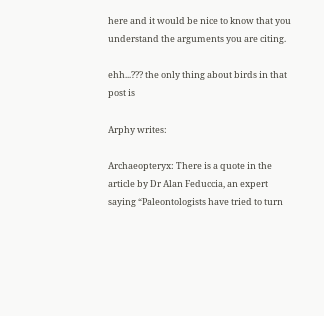here and it would be nice to know that you understand the arguments you are citing.

ehh...??? the only thing about birds in that post is

Arphy writes:

Archaeopteryx: There is a quote in the article by Dr Alan Feduccia, an expert saying “Paleontologists have tried to turn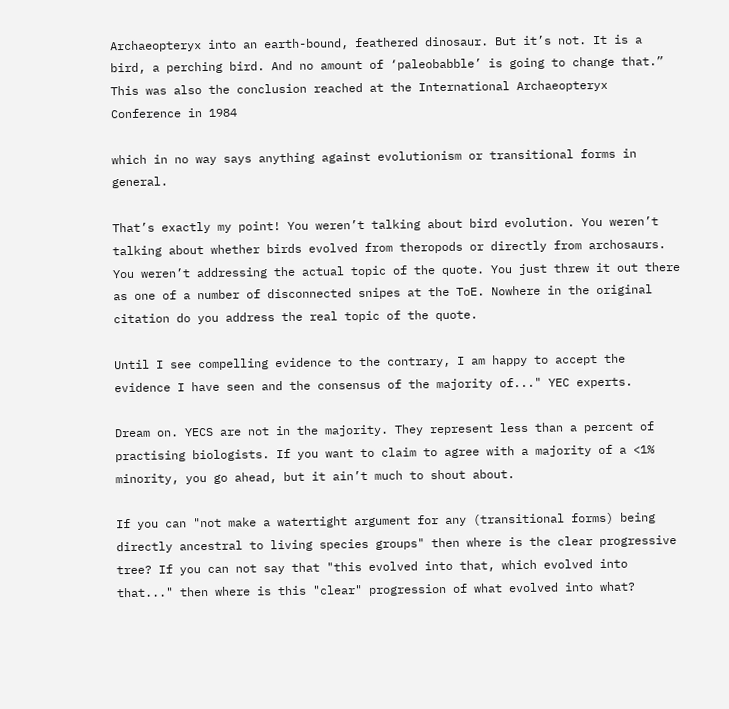Archaeopteryx into an earth-bound, feathered dinosaur. But it’s not. It is a bird, a perching bird. And no amount of ‘paleobabble’ is going to change that.” This was also the conclusion reached at the International Archaeopteryx Conference in 1984

which in no way says anything against evolutionism or transitional forms in general.

That’s exactly my point! You weren’t talking about bird evolution. You weren’t talking about whether birds evolved from theropods or directly from archosaurs. You weren’t addressing the actual topic of the quote. You just threw it out there as one of a number of disconnected snipes at the ToE. Nowhere in the original citation do you address the real topic of the quote.

Until I see compelling evidence to the contrary, I am happy to accept the evidence I have seen and the consensus of the majority of..." YEC experts.

Dream on. YECS are not in the majority. They represent less than a percent of practising biologists. If you want to claim to agree with a majority of a <1% minority, you go ahead, but it ain’t much to shout about.

If you can "not make a watertight argument for any (transitional forms) being directly ancestral to living species groups" then where is the clear progressive tree? If you can not say that "this evolved into that, which evolved into that..." then where is this "clear" progression of what evolved into what?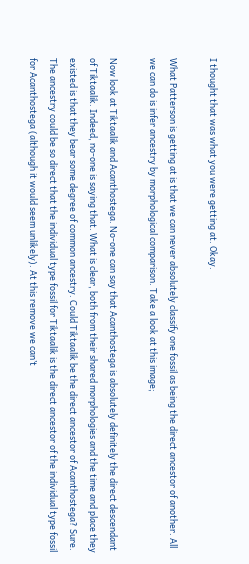I thought that was what you were getting at. Okay.

What Patterson is getting at is that we can never absolutely classify one fossil as being the direct ancestor of another. All we can do is infer ancestry by morphological comparison. Take a look at this image;

Now look at Tiktaalik and Acanthostega. No-one can say that Acanthostega is absolutely definitely the direct descendant of Tiktaalik. Indeed, no-one is saying that. What is clear, both from their shared morphologies and the time and place they existed is that they bear some degree of common ancestry. Could Tiktaalik be the direct ancestor of Acanthostega? Sure. The ancestry could be so direct that the individual type fossil for Tiktaalik is the direct ancestor of the individual type fossil for Acanthostega (although it would seem unlikely). At this remove we can’t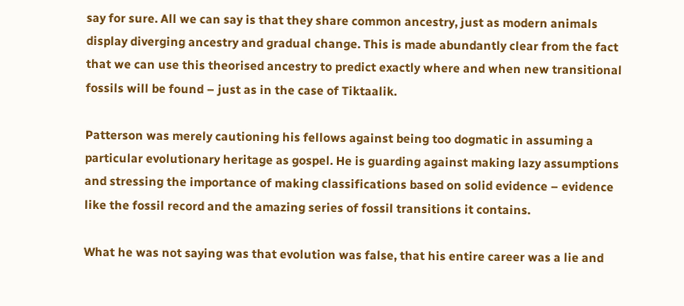say for sure. All we can say is that they share common ancestry, just as modern animals display diverging ancestry and gradual change. This is made abundantly clear from the fact that we can use this theorised ancestry to predict exactly where and when new transitional fossils will be found – just as in the case of Tiktaalik.

Patterson was merely cautioning his fellows against being too dogmatic in assuming a particular evolutionary heritage as gospel. He is guarding against making lazy assumptions and stressing the importance of making classifications based on solid evidence – evidence like the fossil record and the amazing series of fossil transitions it contains.

What he was not saying was that evolution was false, that his entire career was a lie and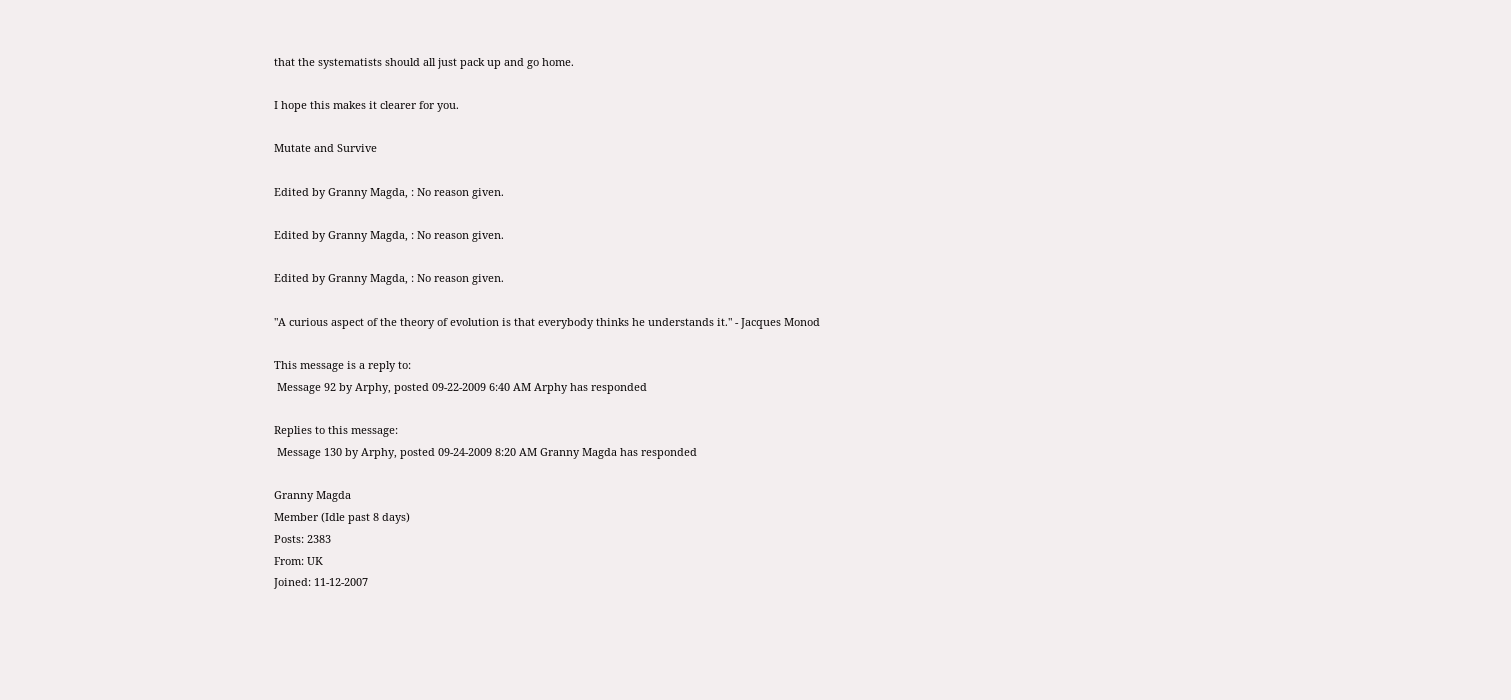that the systematists should all just pack up and go home.

I hope this makes it clearer for you.

Mutate and Survive

Edited by Granny Magda, : No reason given.

Edited by Granny Magda, : No reason given.

Edited by Granny Magda, : No reason given.

"A curious aspect of the theory of evolution is that everybody thinks he understands it." - Jacques Monod

This message is a reply to:
 Message 92 by Arphy, posted 09-22-2009 6:40 AM Arphy has responded

Replies to this message:
 Message 130 by Arphy, posted 09-24-2009 8:20 AM Granny Magda has responded

Granny Magda
Member (Idle past 8 days)
Posts: 2383
From: UK
Joined: 11-12-2007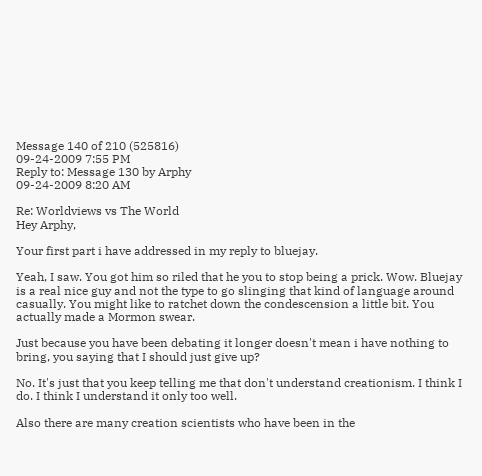Message 140 of 210 (525816)
09-24-2009 7:55 PM
Reply to: Message 130 by Arphy
09-24-2009 8:20 AM

Re: Worldviews vs The World
Hey Arphy,

Your first part i have addressed in my reply to bluejay.

Yeah, I saw. You got him so riled that he you to stop being a prick. Wow. Bluejay is a real nice guy and not the type to go slinging that kind of language around casually. You might like to ratchet down the condescension a little bit. You actually made a Mormon swear.

Just because you have been debating it longer doesn't mean i have nothing to bring, you saying that I should just give up?

No. It's just that you keep telling me that don't understand creationism. I think I do. I think I understand it only too well.

Also there are many creation scientists who have been in the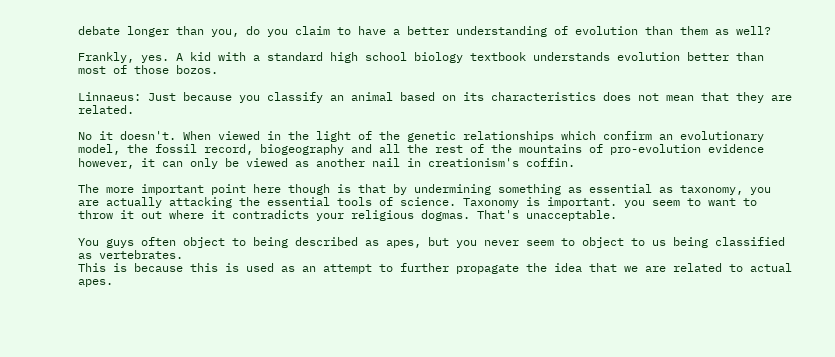debate longer than you, do you claim to have a better understanding of evolution than them as well?

Frankly, yes. A kid with a standard high school biology textbook understands evolution better than most of those bozos.

Linnaeus: Just because you classify an animal based on its characteristics does not mean that they are related.

No it doesn't. When viewed in the light of the genetic relationships which confirm an evolutionary model, the fossil record, biogeography and all the rest of the mountains of pro-evolution evidence however, it can only be viewed as another nail in creationism's coffin.

The more important point here though is that by undermining something as essential as taxonomy, you are actually attacking the essential tools of science. Taxonomy is important. you seem to want to throw it out where it contradicts your religious dogmas. That's unacceptable.

You guys often object to being described as apes, but you never seem to object to us being classified as vertebrates.
This is because this is used as an attempt to further propagate the idea that we are related to actual apes.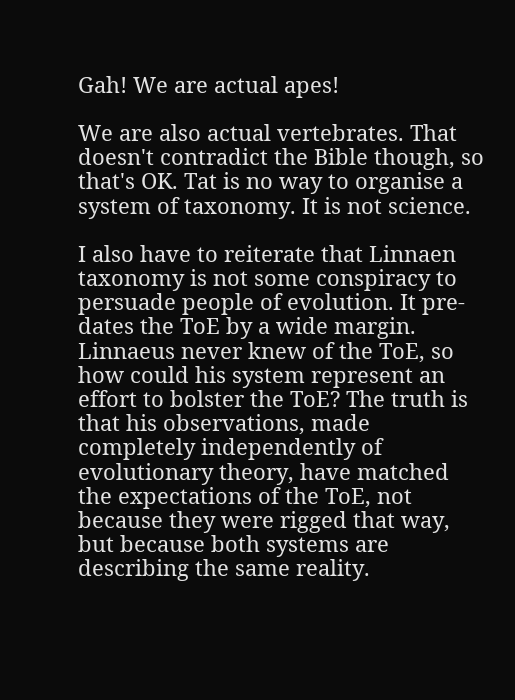Gah! We are actual apes!

We are also actual vertebrates. That doesn't contradict the Bible though, so that's OK. Tat is no way to organise a system of taxonomy. It is not science.

I also have to reiterate that Linnaen taxonomy is not some conspiracy to persuade people of evolution. It pre-dates the ToE by a wide margin. Linnaeus never knew of the ToE, so how could his system represent an effort to bolster the ToE? The truth is that his observations, made completely independently of evolutionary theory, have matched the expectations of the ToE, not because they were rigged that way, but because both systems are describing the same reality.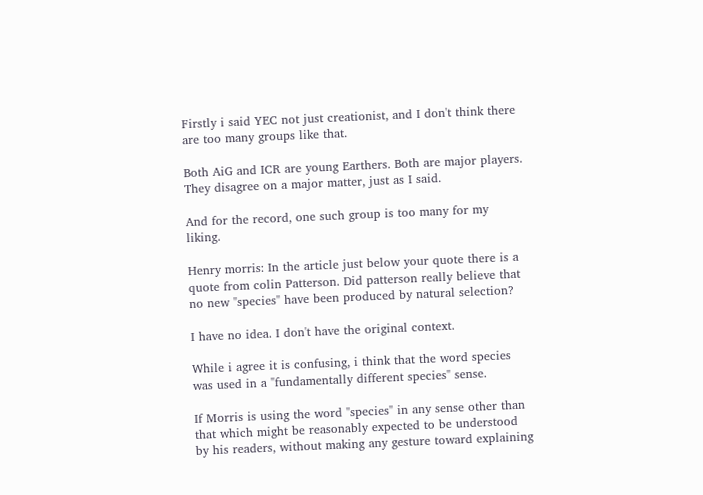Firstly i said YEC not just creationist, and I don't think there are too many groups like that.

Both AiG and ICR are young Earthers. Both are major players. They disagree on a major matter, just as I said.

And for the record, one such group is too many for my liking.

Henry morris: In the article just below your quote there is a quote from colin Patterson. Did patterson really believe that no new "species" have been produced by natural selection?

I have no idea. I don't have the original context.

While i agree it is confusing, i think that the word species was used in a "fundamentally different species" sense.

If Morris is using the word "species" in any sense other than that which might be reasonably expected to be understood by his readers, without making any gesture toward explaining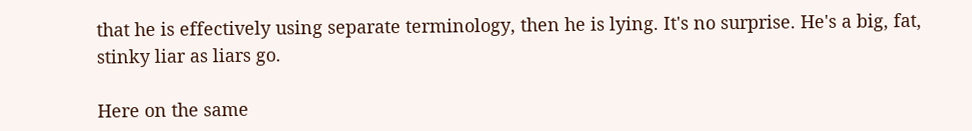that he is effectively using separate terminology, then he is lying. It's no surprise. He's a big, fat, stinky liar as liars go.

Here on the same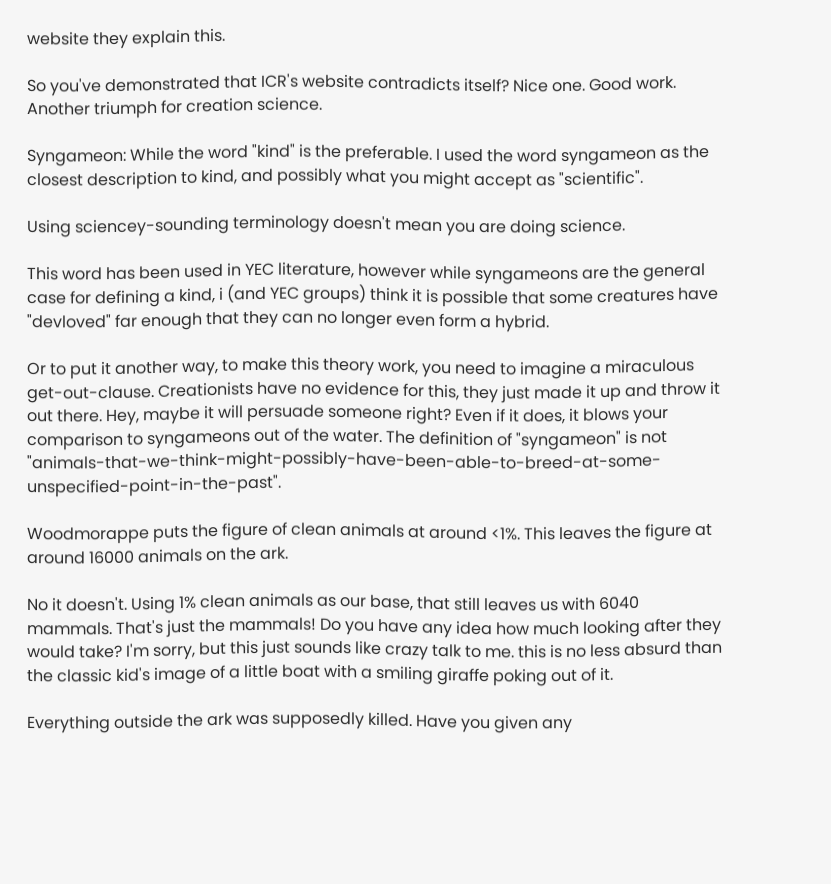website they explain this.

So you've demonstrated that ICR's website contradicts itself? Nice one. Good work. Another triumph for creation science.

Syngameon: While the word "kind" is the preferable. I used the word syngameon as the closest description to kind, and possibly what you might accept as "scientific".

Using sciencey-sounding terminology doesn't mean you are doing science.

This word has been used in YEC literature, however while syngameons are the general case for defining a kind, i (and YEC groups) think it is possible that some creatures have "devloved" far enough that they can no longer even form a hybrid.

Or to put it another way, to make this theory work, you need to imagine a miraculous get-out-clause. Creationists have no evidence for this, they just made it up and throw it out there. Hey, maybe it will persuade someone right? Even if it does, it blows your comparison to syngameons out of the water. The definition of "syngameon" is not "animals-that-we-think-might-possibly-have-been-able-to-breed-at-some-unspecified-point-in-the-past".

Woodmorappe puts the figure of clean animals at around <1%. This leaves the figure at around 16000 animals on the ark.

No it doesn't. Using 1% clean animals as our base, that still leaves us with 6040 mammals. That's just the mammals! Do you have any idea how much looking after they would take? I'm sorry, but this just sounds like crazy talk to me. this is no less absurd than the classic kid's image of a little boat with a smiling giraffe poking out of it.

Everything outside the ark was supposedly killed. Have you given any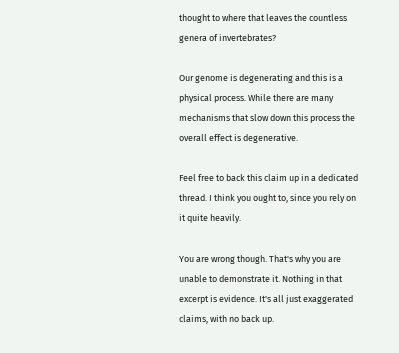thought to where that leaves the countless genera of invertebrates?

Our genome is degenerating and this is a physical process. While there are many mechanisms that slow down this process the overall effect is degenerative.

Feel free to back this claim up in a dedicated thread. I think you ought to, since you rely on it quite heavily.

You are wrong though. That's why you are unable to demonstrate it. Nothing in that excerpt is evidence. It's all just exaggerated claims, with no back up.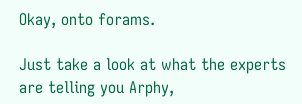Okay, onto forams.

Just take a look at what the experts are telling you Arphy,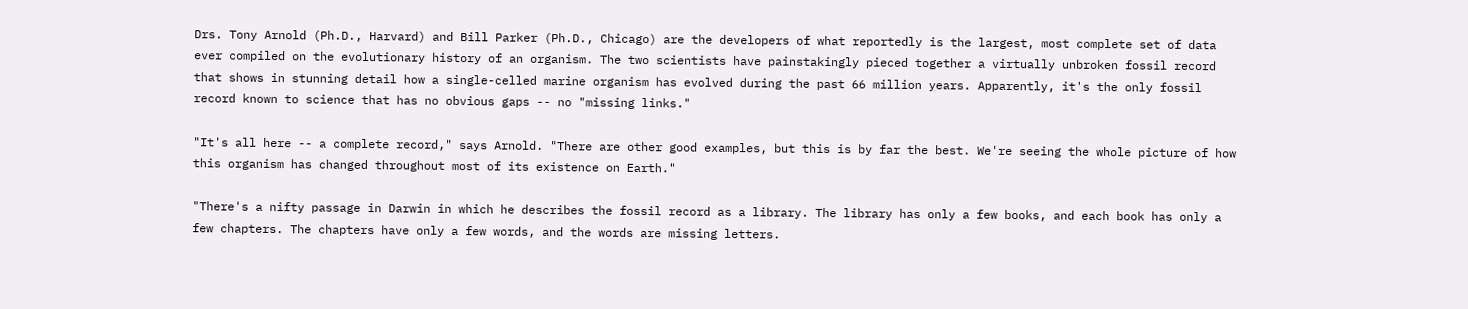Drs. Tony Arnold (Ph.D., Harvard) and Bill Parker (Ph.D., Chicago) are the developers of what reportedly is the largest, most complete set of data ever compiled on the evolutionary history of an organism. The two scientists have painstakingly pieced together a virtually unbroken fossil record that shows in stunning detail how a single-celled marine organism has evolved during the past 66 million years. Apparently, it's the only fossil record known to science that has no obvious gaps -- no "missing links."

"It's all here -- a complete record," says Arnold. "There are other good examples, but this is by far the best. We're seeing the whole picture of how this organism has changed throughout most of its existence on Earth."

"There's a nifty passage in Darwin in which he describes the fossil record as a library. The library has only a few books, and each book has only a few chapters. The chapters have only a few words, and the words are missing letters.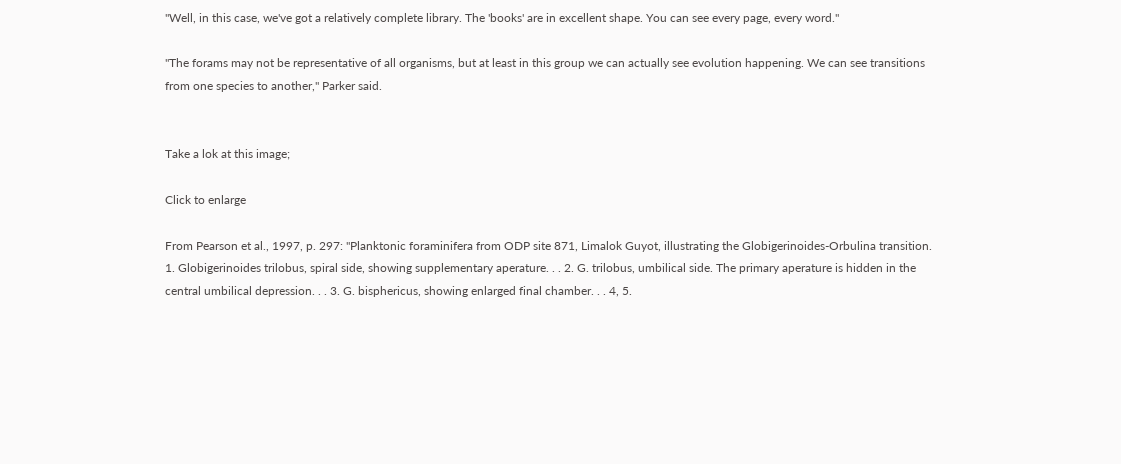"Well, in this case, we've got a relatively complete library. The 'books' are in excellent shape. You can see every page, every word."

"The forams may not be representative of all organisms, but at least in this group we can actually see evolution happening. We can see transitions from one species to another," Parker said.


Take a lok at this image;

Click to enlarge

From Pearson et al., 1997, p. 297: "Planktonic foraminifera from ODP site 871, Limalok Guyot, illustrating the Globigerinoides-Orbulina transition. 1. Globigerinoides trilobus, spiral side, showing supplementary aperature. . . 2. G. trilobus, umbilical side. The primary aperature is hidden in the central umbilical depression. . . 3. G. bisphericus, showing enlarged final chamber. . . 4, 5.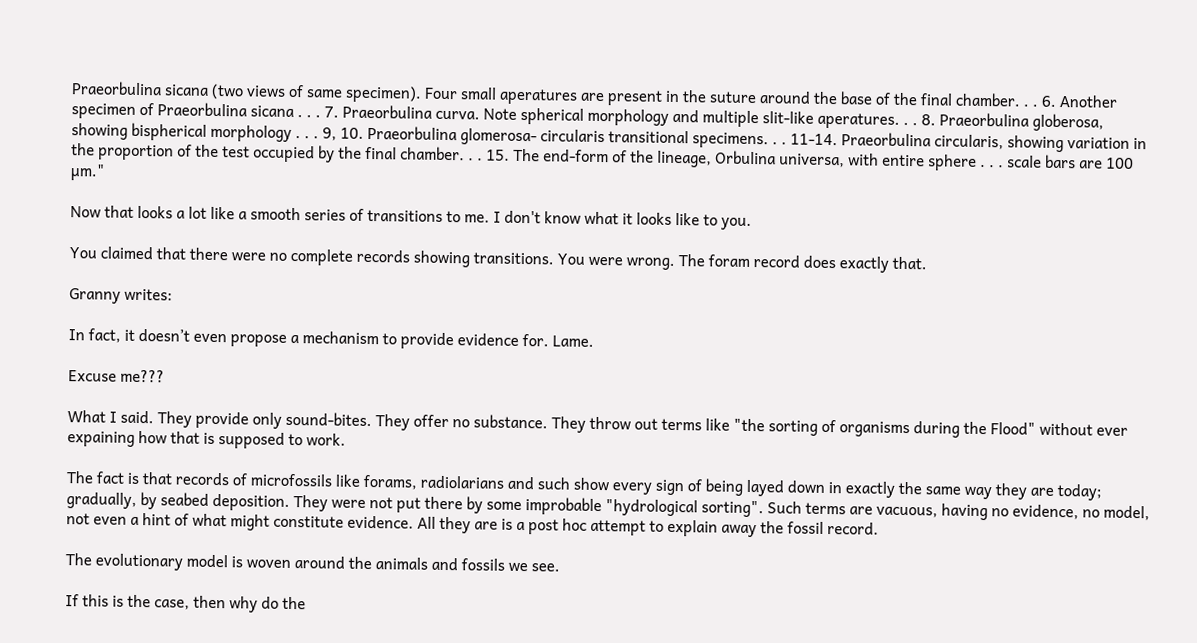Praeorbulina sicana (two views of same specimen). Four small aperatures are present in the suture around the base of the final chamber. . . 6. Another specimen of Praeorbulina sicana . . . 7. Praeorbulina curva. Note spherical morphology and multiple slit-like aperatures. . . 8. Praeorbulina globerosa, showing bispherical morphology . . . 9, 10. Praeorbulina glomerosa- circularis transitional specimens. . . 11-14. Praeorbulina circularis, showing variation in the proportion of the test occupied by the final chamber. . . 15. The end-form of the lineage, Orbulina universa, with entire sphere . . . scale bars are 100 µm."

Now that looks a lot like a smooth series of transitions to me. I don't know what it looks like to you.

You claimed that there were no complete records showing transitions. You were wrong. The foram record does exactly that.

Granny writes:

In fact, it doesn’t even propose a mechanism to provide evidence for. Lame.

Excuse me???

What I said. They provide only sound-bites. They offer no substance. They throw out terms like "the sorting of organisms during the Flood" without ever expaining how that is supposed to work.

The fact is that records of microfossils like forams, radiolarians and such show every sign of being layed down in exactly the same way they are today; gradually, by seabed deposition. They were not put there by some improbable "hydrological sorting". Such terms are vacuous, having no evidence, no model, not even a hint of what might constitute evidence. All they are is a post hoc attempt to explain away the fossil record.

The evolutionary model is woven around the animals and fossils we see.

If this is the case, then why do the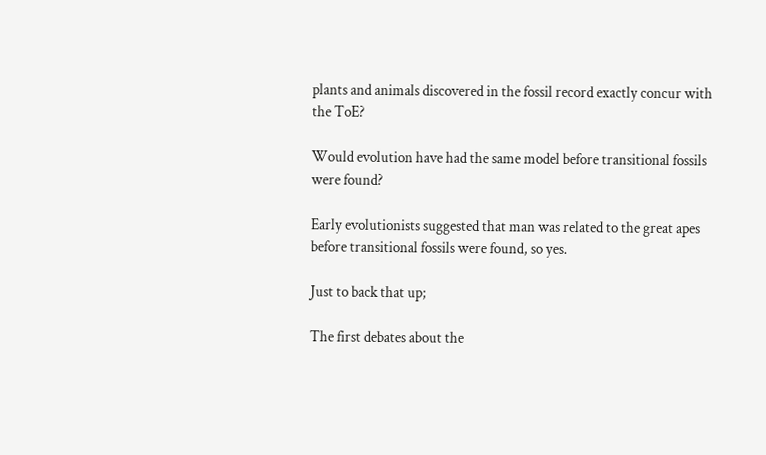plants and animals discovered in the fossil record exactly concur with the ToE?

Would evolution have had the same model before transitional fossils were found?

Early evolutionists suggested that man was related to the great apes before transitional fossils were found, so yes.

Just to back that up;

The first debates about the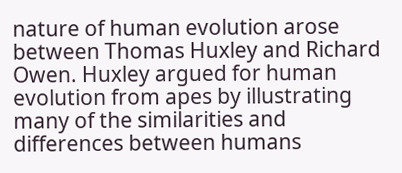nature of human evolution arose between Thomas Huxley and Richard Owen. Huxley argued for human evolution from apes by illustrating many of the similarities and differences between humans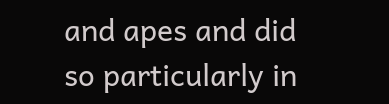and apes and did so particularly in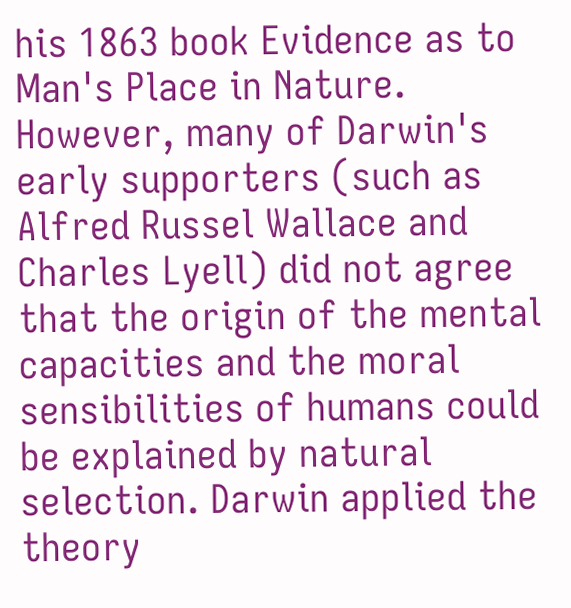his 1863 book Evidence as to Man's Place in Nature. However, many of Darwin's early supporters (such as Alfred Russel Wallace and Charles Lyell) did not agree that the origin of the mental capacities and the moral sensibilities of humans could be explained by natural selection. Darwin applied the theory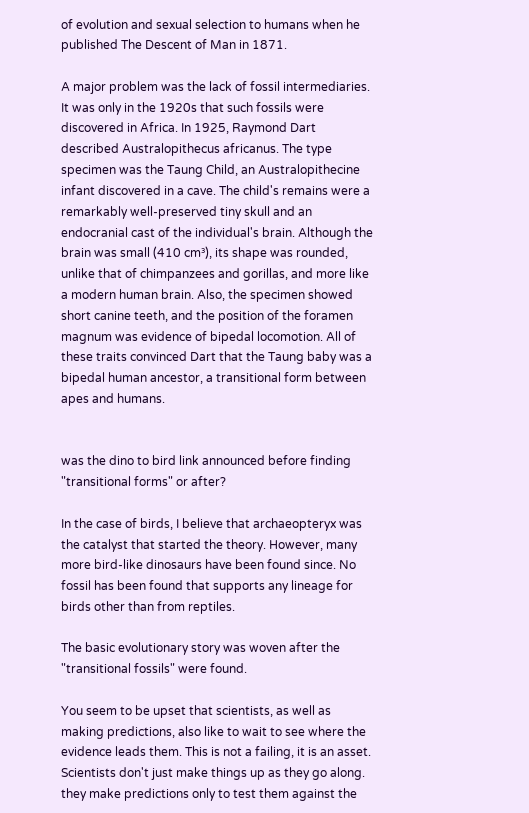of evolution and sexual selection to humans when he published The Descent of Man in 1871.

A major problem was the lack of fossil intermediaries. It was only in the 1920s that such fossils were discovered in Africa. In 1925, Raymond Dart described Australopithecus africanus. The type specimen was the Taung Child, an Australopithecine infant discovered in a cave. The child's remains were a remarkably well-preserved tiny skull and an endocranial cast of the individual's brain. Although the brain was small (410 cm³), its shape was rounded, unlike that of chimpanzees and gorillas, and more like a modern human brain. Also, the specimen showed short canine teeth, and the position of the foramen magnum was evidence of bipedal locomotion. All of these traits convinced Dart that the Taung baby was a bipedal human ancestor, a transitional form between apes and humans.


was the dino to bird link announced before finding "transitional forms" or after?

In the case of birds, I believe that archaeopteryx was the catalyst that started the theory. However, many more bird-like dinosaurs have been found since. No fossil has been found that supports any lineage for birds other than from reptiles.

The basic evolutionary story was woven after the "transitional fossils" were found.

You seem to be upset that scientists, as well as making predictions, also like to wait to see where the evidence leads them. This is not a failing, it is an asset. Scientists don't just make things up as they go along. they make predictions only to test them against the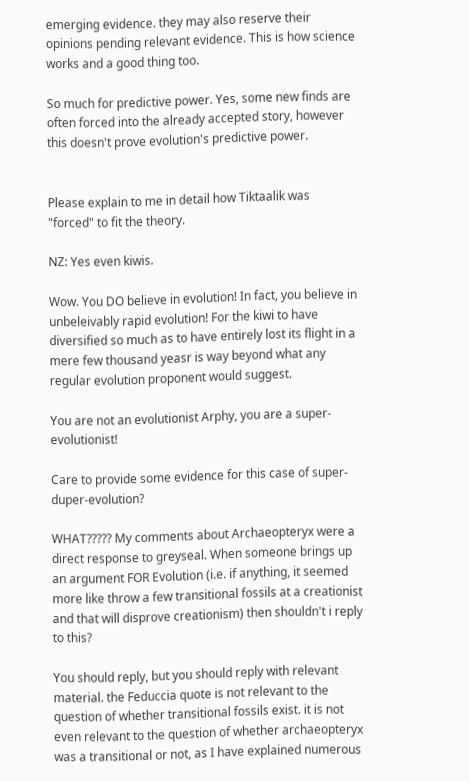emerging evidence. they may also reserve their opinions pending relevant evidence. This is how science works and a good thing too.

So much for predictive power. Yes, some new finds are often forced into the already accepted story, however this doesn't prove evolution's predictive power.


Please explain to me in detail how Tiktaalik was "forced" to fit the theory.

NZ: Yes even kiwis.

Wow. You DO believe in evolution! In fact, you believe in unbeleivably rapid evolution! For the kiwi to have diversified so much as to have entirely lost its flight in a mere few thousand yeasr is way beyond what any regular evolution proponent would suggest.

You are not an evolutionist Arphy, you are a super-evolutionist!

Care to provide some evidence for this case of super-duper-evolution?

WHAT????? My comments about Archaeopteryx were a direct response to greyseal. When someone brings up an argument FOR Evolution (i.e. if anything, it seemed more like throw a few transitional fossils at a creationist and that will disprove creationism) then shouldn't i reply to this?

You should reply, but you should reply with relevant material. the Feduccia quote is not relevant to the question of whether transitional fossils exist. it is not even relevant to the question of whether archaeopteryx was a transitional or not, as I have explained numerous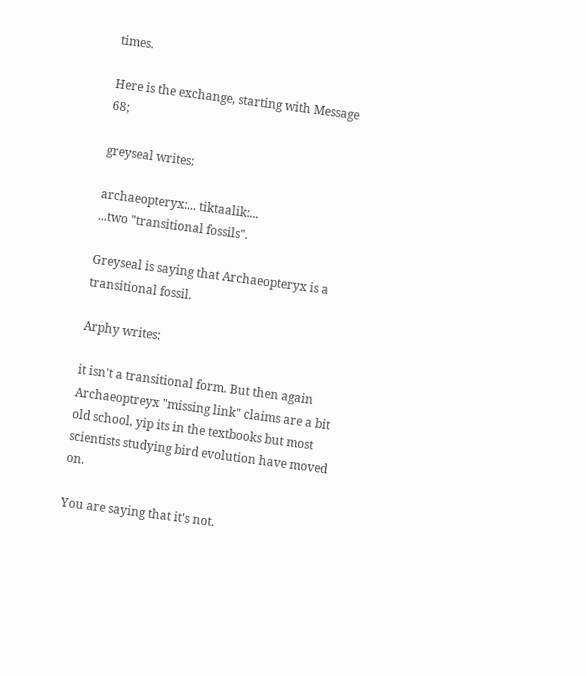times.

Here is the exchange, starting with Message 68;

greyseal writes:

archaeopteryx:... tiktaalik:...
...two "transitional fossils".

Greyseal is saying that Archaeopteryx is a transitional fossil.

Arphy writes:

it isn't a transitional form. But then again Archaeoptreyx "missing link" claims are a bit old school, yip its in the textbooks but most scientists studying bird evolution have moved on.

You are saying that it's not.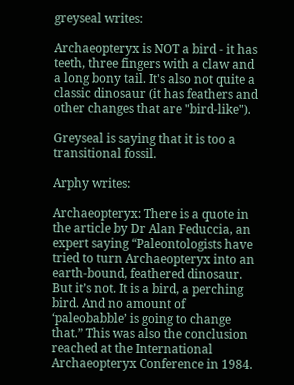greyseal writes:

Archaeopteryx is NOT a bird - it has teeth, three fingers with a claw and a long bony tail. It's also not quite a classic dinosaur (it has feathers and other changes that are "bird-like").

Greyseal is saying that it is too a transitional fossil.

Arphy writes:

Archaeopteryx: There is a quote in the article by Dr Alan Feduccia, an expert saying “Paleontologists have tried to turn Archaeopteryx into an earth-bound, feathered dinosaur. But it’s not. It is a bird, a perching bird. And no amount of ‘paleobabble’ is going to change that.” This was also the conclusion reached at the International Archaeopteryx Conference in 1984.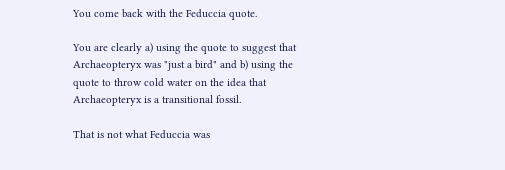You come back with the Feduccia quote.

You are clearly a) using the quote to suggest that Archaeopteryx was "just a bird" and b) using the quote to throw cold water on the idea that Archaeopteryx is a transitional fossil.

That is not what Feduccia was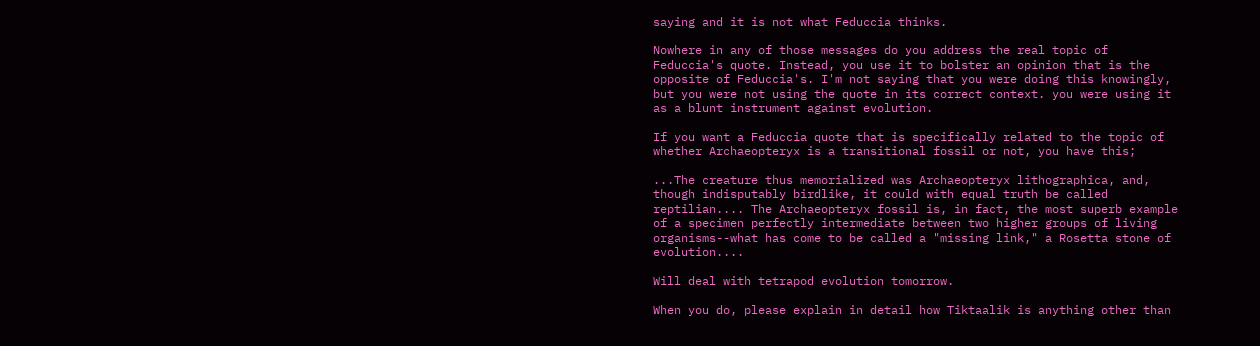saying and it is not what Feduccia thinks.

Nowhere in any of those messages do you address the real topic of Feduccia's quote. Instead, you use it to bolster an opinion that is the opposite of Feduccia's. I'm not saying that you were doing this knowingly, but you were not using the quote in its correct context. you were using it as a blunt instrument against evolution.

If you want a Feduccia quote that is specifically related to the topic of whether Archaeopteryx is a transitional fossil or not, you have this;

...The creature thus memorialized was Archaeopteryx lithographica, and, though indisputably birdlike, it could with equal truth be called reptilian.... The Archaeopteryx fossil is, in fact, the most superb example of a specimen perfectly intermediate between two higher groups of living organisms--what has come to be called a "missing link," a Rosetta stone of evolution....

Will deal with tetrapod evolution tomorrow.

When you do, please explain in detail how Tiktaalik is anything other than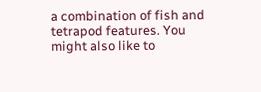a combination of fish and tetrapod features. You might also like to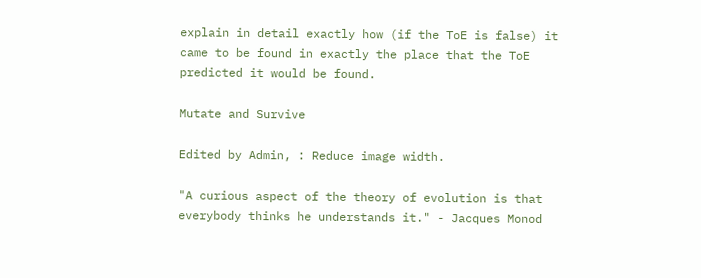explain in detail exactly how (if the ToE is false) it came to be found in exactly the place that the ToE predicted it would be found.

Mutate and Survive

Edited by Admin, : Reduce image width.

"A curious aspect of the theory of evolution is that everybody thinks he understands it." - Jacques Monod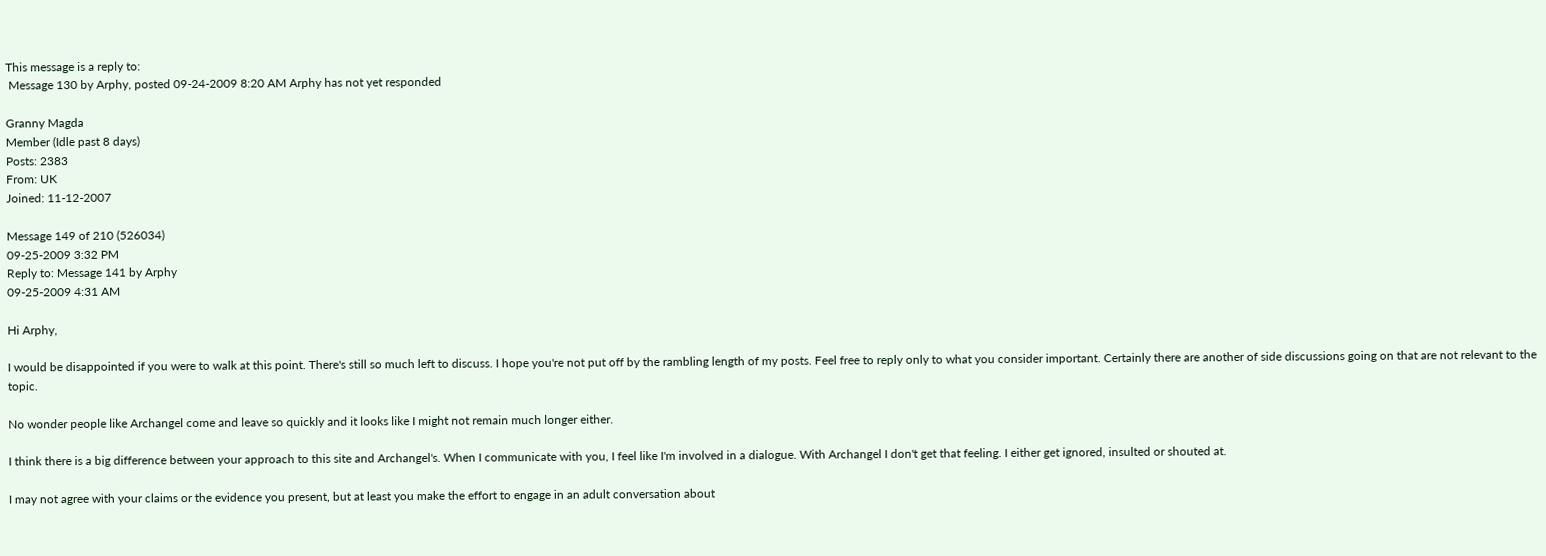This message is a reply to:
 Message 130 by Arphy, posted 09-24-2009 8:20 AM Arphy has not yet responded

Granny Magda
Member (Idle past 8 days)
Posts: 2383
From: UK
Joined: 11-12-2007

Message 149 of 210 (526034)
09-25-2009 3:32 PM
Reply to: Message 141 by Arphy
09-25-2009 4:31 AM

Hi Arphy,

I would be disappointed if you were to walk at this point. There's still so much left to discuss. I hope you're not put off by the rambling length of my posts. Feel free to reply only to what you consider important. Certainly there are another of side discussions going on that are not relevant to the topic.

No wonder people like Archangel come and leave so quickly and it looks like I might not remain much longer either.

I think there is a big difference between your approach to this site and Archangel's. When I communicate with you, I feel like I'm involved in a dialogue. With Archangel I don't get that feeling. I either get ignored, insulted or shouted at.

I may not agree with your claims or the evidence you present, but at least you make the effort to engage in an adult conversation about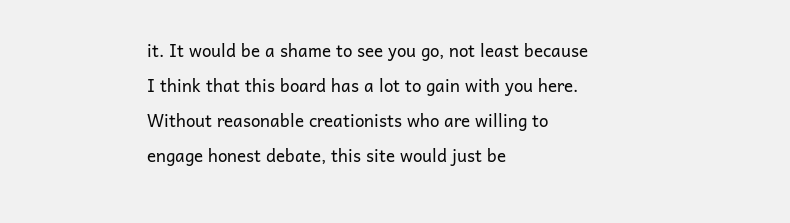it. It would be a shame to see you go, not least because I think that this board has a lot to gain with you here. Without reasonable creationists who are willing to engage honest debate, this site would just be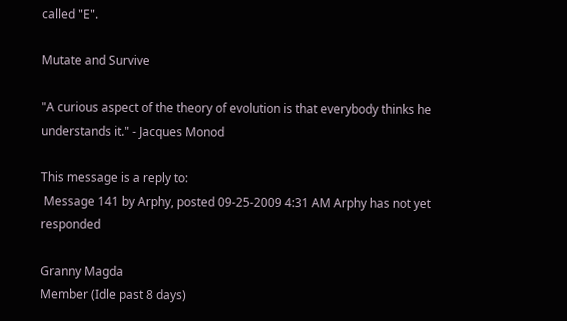called "E".

Mutate and Survive

"A curious aspect of the theory of evolution is that everybody thinks he understands it." - Jacques Monod

This message is a reply to:
 Message 141 by Arphy, posted 09-25-2009 4:31 AM Arphy has not yet responded

Granny Magda
Member (Idle past 8 days)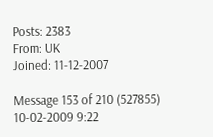Posts: 2383
From: UK
Joined: 11-12-2007

Message 153 of 210 (527855)
10-02-2009 9:22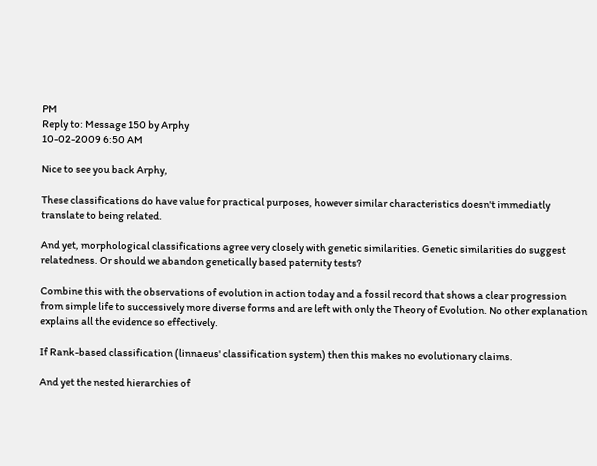PM
Reply to: Message 150 by Arphy
10-02-2009 6:50 AM

Nice to see you back Arphy,

These classifications do have value for practical purposes, however similar characteristics doesn't immediatly translate to being related.

And yet, morphological classifications agree very closely with genetic similarities. Genetic similarities do suggest relatedness. Or should we abandon genetically based paternity tests?

Combine this with the observations of evolution in action today and a fossil record that shows a clear progression from simple life to successively more diverse forms and are left with only the Theory of Evolution. No other explanation explains all the evidence so effectively.

If Rank-based classification (linnaeus' classification system) then this makes no evolutionary claims.

And yet the nested hierarchies of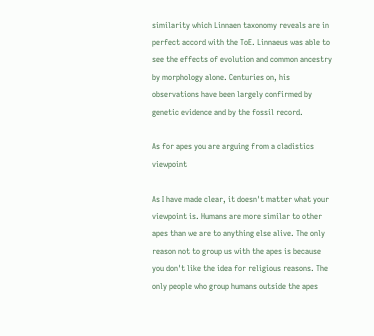similarity which Linnaen taxonomy reveals are in perfect accord with the ToE. Linnaeus was able to see the effects of evolution and common ancestry by morphology alone. Centuries on, his observations have been largely confirmed by genetic evidence and by the fossil record.

As for apes you are arguing from a cladistics viewpoint

As I have made clear, it doesn't matter what your viewpoint is. Humans are more similar to other apes than we are to anything else alive. The only reason not to group us with the apes is because you don't like the idea for religious reasons. The only people who group humans outside the apes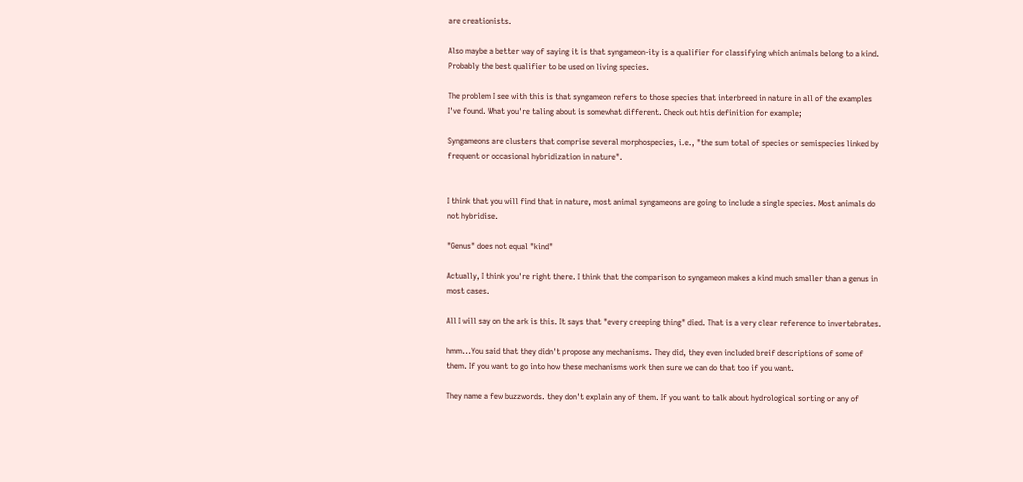are creationists.

Also maybe a better way of saying it is that syngameon-ity is a qualifier for classifying which animals belong to a kind. Probably the best qualifier to be used on living species.

The problem I see with this is that syngameon refers to those species that interbreed in nature in all of the examples I've found. What you're taling about is somewhat different. Check out htis definition for example;

Syngameons are clusters that comprise several morphospecies, i.e., "the sum total of species or semispecies linked by frequent or occasional hybridization in nature".


I think that you will find that in nature, most animal syngameons are going to include a single species. Most animals do not hybridise.

"Genus" does not equal "kind"

Actually, I think you're right there. I think that the comparison to syngameon makes a kind much smaller than a genus in most cases.

All I will say on the ark is this. It says that "every creeping thing" died. That is a very clear reference to invertebrates.

hmm...You said that they didn't propose any mechanisms. They did, they even included breif descriptions of some of them. If you want to go into how these mechanisms work then sure we can do that too if you want.

They name a few buzzwords. they don't explain any of them. If you want to talk about hydrological sorting or any of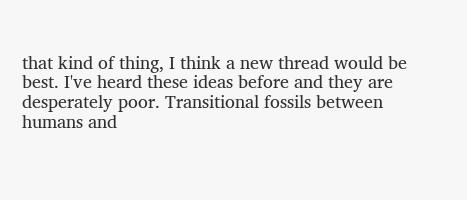that kind of thing, I think a new thread would be best. I've heard these ideas before and they are desperately poor. Transitional fossils between humans and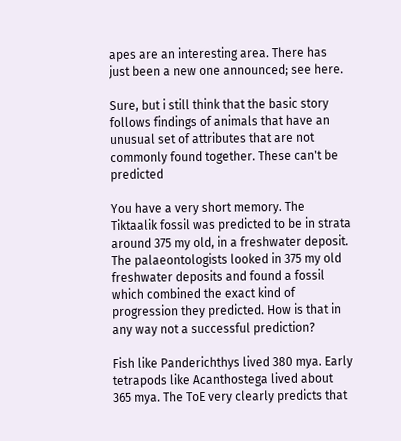apes are an interesting area. There has just been a new one announced; see here.

Sure, but i still think that the basic story follows findings of animals that have an unusual set of attributes that are not commonly found together. These can't be predicted

You have a very short memory. The Tiktaalik fossil was predicted to be in strata around 375 my old, in a freshwater deposit. The palaeontologists looked in 375 my old freshwater deposits and found a fossil which combined the exact kind of progression they predicted. How is that in any way not a successful prediction?

Fish like Panderichthys lived 380 mya. Early tetrapods like Acanthostega lived about 365 mya. The ToE very clearly predicts that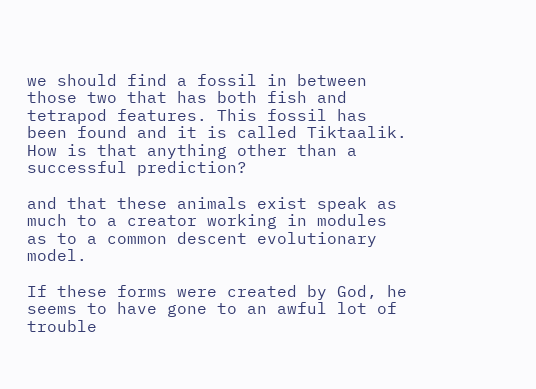we should find a fossil in between those two that has both fish and tetrapod features. This fossil has been found and it is called Tiktaalik. How is that anything other than a successful prediction?

and that these animals exist speak as much to a creator working in modules as to a common descent evolutionary model.

If these forms were created by God, he seems to have gone to an awful lot of trouble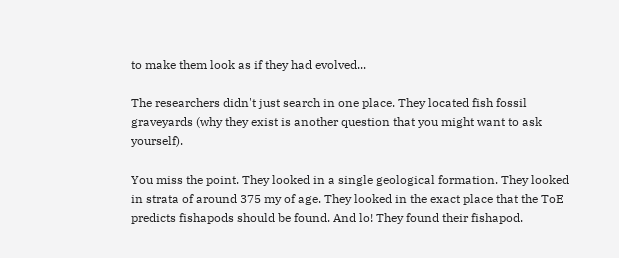to make them look as if they had evolved...

The researchers didn't just search in one place. They located fish fossil graveyards (why they exist is another question that you might want to ask yourself).

You miss the point. They looked in a single geological formation. They looked in strata of around 375 my of age. They looked in the exact place that the ToE predicts fishapods should be found. And lo! They found their fishapod.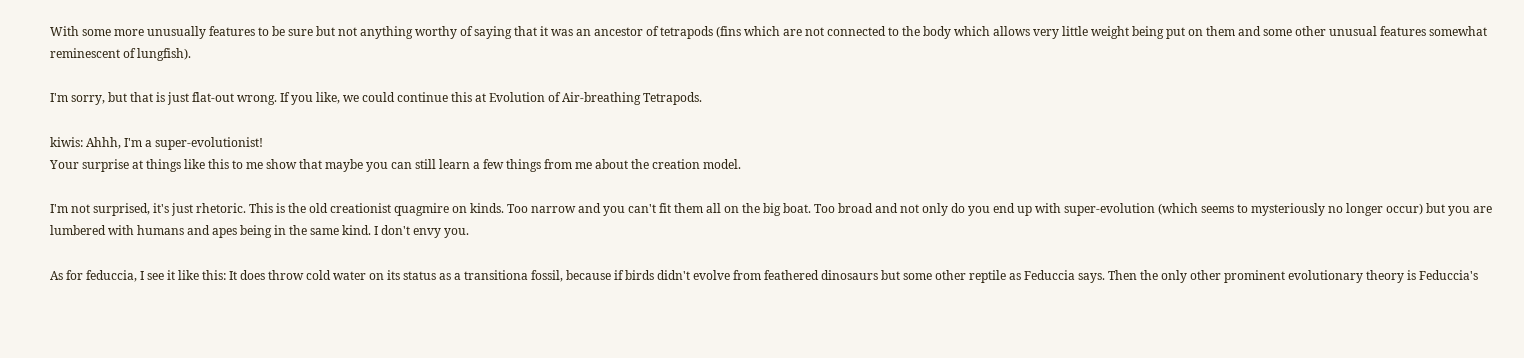With some more unusually features to be sure but not anything worthy of saying that it was an ancestor of tetrapods (fins which are not connected to the body which allows very little weight being put on them and some other unusual features somewhat reminescent of lungfish).

I'm sorry, but that is just flat-out wrong. If you like, we could continue this at Evolution of Air-breathing Tetrapods.

kiwis: Ahhh, I'm a super-evolutionist!
Your surprise at things like this to me show that maybe you can still learn a few things from me about the creation model.

I'm not surprised, it's just rhetoric. This is the old creationist quagmire on kinds. Too narrow and you can't fit them all on the big boat. Too broad and not only do you end up with super-evolution (which seems to mysteriously no longer occur) but you are lumbered with humans and apes being in the same kind. I don't envy you.

As for feduccia, I see it like this: It does throw cold water on its status as a transitiona fossil, because if birds didn't evolve from feathered dinosaurs but some other reptile as Feduccia says. Then the only other prominent evolutionary theory is Feduccia's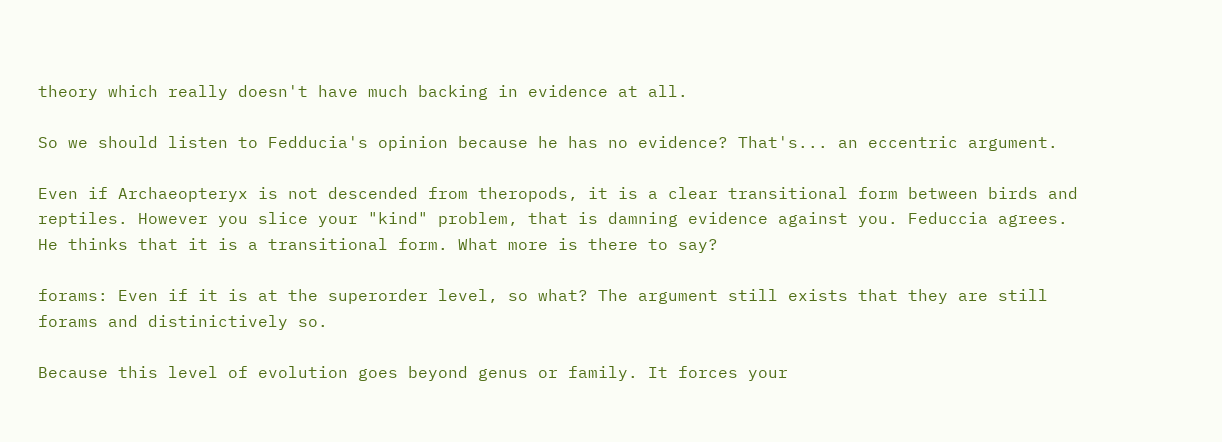theory which really doesn't have much backing in evidence at all.

So we should listen to Fedducia's opinion because he has no evidence? That's... an eccentric argument.

Even if Archaeopteryx is not descended from theropods, it is a clear transitional form between birds and reptiles. However you slice your "kind" problem, that is damning evidence against you. Feduccia agrees. He thinks that it is a transitional form. What more is there to say?

forams: Even if it is at the superorder level, so what? The argument still exists that they are still forams and distinictively so.

Because this level of evolution goes beyond genus or family. It forces your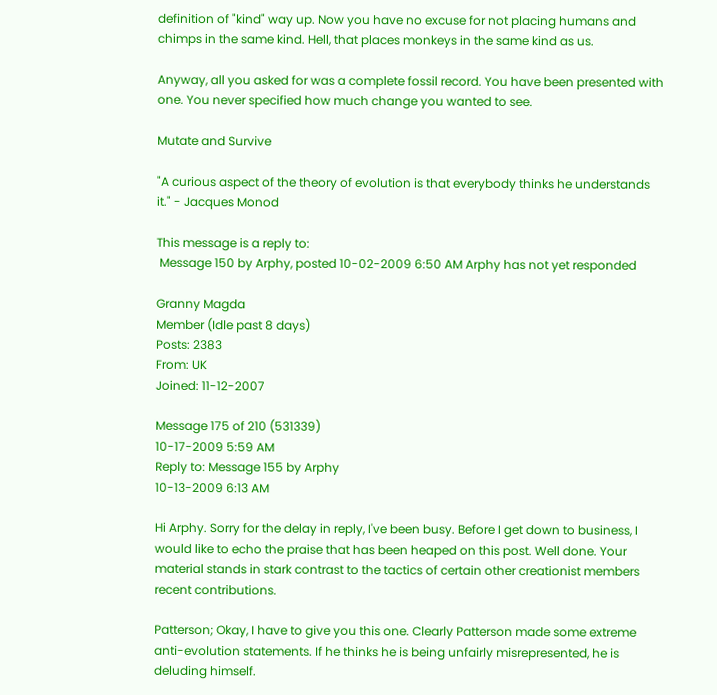definition of "kind" way up. Now you have no excuse for not placing humans and chimps in the same kind. Hell, that places monkeys in the same kind as us.

Anyway, all you asked for was a complete fossil record. You have been presented with one. You never specified how much change you wanted to see.

Mutate and Survive

"A curious aspect of the theory of evolution is that everybody thinks he understands it." - Jacques Monod

This message is a reply to:
 Message 150 by Arphy, posted 10-02-2009 6:50 AM Arphy has not yet responded

Granny Magda
Member (Idle past 8 days)
Posts: 2383
From: UK
Joined: 11-12-2007

Message 175 of 210 (531339)
10-17-2009 5:59 AM
Reply to: Message 155 by Arphy
10-13-2009 6:13 AM

Hi Arphy. Sorry for the delay in reply, I've been busy. Before I get down to business, I would like to echo the praise that has been heaped on this post. Well done. Your material stands in stark contrast to the tactics of certain other creationist members recent contributions.

Patterson; Okay, I have to give you this one. Clearly Patterson made some extreme anti-evolution statements. If he thinks he is being unfairly misrepresented, he is deluding himself.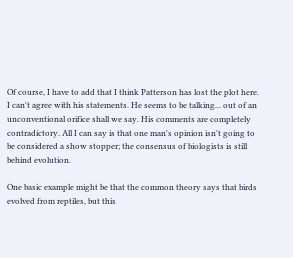Of course, I have to add that I think Patterson has lost the plot here. I can't agree with his statements. He seems to be talking... out of an unconventional orifice shall we say. His comments are completely contradictory. All I can say is that one man's opinion isn't going to be considered a show stopper; the consensus of biologists is still behind evolution.

One basic example might be that the common theory says that birds evolved from reptiles, but this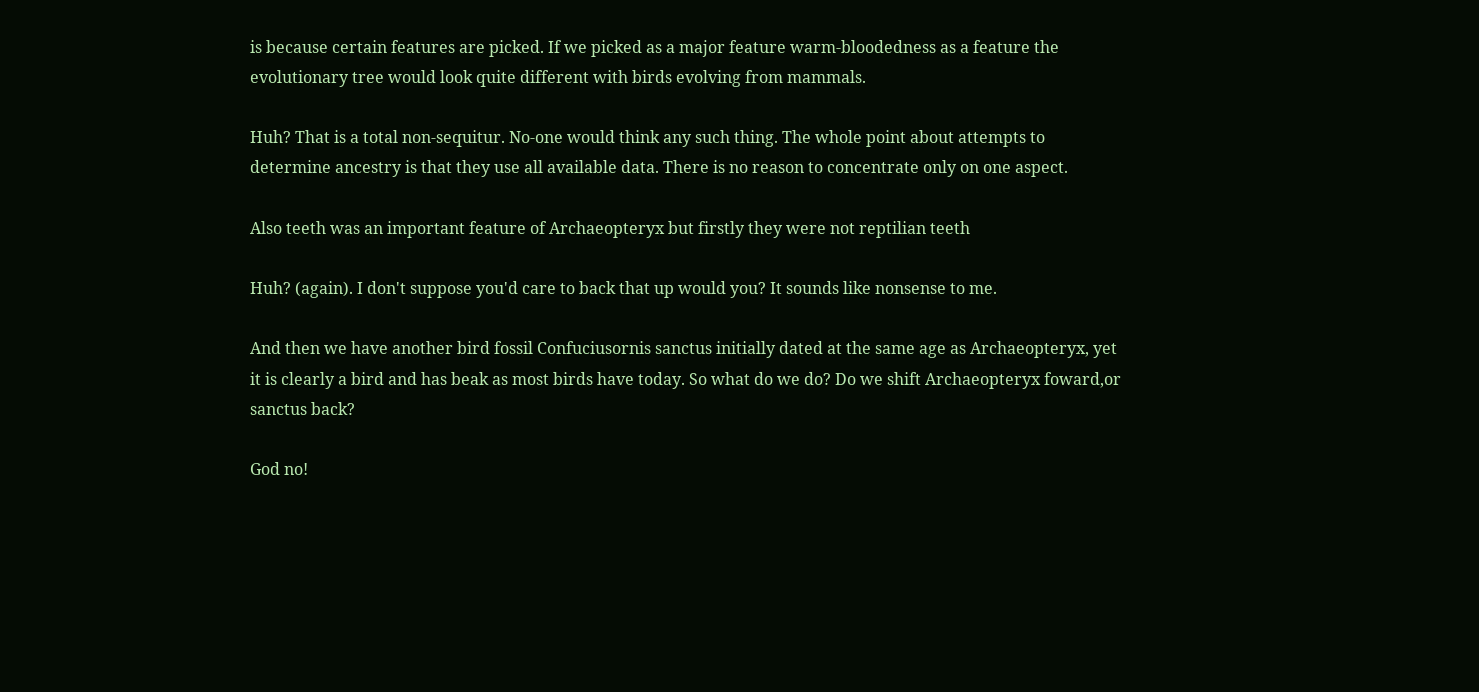is because certain features are picked. If we picked as a major feature warm-bloodedness as a feature the evolutionary tree would look quite different with birds evolving from mammals.

Huh? That is a total non-sequitur. No-one would think any such thing. The whole point about attempts to determine ancestry is that they use all available data. There is no reason to concentrate only on one aspect.

Also teeth was an important feature of Archaeopteryx but firstly they were not reptilian teeth

Huh? (again). I don't suppose you'd care to back that up would you? It sounds like nonsense to me.

And then we have another bird fossil Confuciusornis sanctus initially dated at the same age as Archaeopteryx, yet it is clearly a bird and has beak as most birds have today. So what do we do? Do we shift Archaeopteryx foward,or sanctus back?

God no!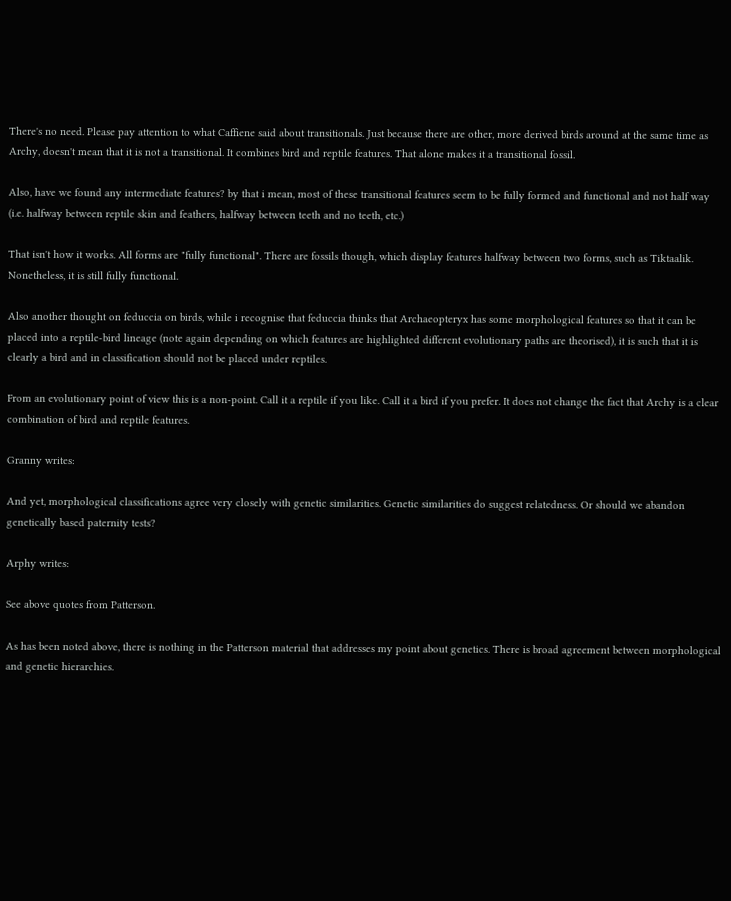There's no need. Please pay attention to what Caffiene said about transitionals. Just because there are other, more derived birds around at the same time as Archy, doesn't mean that it is not a transitional. It combines bird and reptile features. That alone makes it a transitional fossil.

Also, have we found any intermediate features? by that i mean, most of these transitional features seem to be fully formed and functional and not half way (i.e. halfway between reptile skin and feathers, halfway between teeth and no teeth, etc.)

That isn't how it works. All forms are "fully functional". There are fossils though, which display features halfway between two forms, such as Tiktaalik. Nonetheless, it is still fully functional.

Also another thought on feduccia on birds, while i recognise that feduccia thinks that Archaeopteryx has some morphological features so that it can be placed into a reptile-bird lineage (note again depending on which features are highlighted different evolutionary paths are theorised), it is such that it is clearly a bird and in classification should not be placed under reptiles.

From an evolutionary point of view this is a non-point. Call it a reptile if you like. Call it a bird if you prefer. It does not change the fact that Archy is a clear combination of bird and reptile features.

Granny writes:

And yet, morphological classifications agree very closely with genetic similarities. Genetic similarities do suggest relatedness. Or should we abandon genetically based paternity tests?

Arphy writes:

See above quotes from Patterson.

As has been noted above, there is nothing in the Patterson material that addresses my point about genetics. There is broad agreement between morphological and genetic hierarchies.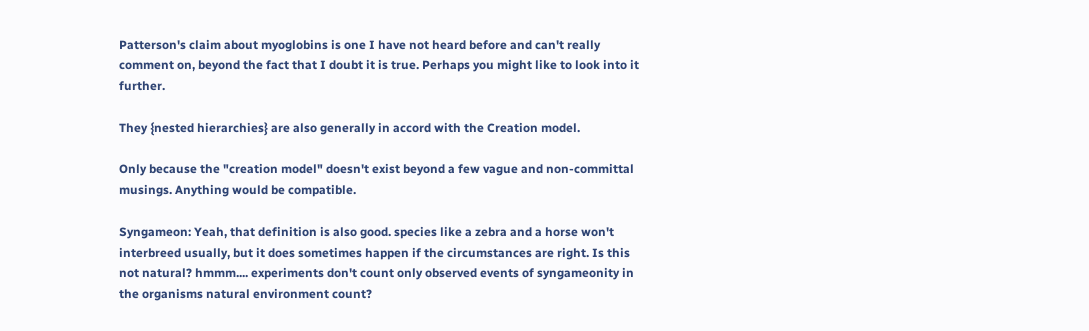Patterson's claim about myoglobins is one I have not heard before and can't really comment on, beyond the fact that I doubt it is true. Perhaps you might like to look into it further.

They {nested hierarchies} are also generally in accord with the Creation model.

Only because the "creation model" doesn't exist beyond a few vague and non-committal musings. Anything would be compatible.

Syngameon: Yeah, that definition is also good. species like a zebra and a horse won't interbreed usually, but it does sometimes happen if the circumstances are right. Is this not natural? hmmm.... experiments don't count only observed events of syngameonity in the organisms natural environment count?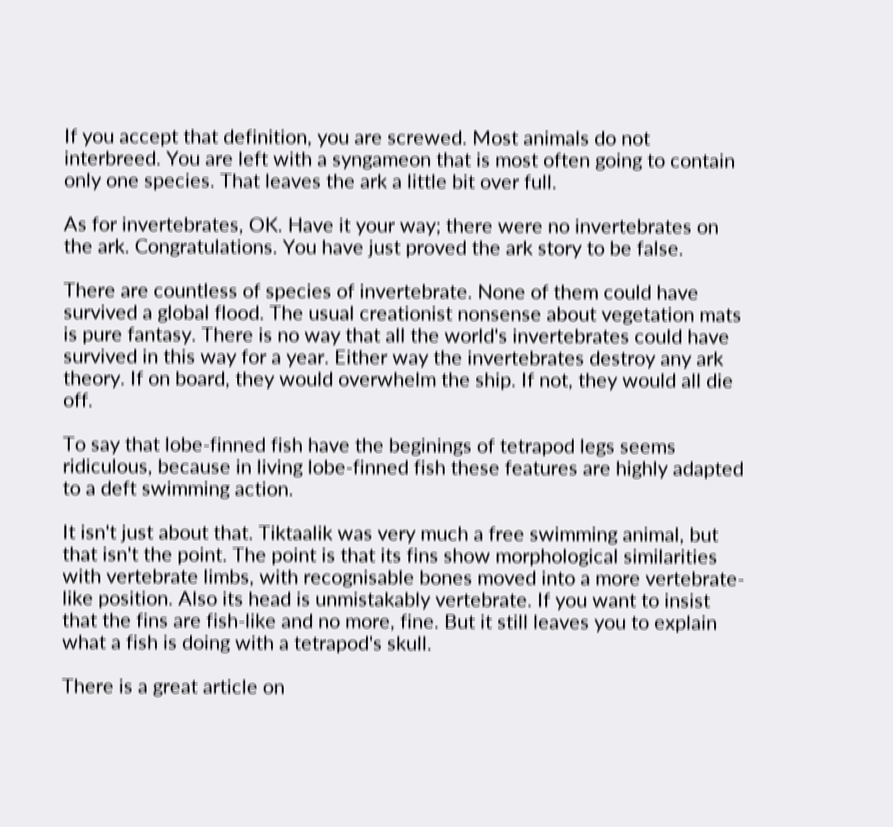If you accept that definition, you are screwed. Most animals do not interbreed. You are left with a syngameon that is most often going to contain only one species. That leaves the ark a little bit over full.

As for invertebrates, OK. Have it your way; there were no invertebrates on the ark. Congratulations. You have just proved the ark story to be false.

There are countless of species of invertebrate. None of them could have survived a global flood. The usual creationist nonsense about vegetation mats is pure fantasy. There is no way that all the world's invertebrates could have survived in this way for a year. Either way the invertebrates destroy any ark theory. If on board, they would overwhelm the ship. If not, they would all die off.

To say that lobe-finned fish have the beginings of tetrapod legs seems ridiculous, because in living lobe-finned fish these features are highly adapted to a deft swimming action.

It isn't just about that. Tiktaalik was very much a free swimming animal, but that isn't the point. The point is that its fins show morphological similarities with vertebrate limbs, with recognisable bones moved into a more vertebrate-like position. Also its head is unmistakably vertebrate. If you want to insist that the fins are fish-like and no more, fine. But it still leaves you to explain what a fish is doing with a tetrapod's skull.

There is a great article on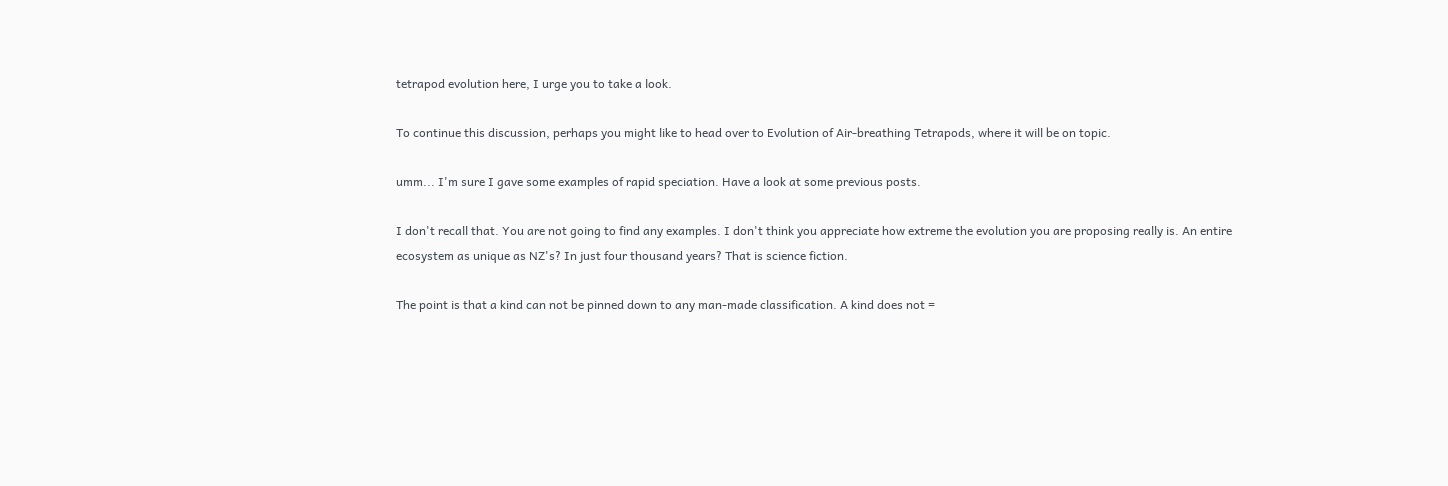tetrapod evolution here, I urge you to take a look.

To continue this discussion, perhaps you might like to head over to Evolution of Air-breathing Tetrapods, where it will be on topic.

umm... I'm sure I gave some examples of rapid speciation. Have a look at some previous posts.

I don't recall that. You are not going to find any examples. I don't think you appreciate how extreme the evolution you are proposing really is. An entire ecosystem as unique as NZ's? In just four thousand years? That is science fiction.

The point is that a kind can not be pinned down to any man-made classification. A kind does not =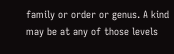family or order or genus. A kind may be at any of those levels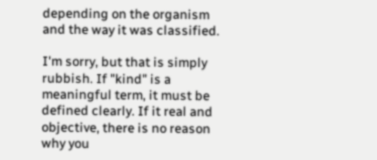depending on the organism and the way it was classified.

I'm sorry, but that is simply rubbish. If "kind" is a meaningful term, it must be defined clearly. If it real and objective, there is no reason why you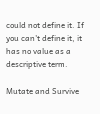could not define it. If you can't define it, it has no value as a descriptive term.

Mutate and Survive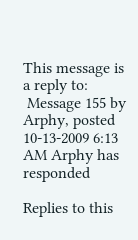This message is a reply to:
 Message 155 by Arphy, posted 10-13-2009 6:13 AM Arphy has responded

Replies to this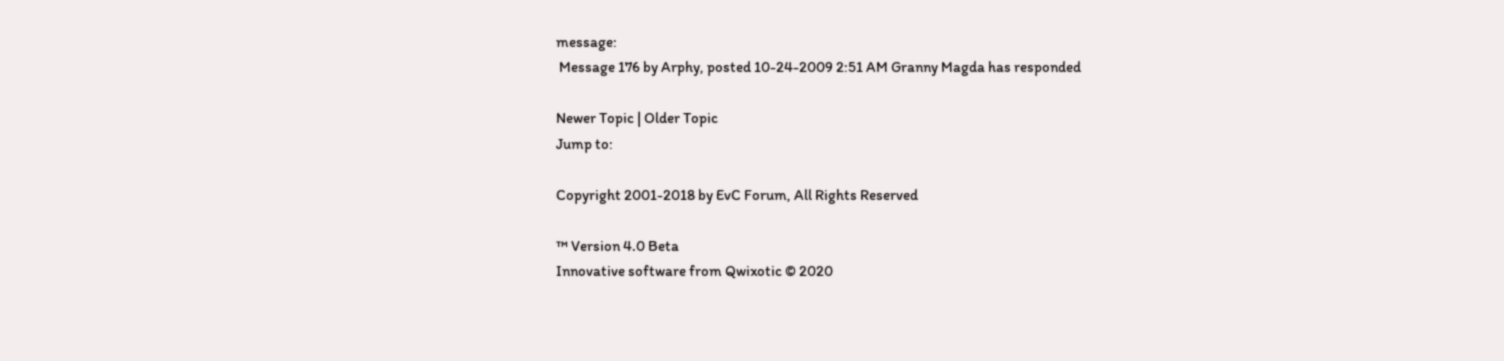message:
 Message 176 by Arphy, posted 10-24-2009 2:51 AM Granny Magda has responded

Newer Topic | Older Topic
Jump to:

Copyright 2001-2018 by EvC Forum, All Rights Reserved

™ Version 4.0 Beta
Innovative software from Qwixotic © 2020